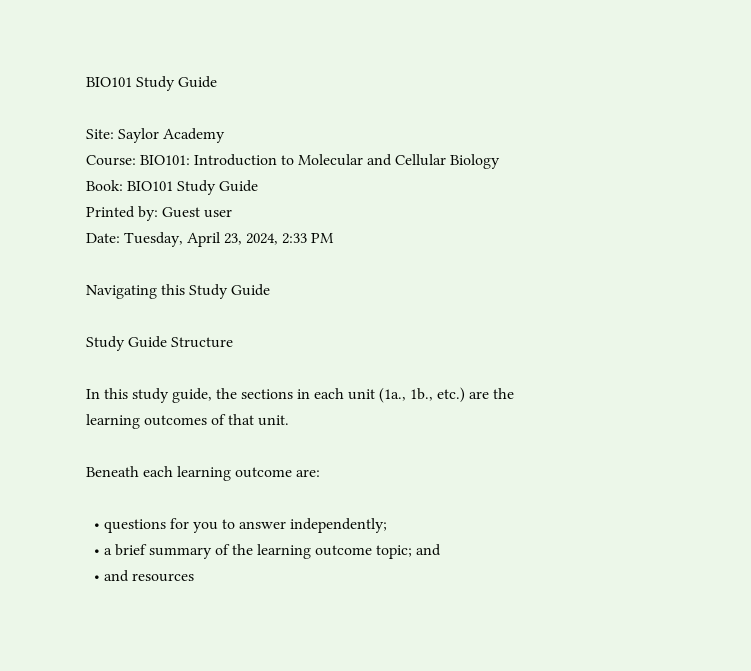BIO101 Study Guide

Site: Saylor Academy
Course: BIO101: Introduction to Molecular and Cellular Biology
Book: BIO101 Study Guide
Printed by: Guest user
Date: Tuesday, April 23, 2024, 2:33 PM

Navigating this Study Guide

Study Guide Structure

In this study guide, the sections in each unit (1a., 1b., etc.) are the learning outcomes of that unit.

Beneath each learning outcome are:

  • questions for you to answer independently;
  • a brief summary of the learning outcome topic; and
  • and resources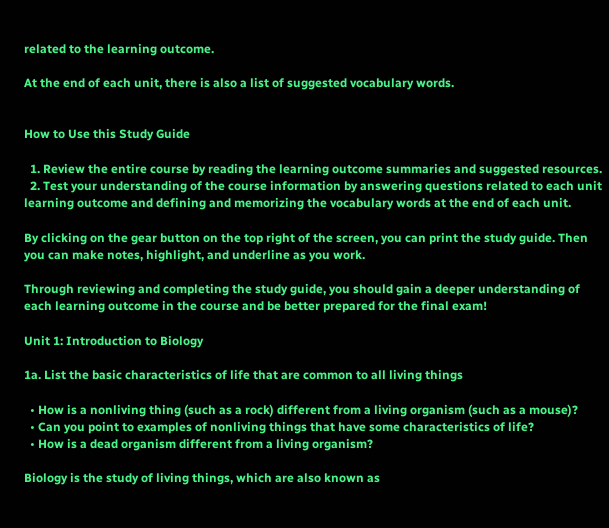related to the learning outcome.

At the end of each unit, there is also a list of suggested vocabulary words.


How to Use this Study Guide

  1. Review the entire course by reading the learning outcome summaries and suggested resources.
  2. Test your understanding of the course information by answering questions related to each unit learning outcome and defining and memorizing the vocabulary words at the end of each unit.

By clicking on the gear button on the top right of the screen, you can print the study guide. Then you can make notes, highlight, and underline as you work.

Through reviewing and completing the study guide, you should gain a deeper understanding of each learning outcome in the course and be better prepared for the final exam!

Unit 1: Introduction to Biology

1a. List the basic characteristics of life that are common to all living things

  • How is a nonliving thing (such as a rock) different from a living organism (such as a mouse)?
  • Can you point to examples of nonliving things that have some characteristics of life?
  • How is a dead organism different from a living organism?

Biology is the study of living things, which are also known as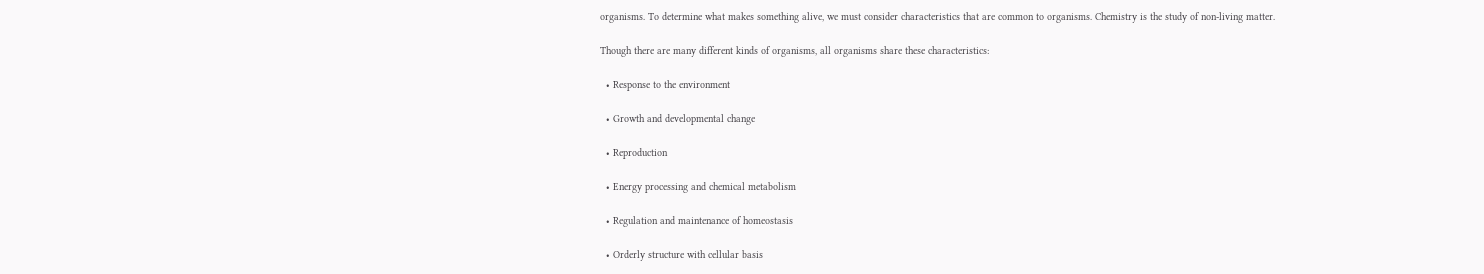organisms. To determine what makes something alive, we must consider characteristics that are common to organisms. Chemistry is the study of non-living matter.

Though there are many different kinds of organisms, all organisms share these characteristics:

  • Response to the environment

  • Growth and developmental change

  • Reproduction

  • Energy processing and chemical metabolism

  • Regulation and maintenance of homeostasis

  • Orderly structure with cellular basis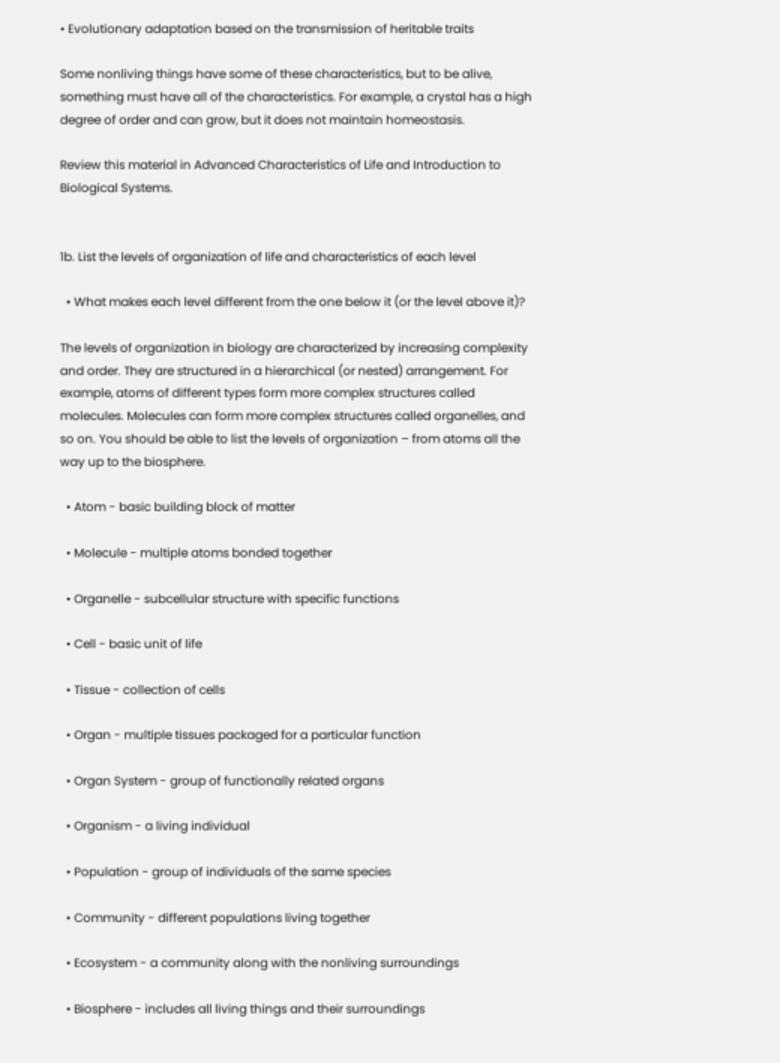• Evolutionary adaptation based on the transmission of heritable traits

Some nonliving things have some of these characteristics, but to be alive, something must have all of the characteristics. For example, a crystal has a high degree of order and can grow, but it does not maintain homeostasis.

Review this material in Advanced Characteristics of Life and Introduction to Biological Systems.


1b. List the levels of organization of life and characteristics of each level

  • What makes each level different from the one below it (or the level above it)?

The levels of organization in biology are characterized by increasing complexity and order. They are structured in a hierarchical (or nested) arrangement. For example, atoms of different types form more complex structures called molecules. Molecules can form more complex structures called organelles, and so on. You should be able to list the levels of organization – from atoms all the way up to the biosphere.

  • Atom - basic building block of matter

  • Molecule - multiple atoms bonded together

  • Organelle - subcellular structure with specific functions

  • Cell - basic unit of life

  • Tissue - collection of cells

  • Organ - multiple tissues packaged for a particular function

  • Organ System - group of functionally related organs

  • Organism - a living individual

  • Population - group of individuals of the same species

  • Community - different populations living together

  • Ecosystem - a community along with the nonliving surroundings

  • Biosphere - includes all living things and their surroundings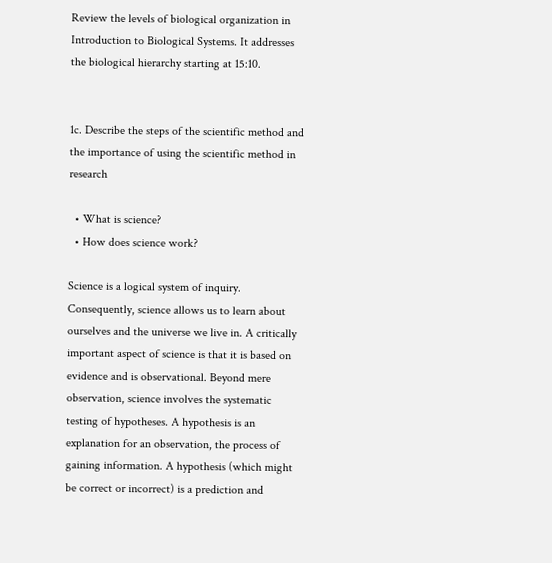Review the levels of biological organization in Introduction to Biological Systems. It addresses the biological hierarchy starting at 15:10.


1c. Describe the steps of the scientific method and the importance of using the scientific method in research

  • What is science?
  • How does science work?

Science is a logical system of inquiry. Consequently, science allows us to learn about ourselves and the universe we live in. A critically important aspect of science is that it is based on evidence and is observational. Beyond mere observation, science involves the systematic testing of hypotheses. A hypothesis is an explanation for an observation, the process of gaining information. A hypothesis (which might be correct or incorrect) is a prediction and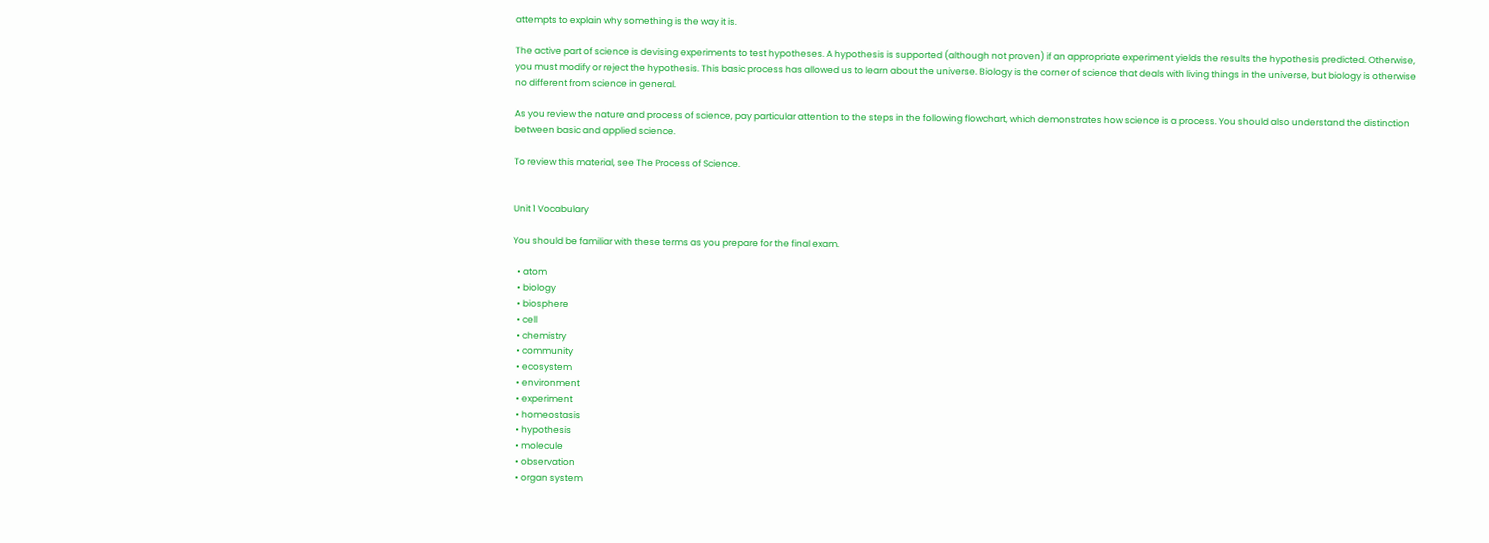attempts to explain why something is the way it is.

The active part of science is devising experiments to test hypotheses. A hypothesis is supported (although not proven) if an appropriate experiment yields the results the hypothesis predicted. Otherwise, you must modify or reject the hypothesis. This basic process has allowed us to learn about the universe. Biology is the corner of science that deals with living things in the universe, but biology is otherwise no different from science in general.

As you review the nature and process of science, pay particular attention to the steps in the following flowchart, which demonstrates how science is a process. You should also understand the distinction between basic and applied science.

To review this material, see The Process of Science.


Unit 1 Vocabulary

You should be familiar with these terms as you prepare for the final exam.

  • atom
  • biology
  • biosphere
  • cell
  • chemistry
  • community
  • ecosystem
  • environment
  • experiment
  • homeostasis
  • hypothesis
  • molecule
  • observation
  • organ system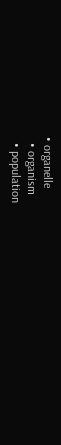• organelle
  • organism
  • population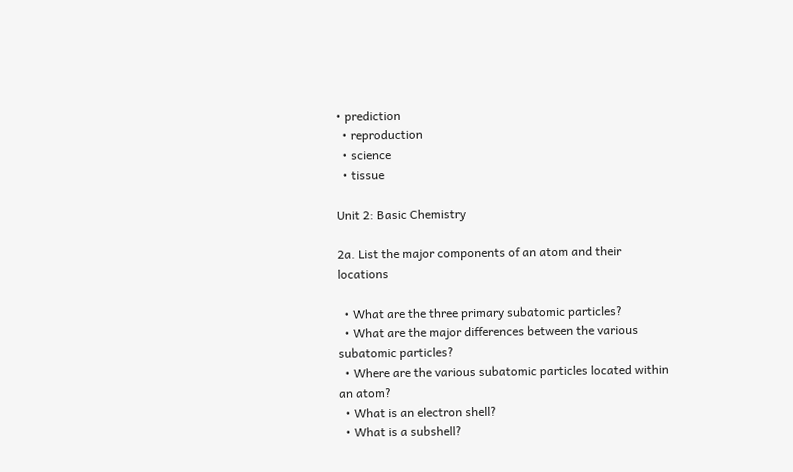• prediction
  • reproduction
  • science
  • tissue

Unit 2: Basic Chemistry

2a. List the major components of an atom and their locations

  • What are the three primary subatomic particles?
  • What are the major differences between the various subatomic particles?
  • Where are the various subatomic particles located within an atom?
  • What is an electron shell?
  • What is a subshell?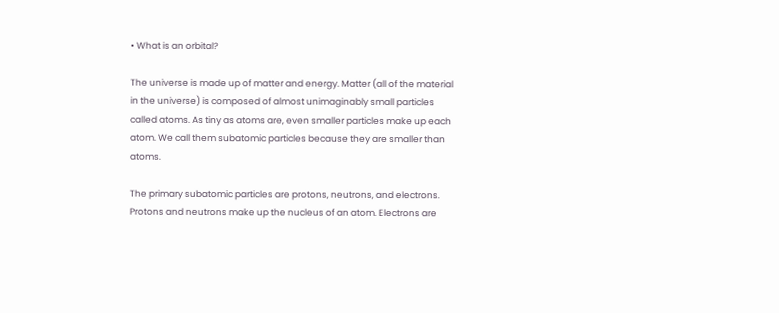• What is an orbital?

The universe is made up of matter and energy. Matter (all of the material in the universe) is composed of almost unimaginably small particles called atoms. As tiny as atoms are, even smaller particles make up each atom. We call them subatomic particles because they are smaller than atoms.

The primary subatomic particles are protons, neutrons, and electrons. Protons and neutrons make up the nucleus of an atom. Electrons are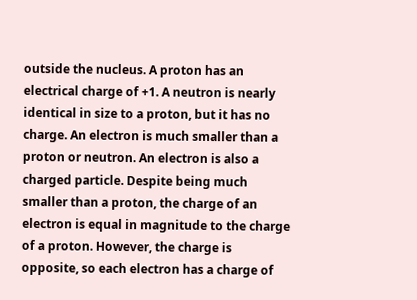outside the nucleus. A proton has an electrical charge of +1. A neutron is nearly identical in size to a proton, but it has no charge. An electron is much smaller than a proton or neutron. An electron is also a charged particle. Despite being much smaller than a proton, the charge of an electron is equal in magnitude to the charge of a proton. However, the charge is opposite, so each electron has a charge of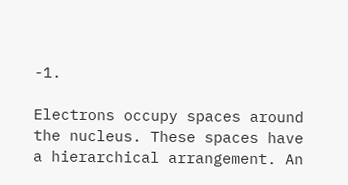-1.

Electrons occupy spaces around the nucleus. These spaces have a hierarchical arrangement. An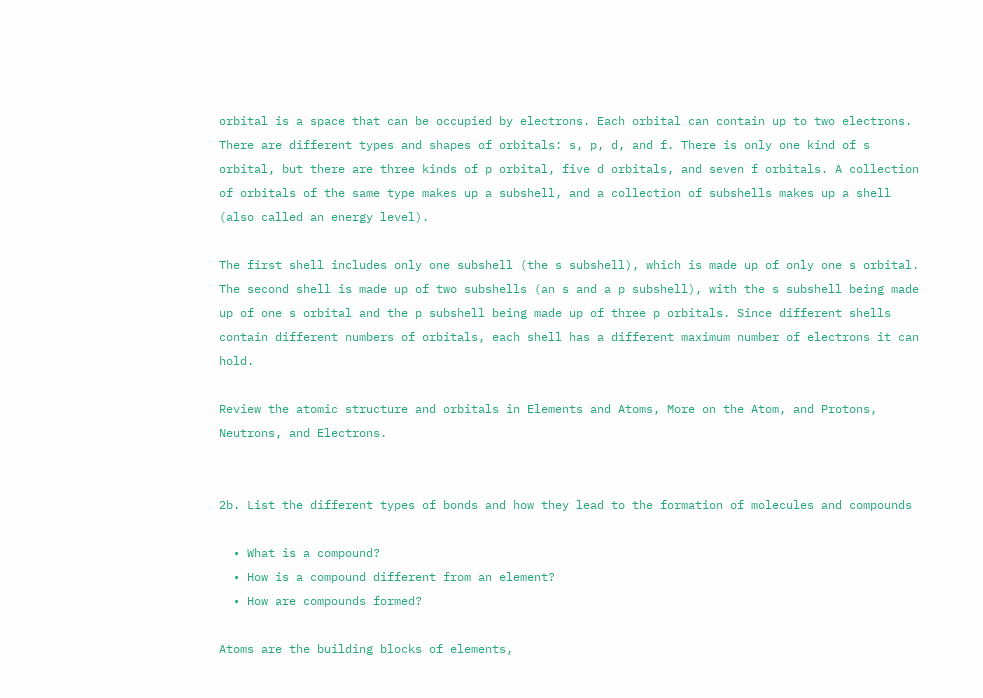orbital is a space that can be occupied by electrons. Each orbital can contain up to two electrons. There are different types and shapes of orbitals: s, p, d, and f. There is only one kind of s orbital, but there are three kinds of p orbital, five d orbitals, and seven f orbitals. A collection of orbitals of the same type makes up a subshell, and a collection of subshells makes up a shell (also called an energy level).

The first shell includes only one subshell (the s subshell), which is made up of only one s orbital. The second shell is made up of two subshells (an s and a p subshell), with the s subshell being made up of one s orbital and the p subshell being made up of three p orbitals. Since different shells contain different numbers of orbitals, each shell has a different maximum number of electrons it can hold.

Review the atomic structure and orbitals in Elements and Atoms, More on the Atom, and Protons, Neutrons, and Electrons.


2b. List the different types of bonds and how they lead to the formation of molecules and compounds

  • What is a compound?
  • How is a compound different from an element?
  • How are compounds formed?

Atoms are the building blocks of elements,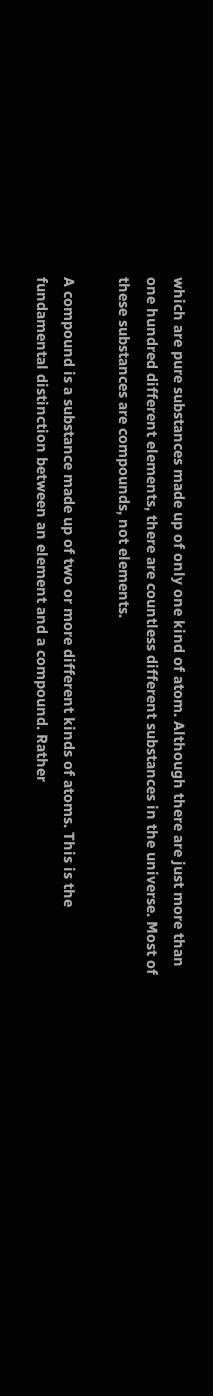which are pure substances made up of only one kind of atom. Although there are just more than one hundred different elements, there are countless different substances in the universe. Most of these substances are compounds, not elements.

A compound is a substance made up of two or more different kinds of atoms. This is the fundamental distinction between an element and a compound. Rather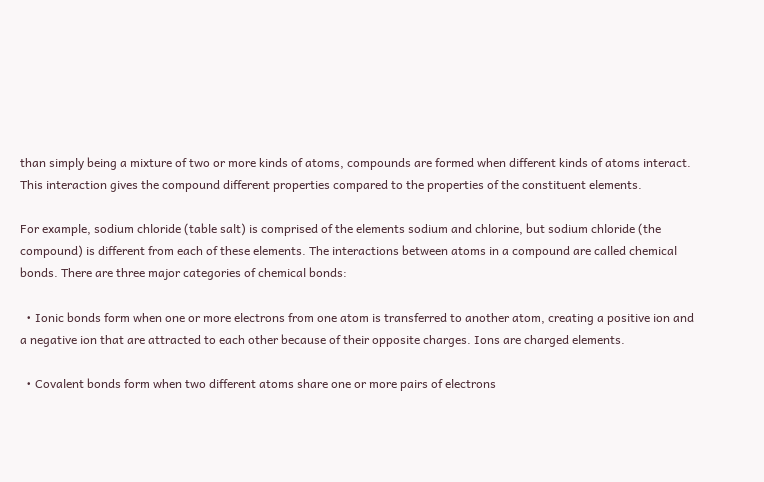than simply being a mixture of two or more kinds of atoms, compounds are formed when different kinds of atoms interact. This interaction gives the compound different properties compared to the properties of the constituent elements.

For example, sodium chloride (table salt) is comprised of the elements sodium and chlorine, but sodium chloride (the compound) is different from each of these elements. The interactions between atoms in a compound are called chemical bonds. There are three major categories of chemical bonds:

  • Ionic bonds form when one or more electrons from one atom is transferred to another atom, creating a positive ion and a negative ion that are attracted to each other because of their opposite charges. Ions are charged elements.

  • Covalent bonds form when two different atoms share one or more pairs of electrons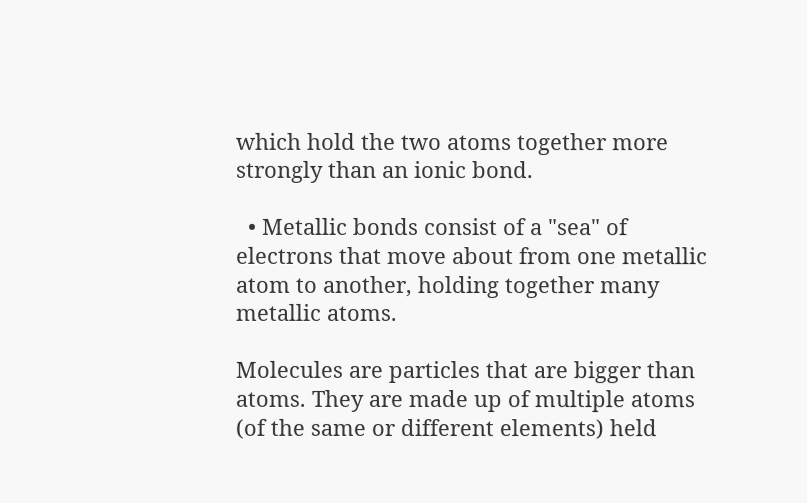which hold the two atoms together more strongly than an ionic bond.

  • Metallic bonds consist of a "sea" of electrons that move about from one metallic atom to another, holding together many metallic atoms.

Molecules are particles that are bigger than atoms. They are made up of multiple atoms (of the same or different elements) held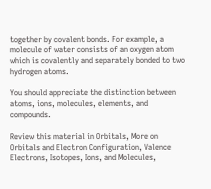together by covalent bonds. For example, a molecule of water consists of an oxygen atom which is covalently and separately bonded to two hydrogen atoms.

You should appreciate the distinction between atoms, ions, molecules, elements, and compounds.

Review this material in Orbitals, More on Orbitals and Electron Configuration, Valence Electrons, Isotopes, Ions, and Molecules,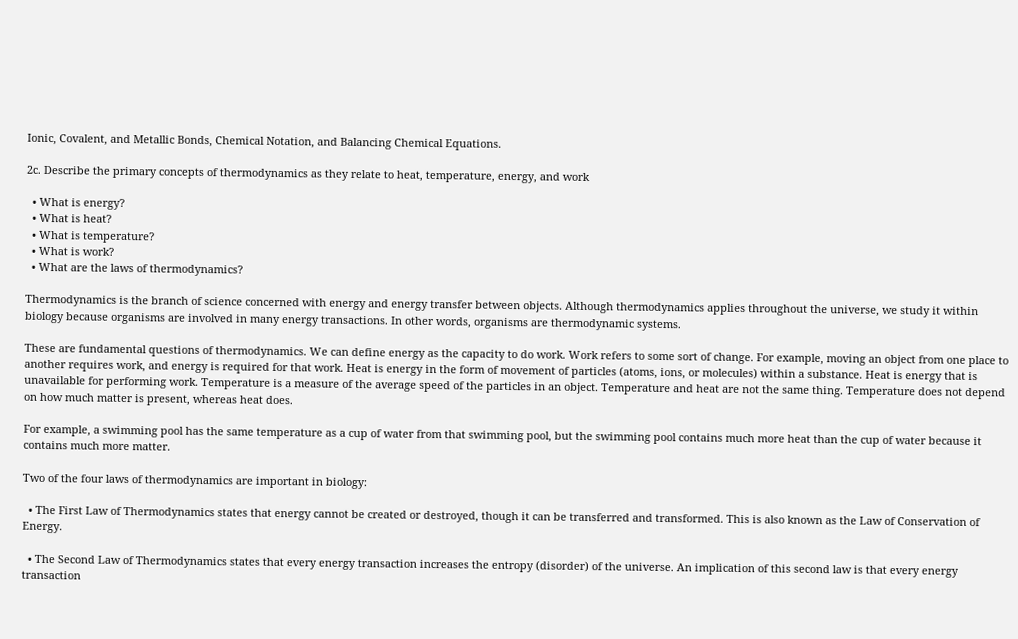Ionic, Covalent, and Metallic Bonds, Chemical Notation, and Balancing Chemical Equations.

2c. Describe the primary concepts of thermodynamics as they relate to heat, temperature, energy, and work

  • What is energy?
  • What is heat?
  • What is temperature?
  • What is work?
  • What are the laws of thermodynamics?

Thermodynamics is the branch of science concerned with energy and energy transfer between objects. Although thermodynamics applies throughout the universe, we study it within biology because organisms are involved in many energy transactions. In other words, organisms are thermodynamic systems.

These are fundamental questions of thermodynamics. We can define energy as the capacity to do work. Work refers to some sort of change. For example, moving an object from one place to another requires work, and energy is required for that work. Heat is energy in the form of movement of particles (atoms, ions, or molecules) within a substance. Heat is energy that is unavailable for performing work. Temperature is a measure of the average speed of the particles in an object. Temperature and heat are not the same thing. Temperature does not depend on how much matter is present, whereas heat does.

For example, a swimming pool has the same temperature as a cup of water from that swimming pool, but the swimming pool contains much more heat than the cup of water because it contains much more matter.

Two of the four laws of thermodynamics are important in biology:

  • The First Law of Thermodynamics states that energy cannot be created or destroyed, though it can be transferred and transformed. This is also known as the Law of Conservation of Energy.

  • The Second Law of Thermodynamics states that every energy transaction increases the entropy (disorder) of the universe. An implication of this second law is that every energy transaction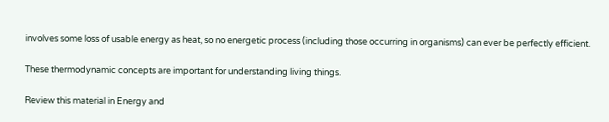involves some loss of usable energy as heat, so no energetic process (including those occurring in organisms) can ever be perfectly efficient.

These thermodynamic concepts are important for understanding living things.

Review this material in Energy and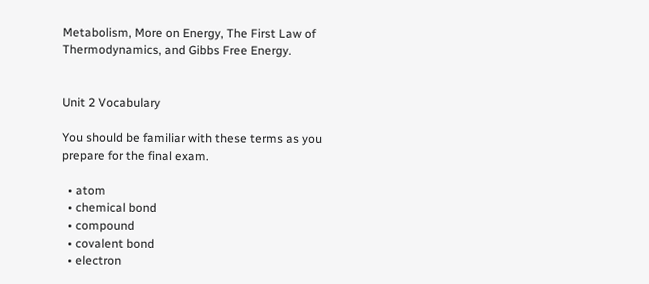Metabolism, More on Energy, The First Law of Thermodynamics, and Gibbs Free Energy.


Unit 2 Vocabulary

You should be familiar with these terms as you prepare for the final exam.

  • atom
  • chemical bond
  • compound
  • covalent bond
  • electron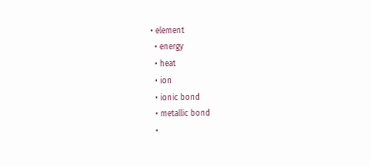• element
  • energy
  • heat
  • ion
  • ionic bond
  • metallic bond
  •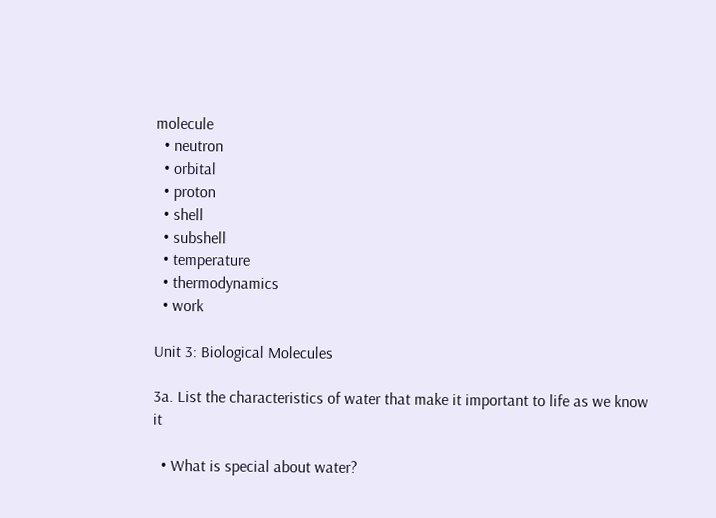molecule
  • neutron
  • orbital
  • proton
  • shell
  • subshell
  • temperature
  • thermodynamics
  • work

Unit 3: Biological Molecules

3a. List the characteristics of water that make it important to life as we know it

  • What is special about water?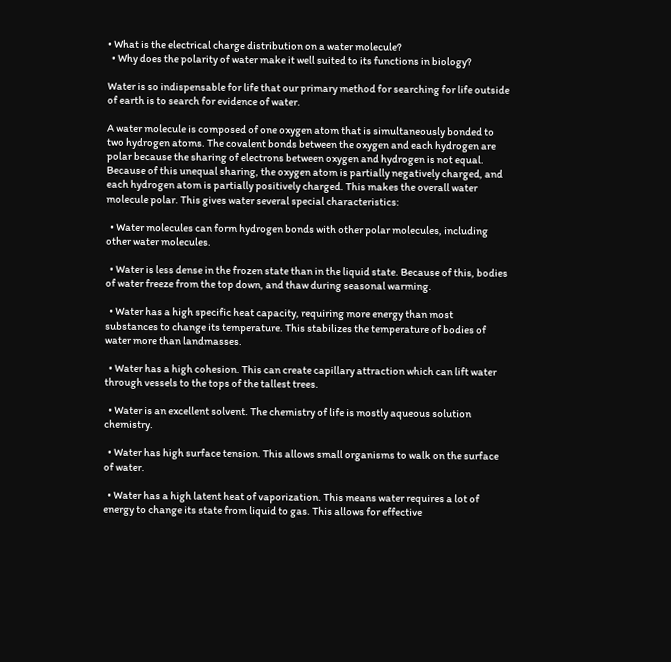• What is the electrical charge distribution on a water molecule?
  • Why does the polarity of water make it well suited to its functions in biology?

Water is so indispensable for life that our primary method for searching for life outside of earth is to search for evidence of water.

A water molecule is composed of one oxygen atom that is simultaneously bonded to two hydrogen atoms. The covalent bonds between the oxygen and each hydrogen are polar because the sharing of electrons between oxygen and hydrogen is not equal. Because of this unequal sharing, the oxygen atom is partially negatively charged, and each hydrogen atom is partially positively charged. This makes the overall water molecule polar. This gives water several special characteristics:

  • Water molecules can form hydrogen bonds with other polar molecules, including other water molecules.

  • Water is less dense in the frozen state than in the liquid state. Because of this, bodies of water freeze from the top down, and thaw during seasonal warming.

  • Water has a high specific heat capacity, requiring more energy than most substances to change its temperature. This stabilizes the temperature of bodies of water more than landmasses.

  • Water has a high cohesion. This can create capillary attraction which can lift water through vessels to the tops of the tallest trees.

  • Water is an excellent solvent. The chemistry of life is mostly aqueous solution chemistry.

  • Water has high surface tension. This allows small organisms to walk on the surface of water.

  • Water has a high latent heat of vaporization. This means water requires a lot of energy to change its state from liquid to gas. This allows for effective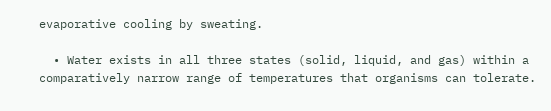evaporative cooling by sweating.

  • Water exists in all three states (solid, liquid, and gas) within a comparatively narrow range of temperatures that organisms can tolerate.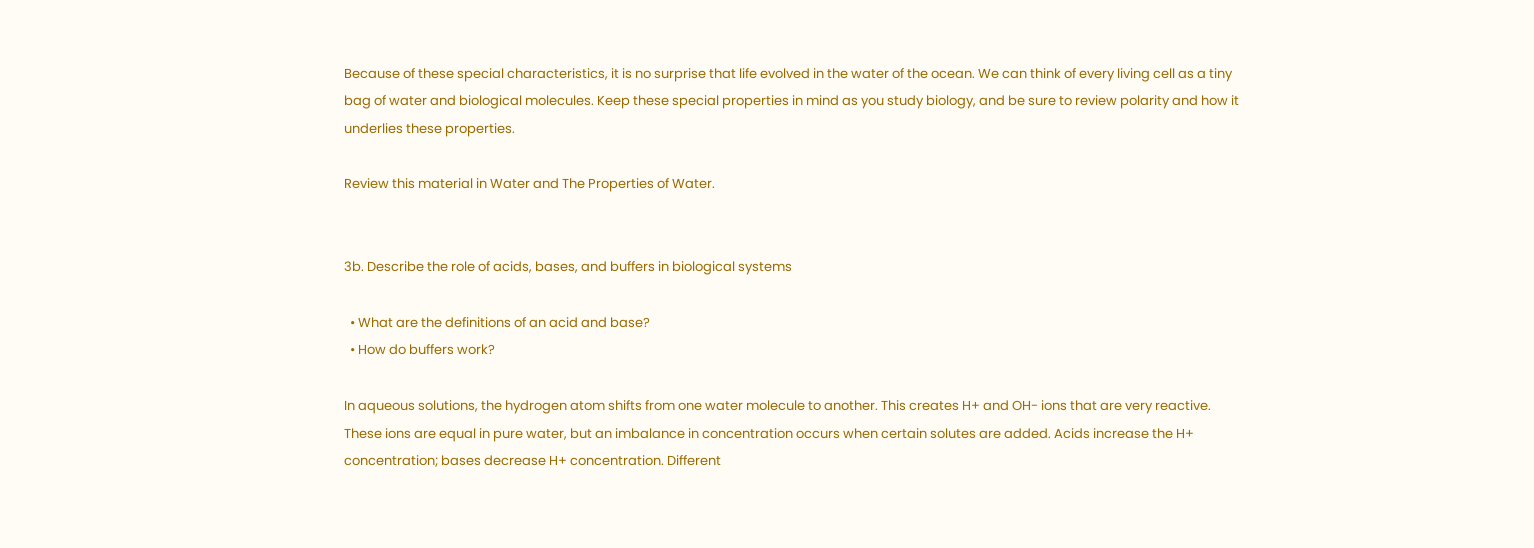Because of these special characteristics, it is no surprise that life evolved in the water of the ocean. We can think of every living cell as a tiny bag of water and biological molecules. Keep these special properties in mind as you study biology, and be sure to review polarity and how it underlies these properties.

Review this material in Water and The Properties of Water.


3b. Describe the role of acids, bases, and buffers in biological systems

  • What are the definitions of an acid and base?
  • How do buffers work?

In aqueous solutions, the hydrogen atom shifts from one water molecule to another. This creates H+ and OH- ions that are very reactive. These ions are equal in pure water, but an imbalance in concentration occurs when certain solutes are added. Acids increase the H+ concentration; bases decrease H+ concentration. Different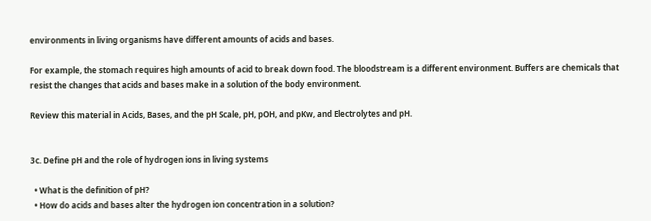environments in living organisms have different amounts of acids and bases.

For example, the stomach requires high amounts of acid to break down food. The bloodstream is a different environment. Buffers are chemicals that resist the changes that acids and bases make in a solution of the body environment.

Review this material in Acids, Bases, and the pH Scale, pH, pOH, and pKw, and Electrolytes and pH.


3c. Define pH and the role of hydrogen ions in living systems

  • What is the definition of pH?
  • How do acids and bases alter the hydrogen ion concentration in a solution?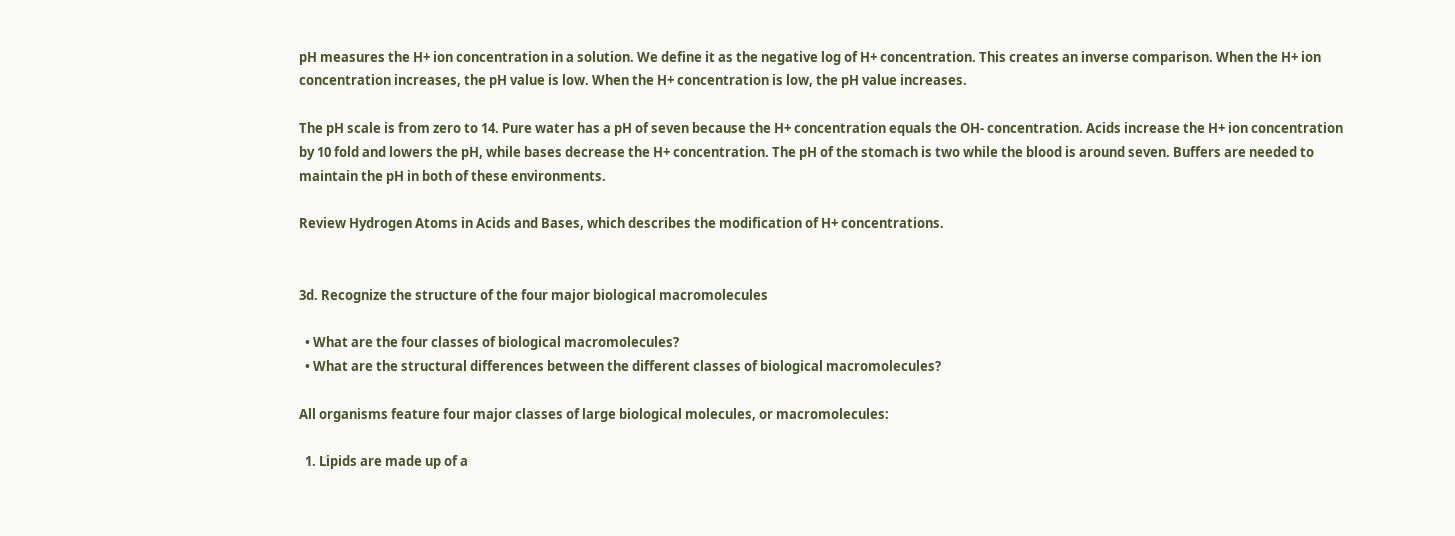pH measures the H+ ion concentration in a solution. We define it as the negative log of H+ concentration. This creates an inverse comparison. When the H+ ion concentration increases, the pH value is low. When the H+ concentration is low, the pH value increases.

The pH scale is from zero to 14. Pure water has a pH of seven because the H+ concentration equals the OH- concentration. Acids increase the H+ ion concentration by 10 fold and lowers the pH, while bases decrease the H+ concentration. The pH of the stomach is two while the blood is around seven. Buffers are needed to maintain the pH in both of these environments.

Review Hydrogen Atoms in Acids and Bases, which describes the modification of H+ concentrations.


3d. Recognize the structure of the four major biological macromolecules

  • What are the four classes of biological macromolecules?
  • What are the structural differences between the different classes of biological macromolecules?

All organisms feature four major classes of large biological molecules, or macromolecules:

  1. Lipids are made up of a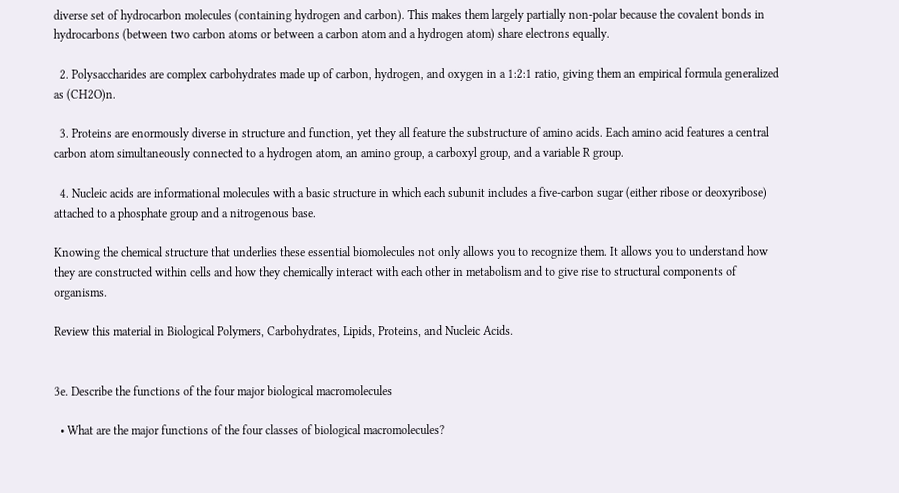diverse set of hydrocarbon molecules (containing hydrogen and carbon). This makes them largely partially non-polar because the covalent bonds in hydrocarbons (between two carbon atoms or between a carbon atom and a hydrogen atom) share electrons equally.

  2. Polysaccharides are complex carbohydrates made up of carbon, hydrogen, and oxygen in a 1:2:1 ratio, giving them an empirical formula generalized as (CH2O)n.

  3. Proteins are enormously diverse in structure and function, yet they all feature the substructure of amino acids. Each amino acid features a central carbon atom simultaneously connected to a hydrogen atom, an amino group, a carboxyl group, and a variable R group.

  4. Nucleic acids are informational molecules with a basic structure in which each subunit includes a five-carbon sugar (either ribose or deoxyribose) attached to a phosphate group and a nitrogenous base.

Knowing the chemical structure that underlies these essential biomolecules not only allows you to recognize them. It allows you to understand how they are constructed within cells and how they chemically interact with each other in metabolism and to give rise to structural components of organisms.

Review this material in Biological Polymers, Carbohydrates, Lipids, Proteins, and Nucleic Acids.


3e. Describe the functions of the four major biological macromolecules

  • What are the major functions of the four classes of biological macromolecules?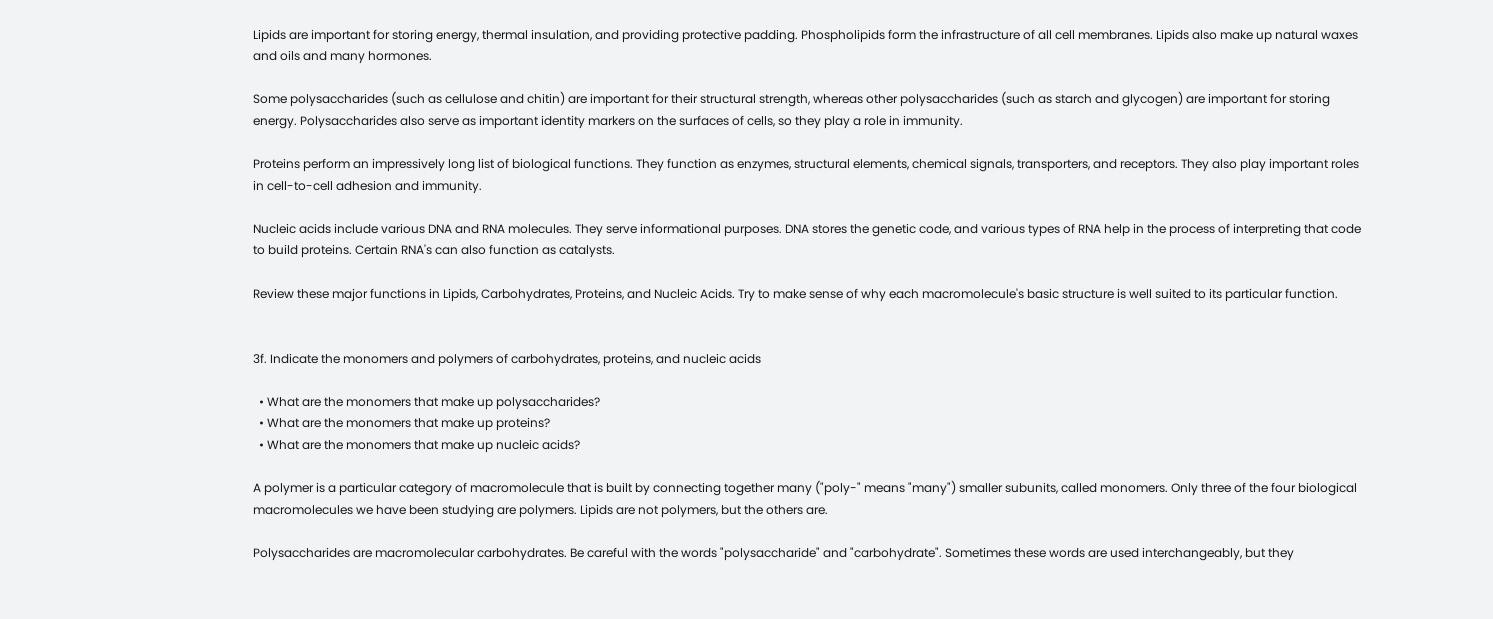Lipids are important for storing energy, thermal insulation, and providing protective padding. Phospholipids form the infrastructure of all cell membranes. Lipids also make up natural waxes and oils and many hormones.

Some polysaccharides (such as cellulose and chitin) are important for their structural strength, whereas other polysaccharides (such as starch and glycogen) are important for storing energy. Polysaccharides also serve as important identity markers on the surfaces of cells, so they play a role in immunity.

Proteins perform an impressively long list of biological functions. They function as enzymes, structural elements, chemical signals, transporters, and receptors. They also play important roles in cell-to-cell adhesion and immunity.

Nucleic acids include various DNA and RNA molecules. They serve informational purposes. DNA stores the genetic code, and various types of RNA help in the process of interpreting that code to build proteins. Certain RNA's can also function as catalysts.

Review these major functions in Lipids, Carbohydrates, Proteins, and Nucleic Acids. Try to make sense of why each macromolecule's basic structure is well suited to its particular function.


3f. Indicate the monomers and polymers of carbohydrates, proteins, and nucleic acids

  • What are the monomers that make up polysaccharides?
  • What are the monomers that make up proteins?
  • What are the monomers that make up nucleic acids?

A polymer is a particular category of macromolecule that is built by connecting together many ("poly-" means "many") smaller subunits, called monomers. Only three of the four biological macromolecules we have been studying are polymers. Lipids are not polymers, but the others are.

Polysaccharides are macromolecular carbohydrates. Be careful with the words "polysaccharide" and "carbohydrate". Sometimes these words are used interchangeably, but they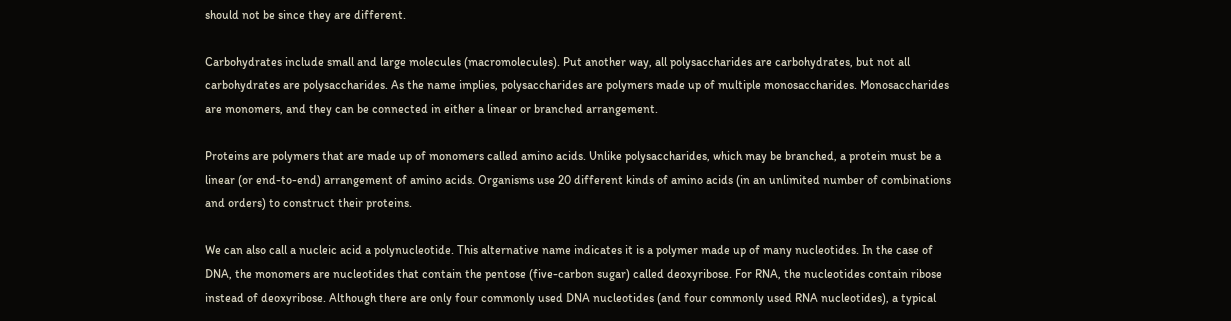should not be since they are different.

Carbohydrates include small and large molecules (macromolecules). Put another way, all polysaccharides are carbohydrates, but not all carbohydrates are polysaccharides. As the name implies, polysaccharides are polymers made up of multiple monosaccharides. Monosaccharides are monomers, and they can be connected in either a linear or branched arrangement.

Proteins are polymers that are made up of monomers called amino acids. Unlike polysaccharides, which may be branched, a protein must be a linear (or end-to-end) arrangement of amino acids. Organisms use 20 different kinds of amino acids (in an unlimited number of combinations and orders) to construct their proteins.

We can also call a nucleic acid a polynucleotide. This alternative name indicates it is a polymer made up of many nucleotides. In the case of DNA, the monomers are nucleotides that contain the pentose (five-carbon sugar) called deoxyribose. For RNA, the nucleotides contain ribose instead of deoxyribose. Although there are only four commonly used DNA nucleotides (and four commonly used RNA nucleotides), a typical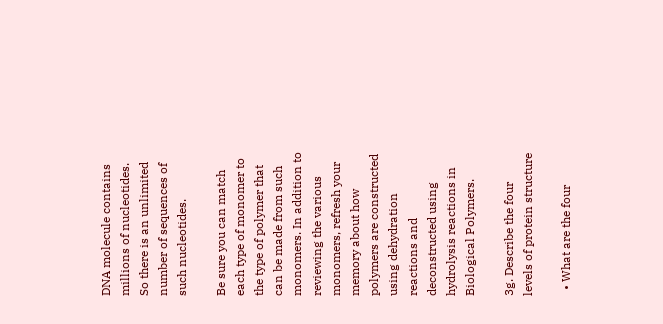DNA molecule contains millions of nucleotides. So there is an unlimited number of sequences of such nucleotides.

Be sure you can match each type of monomer to the type of polymer that can be made from such monomers. In addition to reviewing the various monomers, refresh your memory about how polymers are constructed using dehydration reactions and deconstructed using hydrolysis reactions in Biological Polymers.

3g. Describe the four levels of protein structure

  • What are the four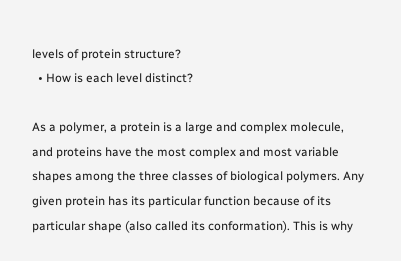levels of protein structure?
  • How is each level distinct?

As a polymer, a protein is a large and complex molecule, and proteins have the most complex and most variable shapes among the three classes of biological polymers. Any given protein has its particular function because of its particular shape (also called its conformation). This is why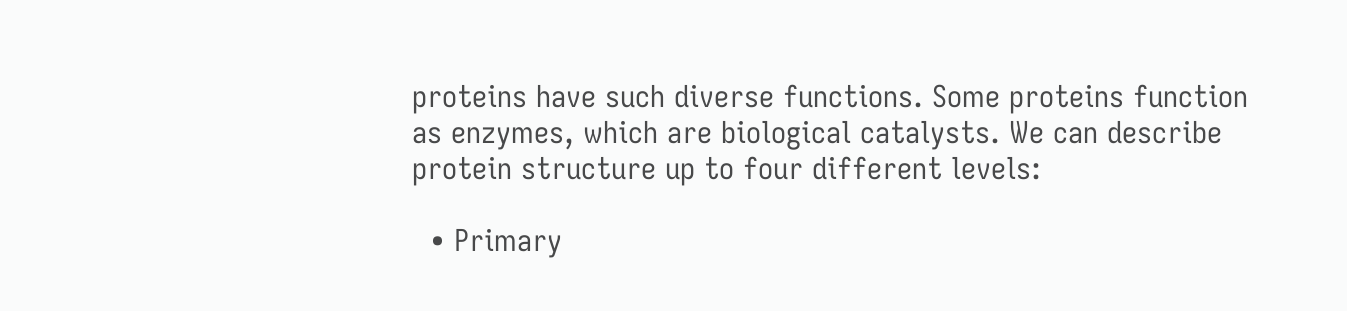proteins have such diverse functions. Some proteins function as enzymes, which are biological catalysts. We can describe protein structure up to four different levels:

  • Primary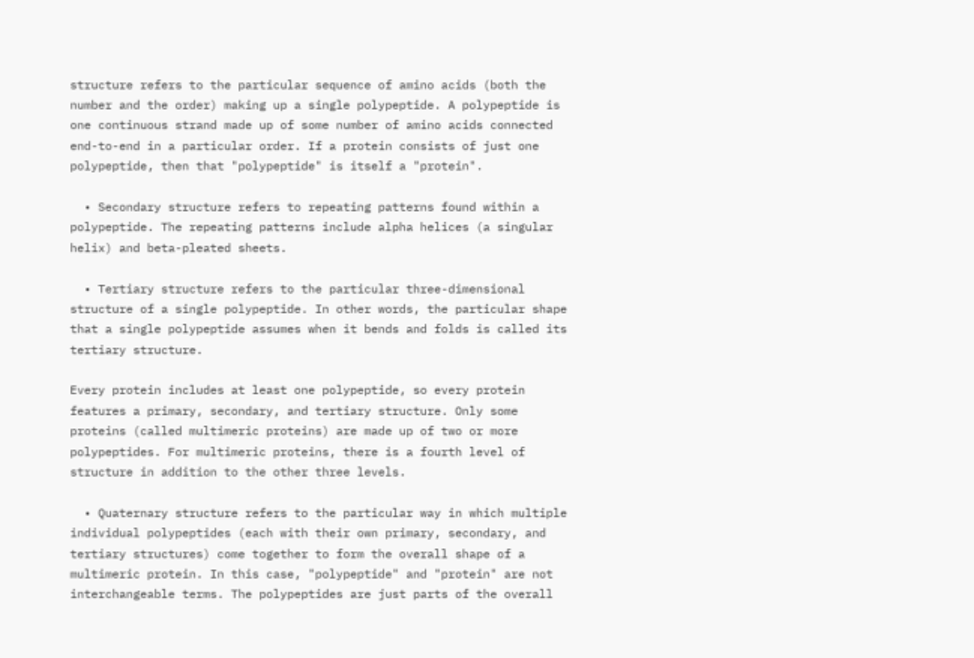structure refers to the particular sequence of amino acids (both the number and the order) making up a single polypeptide. A polypeptide is one continuous strand made up of some number of amino acids connected end-to-end in a particular order. If a protein consists of just one polypeptide, then that "polypeptide" is itself a "protein".

  • Secondary structure refers to repeating patterns found within a polypeptide. The repeating patterns include alpha helices (a singular helix) and beta-pleated sheets.

  • Tertiary structure refers to the particular three-dimensional structure of a single polypeptide. In other words, the particular shape that a single polypeptide assumes when it bends and folds is called its tertiary structure.

Every protein includes at least one polypeptide, so every protein features a primary, secondary, and tertiary structure. Only some proteins (called multimeric proteins) are made up of two or more polypeptides. For multimeric proteins, there is a fourth level of structure in addition to the other three levels.

  • Quaternary structure refers to the particular way in which multiple individual polypeptides (each with their own primary, secondary, and tertiary structures) come together to form the overall shape of a multimeric protein. In this case, "polypeptide" and "protein" are not interchangeable terms. The polypeptides are just parts of the overall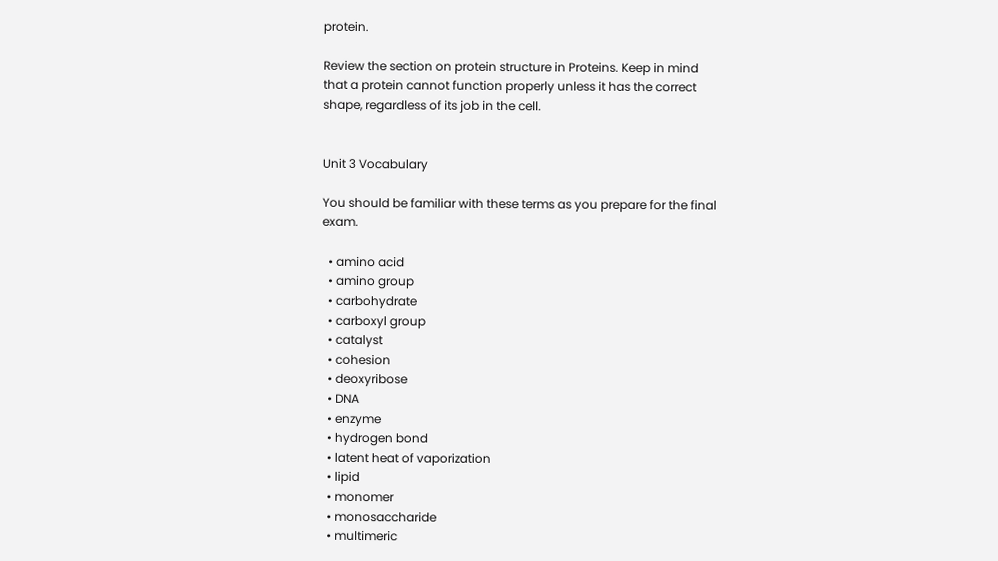protein.

Review the section on protein structure in Proteins. Keep in mind that a protein cannot function properly unless it has the correct shape, regardless of its job in the cell.


Unit 3 Vocabulary

You should be familiar with these terms as you prepare for the final exam.

  • amino acid
  • amino group
  • carbohydrate
  • carboxyl group
  • catalyst
  • cohesion
  • deoxyribose
  • DNA
  • enzyme
  • hydrogen bond
  • latent heat of vaporization
  • lipid
  • monomer
  • monosaccharide
  • multimeric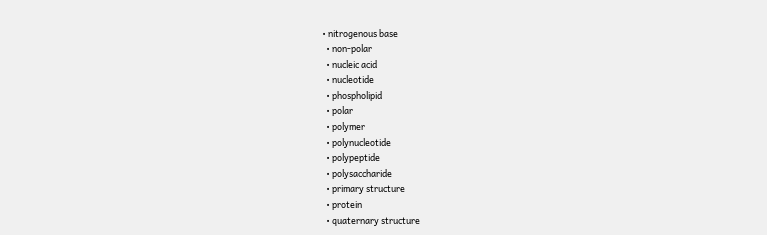• nitrogenous base
  • non-polar
  • nucleic acid
  • nucleotide
  • phospholipid
  • polar
  • polymer
  • polynucleotide
  • polypeptide
  • polysaccharide
  • primary structure
  • protein
  • quaternary structure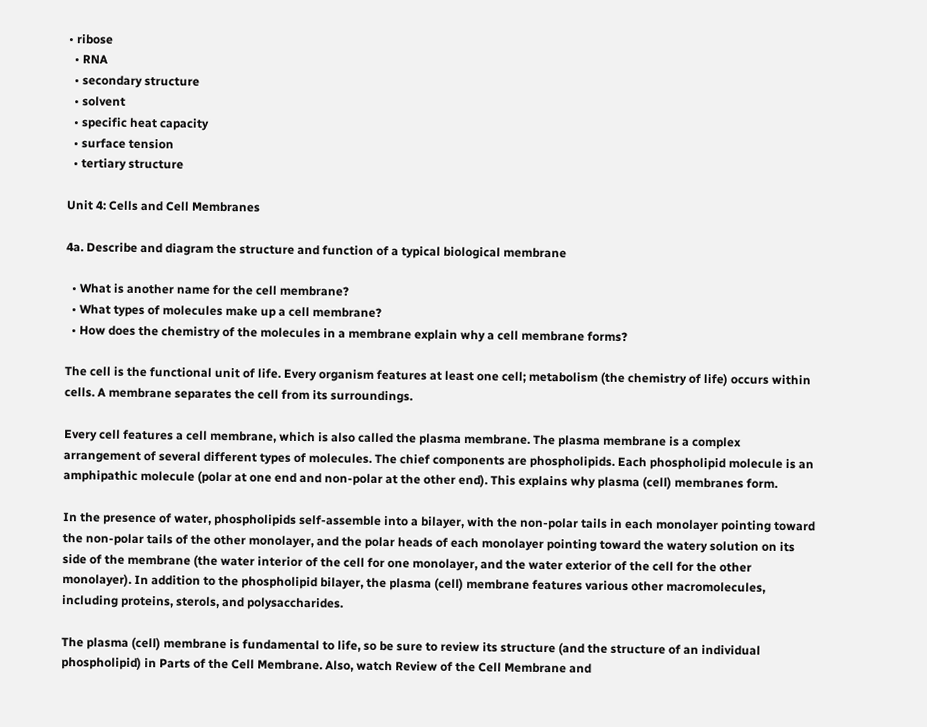• ribose
  • RNA
  • secondary structure
  • solvent
  • specific heat capacity
  • surface tension
  • tertiary structure

Unit 4: Cells and Cell Membranes

4a. Describe and diagram the structure and function of a typical biological membrane

  • What is another name for the cell membrane?
  • What types of molecules make up a cell membrane?
  • How does the chemistry of the molecules in a membrane explain why a cell membrane forms?

The cell is the functional unit of life. Every organism features at least one cell; metabolism (the chemistry of life) occurs within cells. A membrane separates the cell from its surroundings.

Every cell features a cell membrane, which is also called the plasma membrane. The plasma membrane is a complex arrangement of several different types of molecules. The chief components are phospholipids. Each phospholipid molecule is an amphipathic molecule (polar at one end and non-polar at the other end). This explains why plasma (cell) membranes form.

In the presence of water, phospholipids self-assemble into a bilayer, with the non-polar tails in each monolayer pointing toward the non-polar tails of the other monolayer, and the polar heads of each monolayer pointing toward the watery solution on its side of the membrane (the water interior of the cell for one monolayer, and the water exterior of the cell for the other monolayer). In addition to the phospholipid bilayer, the plasma (cell) membrane features various other macromolecules, including proteins, sterols, and polysaccharides.

The plasma (cell) membrane is fundamental to life, so be sure to review its structure (and the structure of an individual phospholipid) in Parts of the Cell Membrane. Also, watch Review of the Cell Membrane and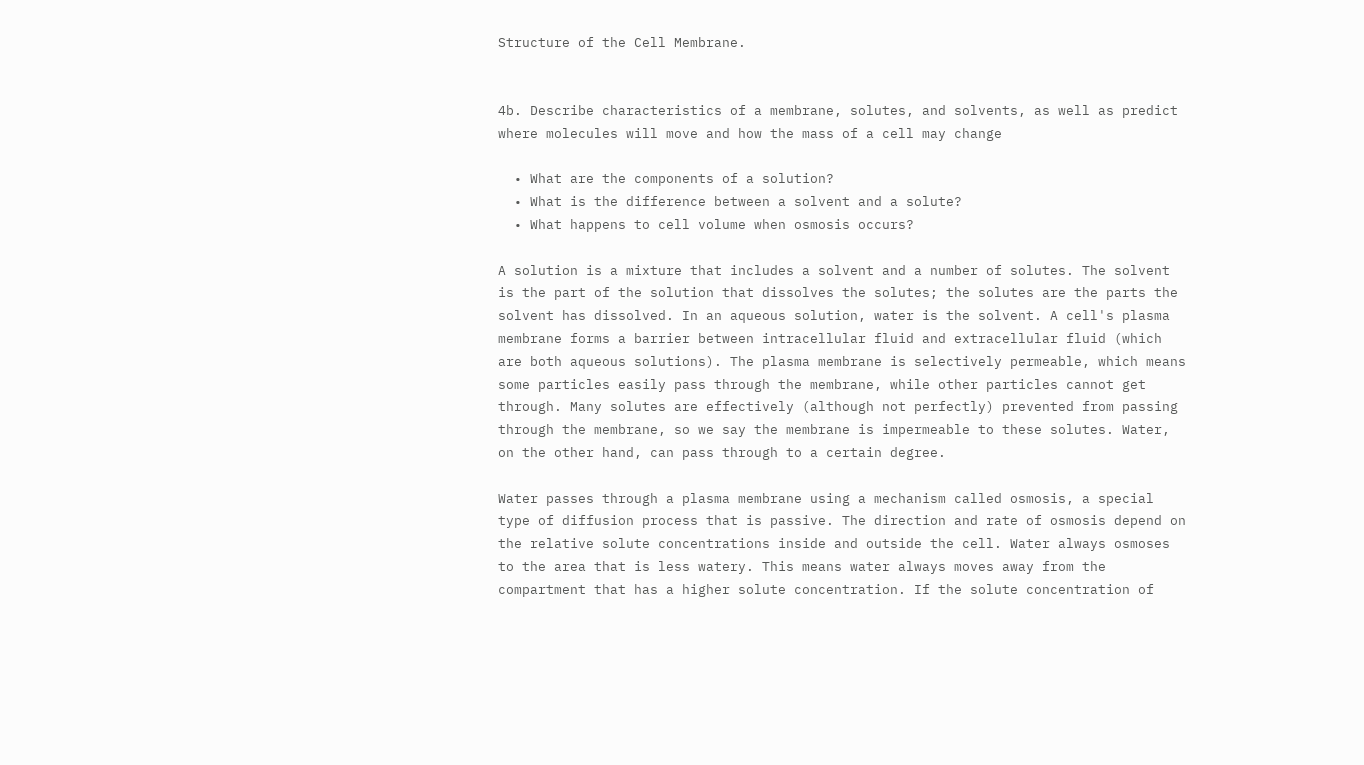Structure of the Cell Membrane.


4b. Describe characteristics of a membrane, solutes, and solvents, as well as predict where molecules will move and how the mass of a cell may change

  • What are the components of a solution?
  • What is the difference between a solvent and a solute?
  • What happens to cell volume when osmosis occurs?

A solution is a mixture that includes a solvent and a number of solutes. The solvent is the part of the solution that dissolves the solutes; the solutes are the parts the solvent has dissolved. In an aqueous solution, water is the solvent. A cell's plasma membrane forms a barrier between intracellular fluid and extracellular fluid (which are both aqueous solutions). The plasma membrane is selectively permeable, which means some particles easily pass through the membrane, while other particles cannot get through. Many solutes are effectively (although not perfectly) prevented from passing through the membrane, so we say the membrane is impermeable to these solutes. Water, on the other hand, can pass through to a certain degree.

Water passes through a plasma membrane using a mechanism called osmosis, a special type of diffusion process that is passive. The direction and rate of osmosis depend on the relative solute concentrations inside and outside the cell. Water always osmoses to the area that is less watery. This means water always moves away from the compartment that has a higher solute concentration. If the solute concentration of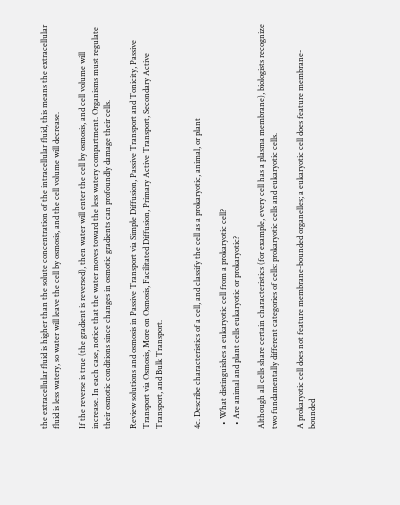the extracellular fluid is higher than the solute concentration of the intracellular fluid, this means the extracellular fluid is less watery, so water will leave the cell by osmosis, and the cell volume will decrease.

If the reverse is true (the gradient is reversed), then water will enter the cell by osmosis, and cell volume will increase. In each case, notice that the water moves toward the less watery compartment. Organisms must regulate their osmotic conditions since changes in osmotic gradients can profoundly damage their cells.

Review solutions and osmosis in Passive Transport via Simple Diffusion, Passive Transport and Tonicity, Passive Transport via Osmosis, More on Osmosis, Facilitated Diffusion, Primary Active Transport, Secondary Active Transport, and Bulk Transport.


4c. Describe characteristics of a cell, and classify the cell as a prokaryotic, animal, or plant

  • What distinguishes a eukaryotic cell from a prokaryotic cell?
  • Are animal and plant cells eukaryotic or prokaryotic?

Although all cells share certain characteristics (for example, every cell has a plasma membrane), biologists recognize two fundamentally different categories of cells: prokaryotic cells and eukaryotic cells.

A prokaryotic cell does not feature membrane-bounded organelles; a eukaryotic cell does feature membrane-bounded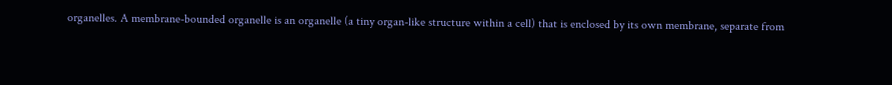organelles. A membrane-bounded organelle is an organelle (a tiny organ-like structure within a cell) that is enclosed by its own membrane, separate from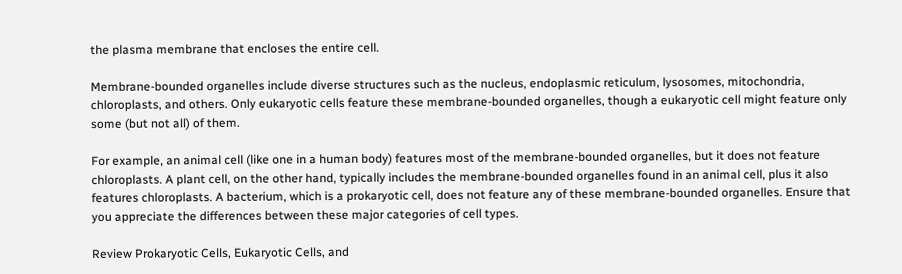the plasma membrane that encloses the entire cell.

Membrane-bounded organelles include diverse structures such as the nucleus, endoplasmic reticulum, lysosomes, mitochondria, chloroplasts, and others. Only eukaryotic cells feature these membrane-bounded organelles, though a eukaryotic cell might feature only some (but not all) of them.

For example, an animal cell (like one in a human body) features most of the membrane-bounded organelles, but it does not feature chloroplasts. A plant cell, on the other hand, typically includes the membrane-bounded organelles found in an animal cell, plus it also features chloroplasts. A bacterium, which is a prokaryotic cell, does not feature any of these membrane-bounded organelles. Ensure that you appreciate the differences between these major categories of cell types.

Review Prokaryotic Cells, Eukaryotic Cells, and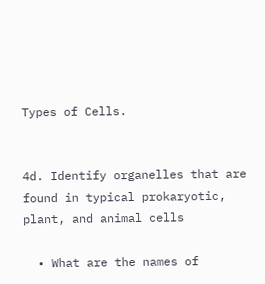Types of Cells.


4d. Identify organelles that are found in typical prokaryotic, plant, and animal cells

  • What are the names of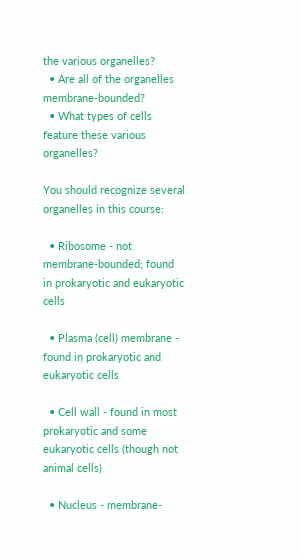the various organelles?
  • Are all of the organelles membrane-bounded?
  • What types of cells feature these various organelles?

You should recognize several organelles in this course:

  • Ribosome - not membrane-bounded; found in prokaryotic and eukaryotic cells

  • Plasma (cell) membrane - found in prokaryotic and eukaryotic cells

  • Cell wall - found in most prokaryotic and some eukaryotic cells (though not animal cells)

  • Nucleus - membrane-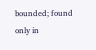bounded; found only in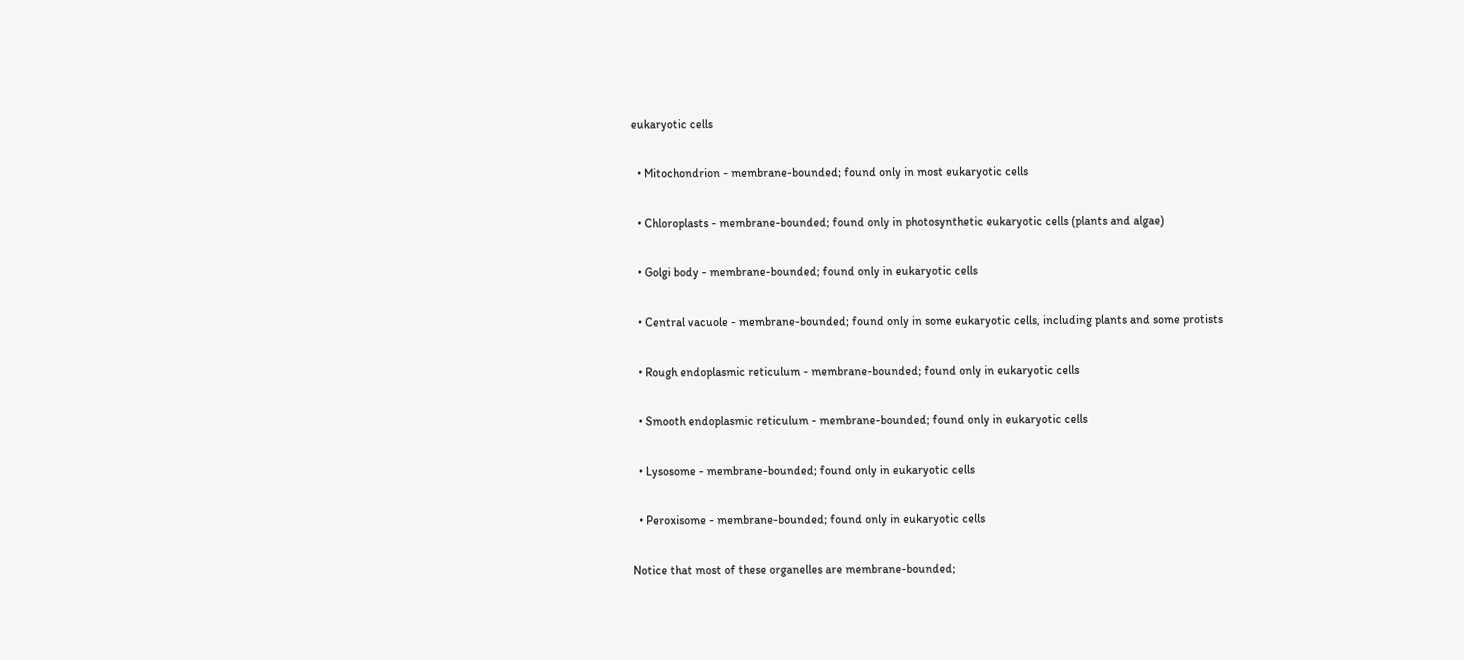eukaryotic cells

  • Mitochondrion - membrane-bounded; found only in most eukaryotic cells

  • Chloroplasts - membrane-bounded; found only in photosynthetic eukaryotic cells (plants and algae)

  • Golgi body - membrane-bounded; found only in eukaryotic cells

  • Central vacuole - membrane-bounded; found only in some eukaryotic cells, including plants and some protists

  • Rough endoplasmic reticulum - membrane-bounded; found only in eukaryotic cells

  • Smooth endoplasmic reticulum - membrane-bounded; found only in eukaryotic cells

  • Lysosome - membrane-bounded; found only in eukaryotic cells

  • Peroxisome - membrane-bounded; found only in eukaryotic cells

Notice that most of these organelles are membrane-bounded;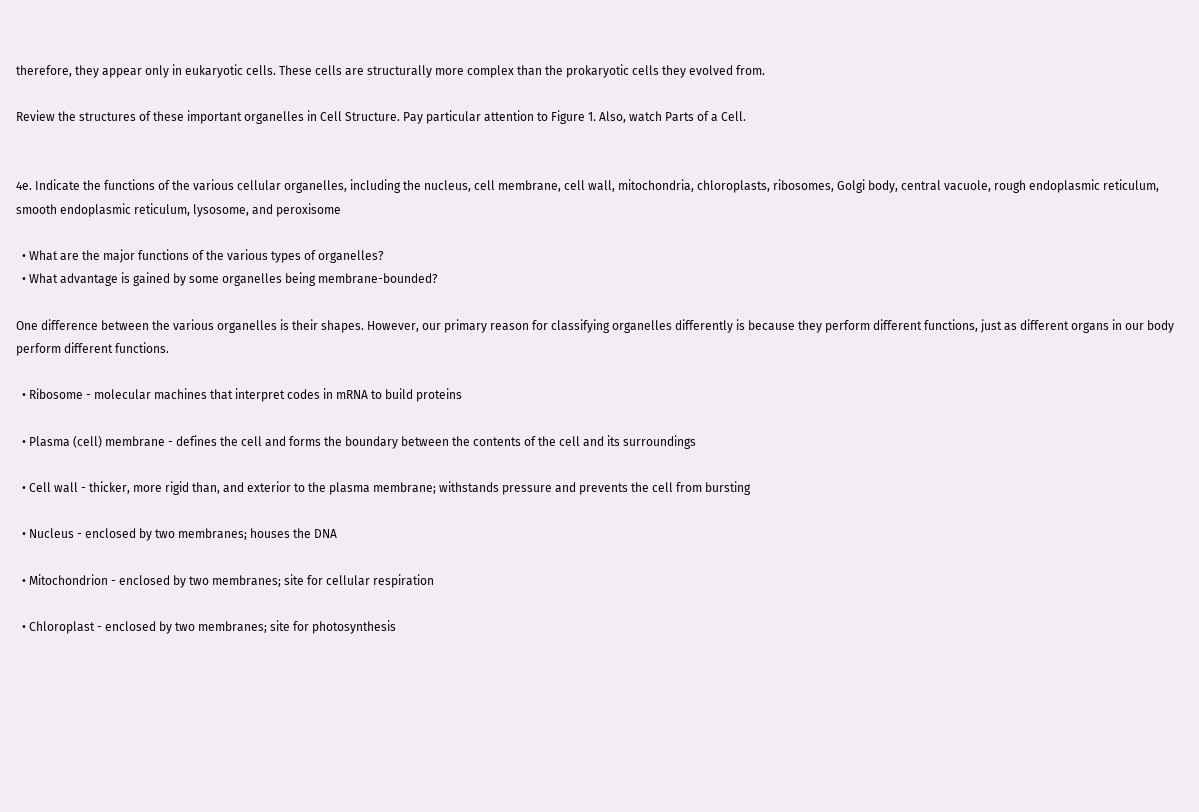therefore, they appear only in eukaryotic cells. These cells are structurally more complex than the prokaryotic cells they evolved from.

Review the structures of these important organelles in Cell Structure. Pay particular attention to Figure 1. Also, watch Parts of a Cell.


4e. Indicate the functions of the various cellular organelles, including the nucleus, cell membrane, cell wall, mitochondria, chloroplasts, ribosomes, Golgi body, central vacuole, rough endoplasmic reticulum, smooth endoplasmic reticulum, lysosome, and peroxisome

  • What are the major functions of the various types of organelles?
  • What advantage is gained by some organelles being membrane-bounded?

One difference between the various organelles is their shapes. However, our primary reason for classifying organelles differently is because they perform different functions, just as different organs in our body perform different functions.

  • Ribosome - molecular machines that interpret codes in mRNA to build proteins

  • Plasma (cell) membrane - defines the cell and forms the boundary between the contents of the cell and its surroundings

  • Cell wall - thicker, more rigid than, and exterior to the plasma membrane; withstands pressure and prevents the cell from bursting

  • Nucleus - enclosed by two membranes; houses the DNA

  • Mitochondrion - enclosed by two membranes; site for cellular respiration

  • Chloroplast - enclosed by two membranes; site for photosynthesis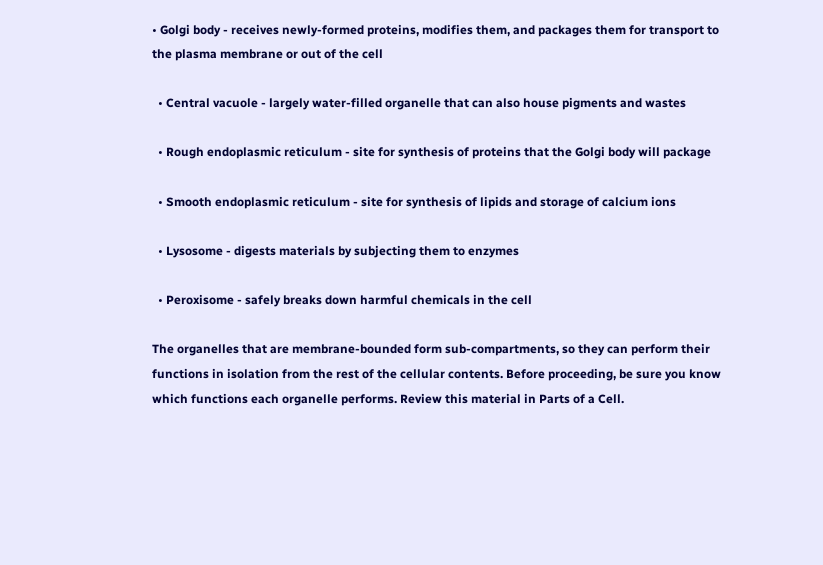• Golgi body - receives newly-formed proteins, modifies them, and packages them for transport to the plasma membrane or out of the cell

  • Central vacuole - largely water-filled organelle that can also house pigments and wastes

  • Rough endoplasmic reticulum - site for synthesis of proteins that the Golgi body will package

  • Smooth endoplasmic reticulum - site for synthesis of lipids and storage of calcium ions

  • Lysosome - digests materials by subjecting them to enzymes

  • Peroxisome - safely breaks down harmful chemicals in the cell

The organelles that are membrane-bounded form sub-compartments, so they can perform their functions in isolation from the rest of the cellular contents. Before proceeding, be sure you know which functions each organelle performs. Review this material in Parts of a Cell.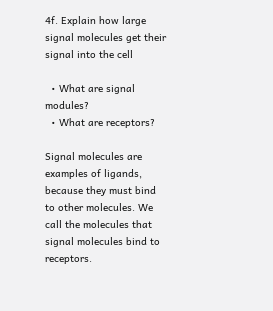4f. Explain how large signal molecules get their signal into the cell

  • What are signal modules?
  • What are receptors?

Signal molecules are examples of ligands, because they must bind to other molecules. We call the molecules that signal molecules bind to receptors.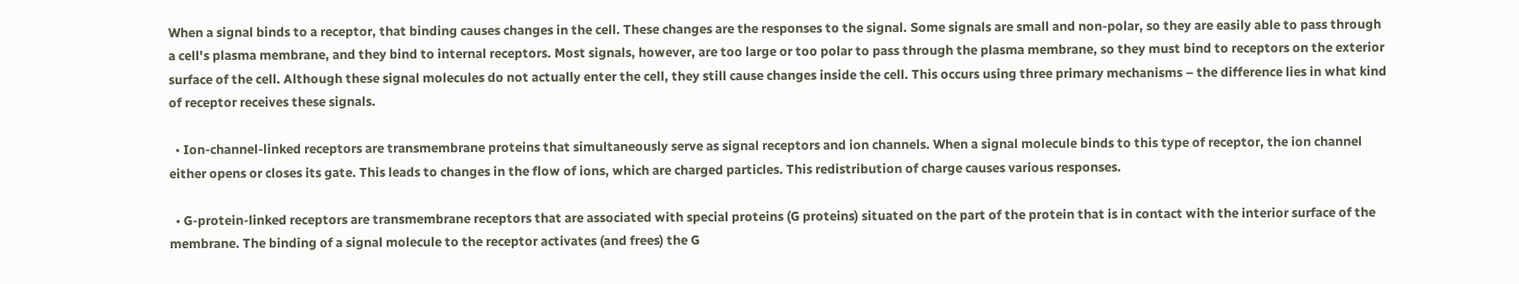When a signal binds to a receptor, that binding causes changes in the cell. These changes are the responses to the signal. Some signals are small and non-polar, so they are easily able to pass through a cell's plasma membrane, and they bind to internal receptors. Most signals, however, are too large or too polar to pass through the plasma membrane, so they must bind to receptors on the exterior surface of the cell. Although these signal molecules do not actually enter the cell, they still cause changes inside the cell. This occurs using three primary mechanisms – the difference lies in what kind of receptor receives these signals.

  • Ion-channel-linked receptors are transmembrane proteins that simultaneously serve as signal receptors and ion channels. When a signal molecule binds to this type of receptor, the ion channel either opens or closes its gate. This leads to changes in the flow of ions, which are charged particles. This redistribution of charge causes various responses.

  • G-protein-linked receptors are transmembrane receptors that are associated with special proteins (G proteins) situated on the part of the protein that is in contact with the interior surface of the membrane. The binding of a signal molecule to the receptor activates (and frees) the G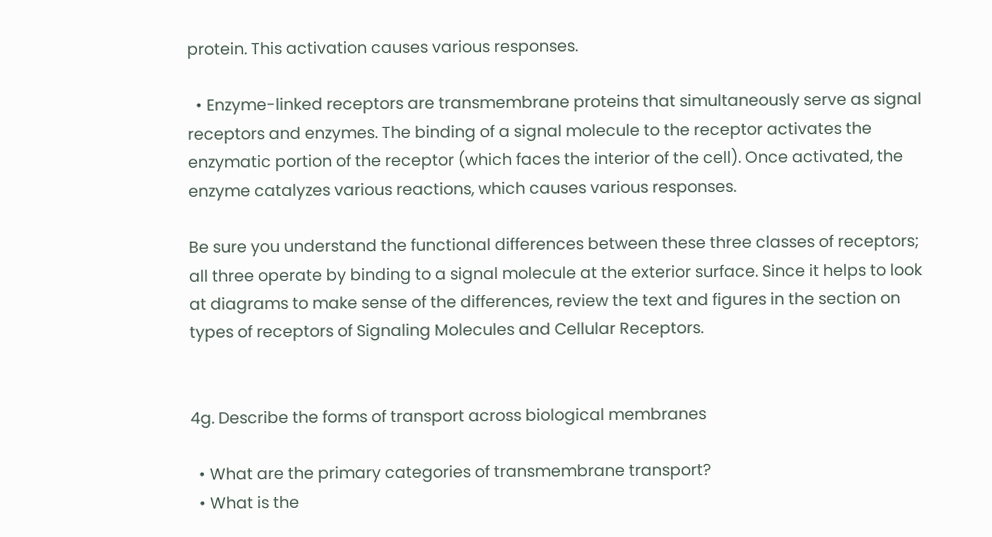protein. This activation causes various responses.

  • Enzyme-linked receptors are transmembrane proteins that simultaneously serve as signal receptors and enzymes. The binding of a signal molecule to the receptor activates the enzymatic portion of the receptor (which faces the interior of the cell). Once activated, the enzyme catalyzes various reactions, which causes various responses.

Be sure you understand the functional differences between these three classes of receptors; all three operate by binding to a signal molecule at the exterior surface. Since it helps to look at diagrams to make sense of the differences, review the text and figures in the section on types of receptors of Signaling Molecules and Cellular Receptors.


4g. Describe the forms of transport across biological membranes

  • What are the primary categories of transmembrane transport?
  • What is the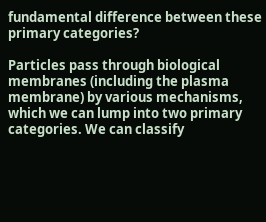fundamental difference between these primary categories?

Particles pass through biological membranes (including the plasma membrane) by various mechanisms, which we can lump into two primary categories. We can classify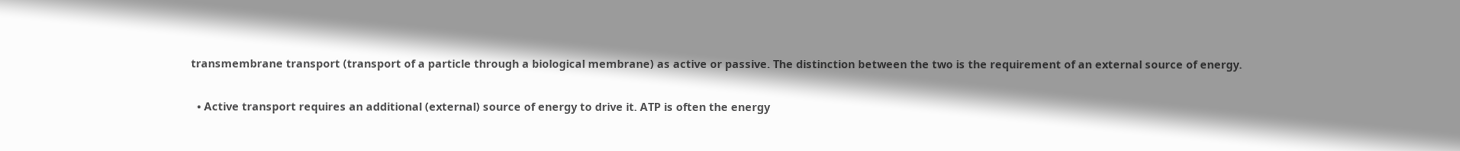transmembrane transport (transport of a particle through a biological membrane) as active or passive. The distinction between the two is the requirement of an external source of energy.

  • Active transport requires an additional (external) source of energy to drive it. ATP is often the energy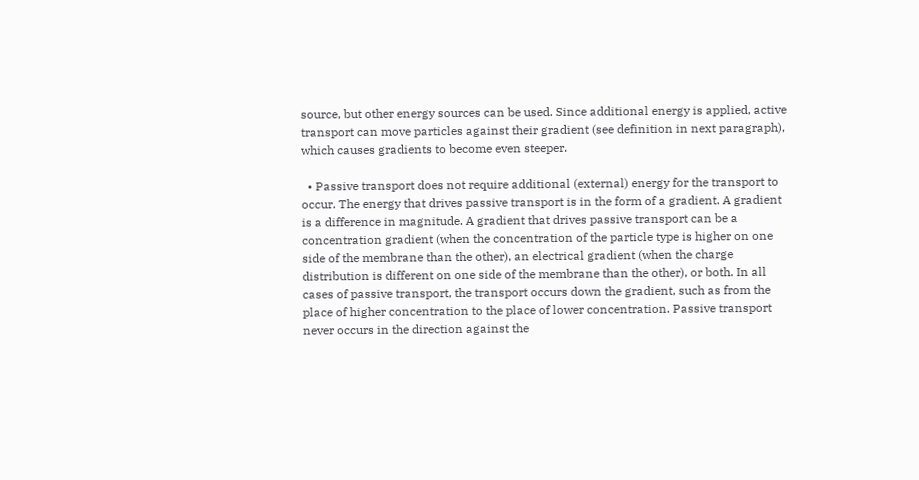source, but other energy sources can be used. Since additional energy is applied, active transport can move particles against their gradient (see definition in next paragraph), which causes gradients to become even steeper.

  • Passive transport does not require additional (external) energy for the transport to occur. The energy that drives passive transport is in the form of a gradient. A gradient is a difference in magnitude. A gradient that drives passive transport can be a concentration gradient (when the concentration of the particle type is higher on one side of the membrane than the other), an electrical gradient (when the charge distribution is different on one side of the membrane than the other), or both. In all cases of passive transport, the transport occurs down the gradient, such as from the place of higher concentration to the place of lower concentration. Passive transport never occurs in the direction against the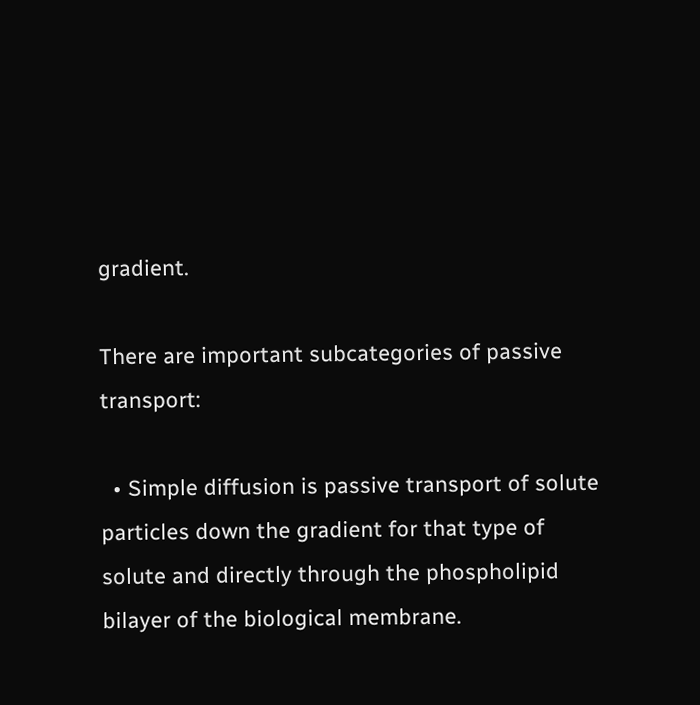gradient.

There are important subcategories of passive transport:

  • Simple diffusion is passive transport of solute particles down the gradient for that type of solute and directly through the phospholipid bilayer of the biological membrane.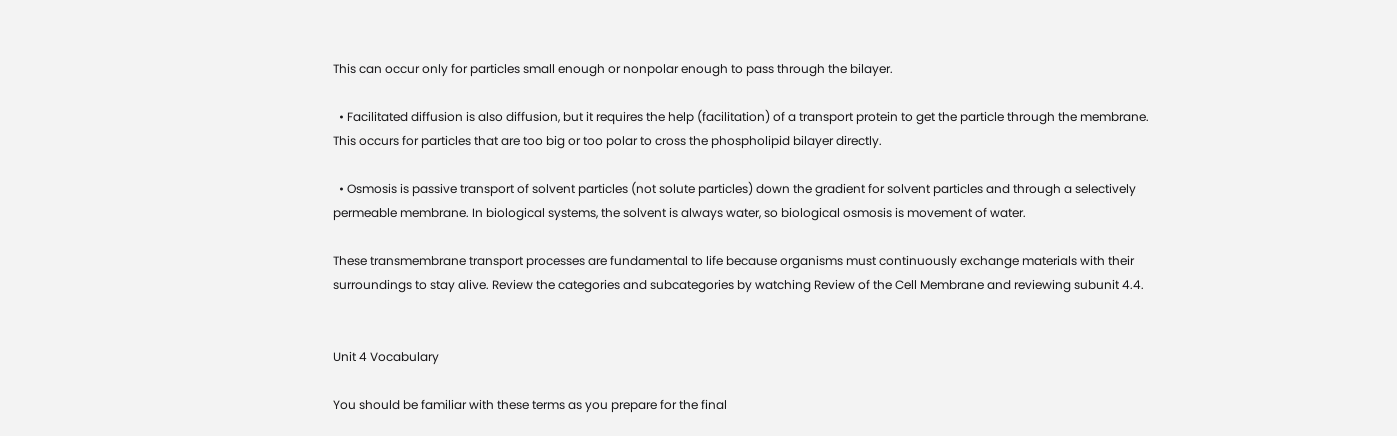This can occur only for particles small enough or nonpolar enough to pass through the bilayer.

  • Facilitated diffusion is also diffusion, but it requires the help (facilitation) of a transport protein to get the particle through the membrane. This occurs for particles that are too big or too polar to cross the phospholipid bilayer directly.

  • Osmosis is passive transport of solvent particles (not solute particles) down the gradient for solvent particles and through a selectively permeable membrane. In biological systems, the solvent is always water, so biological osmosis is movement of water.

These transmembrane transport processes are fundamental to life because organisms must continuously exchange materials with their surroundings to stay alive. Review the categories and subcategories by watching Review of the Cell Membrane and reviewing subunit 4.4.


Unit 4 Vocabulary

You should be familiar with these terms as you prepare for the final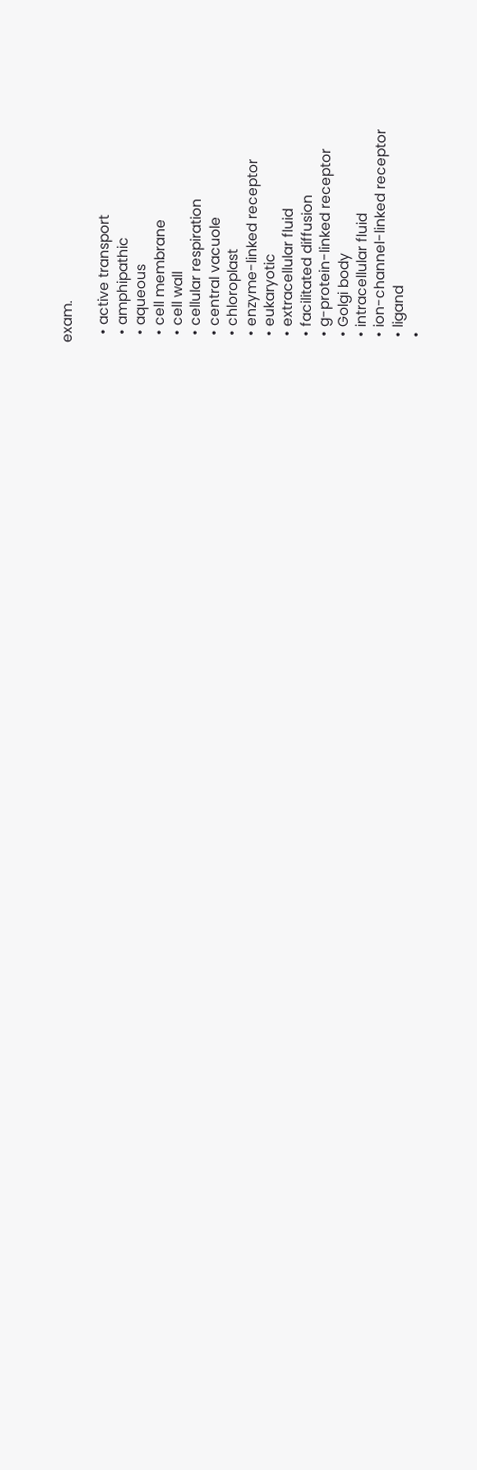exam.

  • active transport
  • amphipathic
  • aqueous
  • cell membrane
  • cell wall
  • cellular respiration
  • central vacuole
  • chloroplast
  • enzyme-linked receptor
  • eukaryotic
  • extracellular fluid
  • facilitated diffusion
  • g-protein-linked receptor
  • Golgi body
  • intracellular fluid
  • ion-channel-linked receptor
  • ligand
  •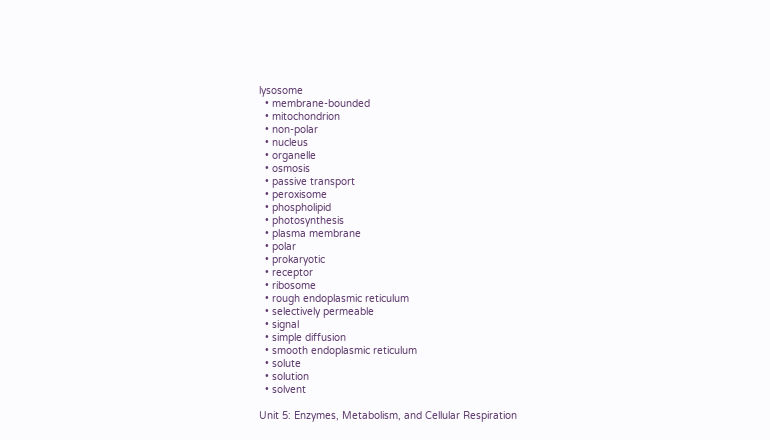lysosome
  • membrane-bounded
  • mitochondrion
  • non-polar
  • nucleus
  • organelle
  • osmosis
  • passive transport
  • peroxisome
  • phospholipid
  • photosynthesis
  • plasma membrane
  • polar
  • prokaryotic
  • receptor
  • ribosome
  • rough endoplasmic reticulum
  • selectively permeable
  • signal
  • simple diffusion
  • smooth endoplasmic reticulum
  • solute
  • solution
  • solvent

Unit 5: Enzymes, Metabolism, and Cellular Respiration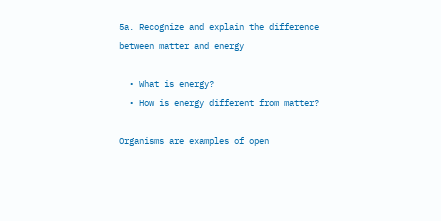5a. Recognize and explain the difference between matter and energy

  • What is energy?
  • How is energy different from matter?

Organisms are examples of open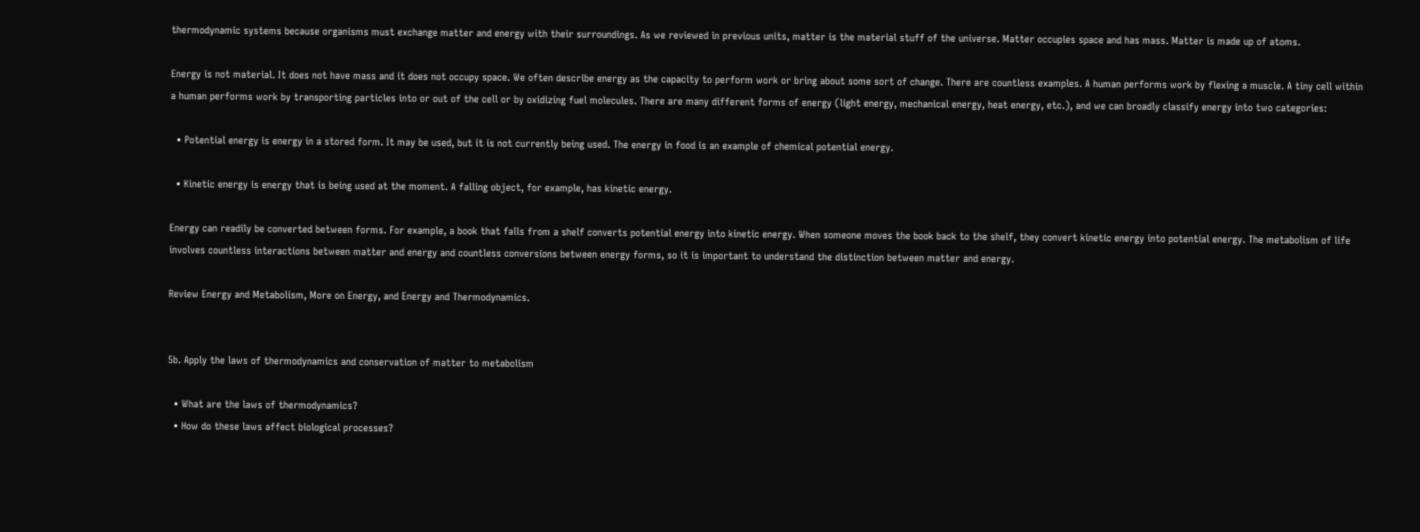thermodynamic systems because organisms must exchange matter and energy with their surroundings. As we reviewed in previous units, matter is the material stuff of the universe. Matter occupies space and has mass. Matter is made up of atoms.

Energy is not material. It does not have mass and it does not occupy space. We often describe energy as the capacity to perform work or bring about some sort of change. There are countless examples. A human performs work by flexing a muscle. A tiny cell within a human performs work by transporting particles into or out of the cell or by oxidizing fuel molecules. There are many different forms of energy (light energy, mechanical energy, heat energy, etc.), and we can broadly classify energy into two categories:

  • Potential energy is energy in a stored form. It may be used, but it is not currently being used. The energy in food is an example of chemical potential energy.

  • Kinetic energy is energy that is being used at the moment. A falling object, for example, has kinetic energy.

Energy can readily be converted between forms. For example, a book that falls from a shelf converts potential energy into kinetic energy. When someone moves the book back to the shelf, they convert kinetic energy into potential energy. The metabolism of life involves countless interactions between matter and energy and countless conversions between energy forms, so it is important to understand the distinction between matter and energy.

Review Energy and Metabolism, More on Energy, and Energy and Thermodynamics.


5b. Apply the laws of thermodynamics and conservation of matter to metabolism

  • What are the laws of thermodynamics?
  • How do these laws affect biological processes?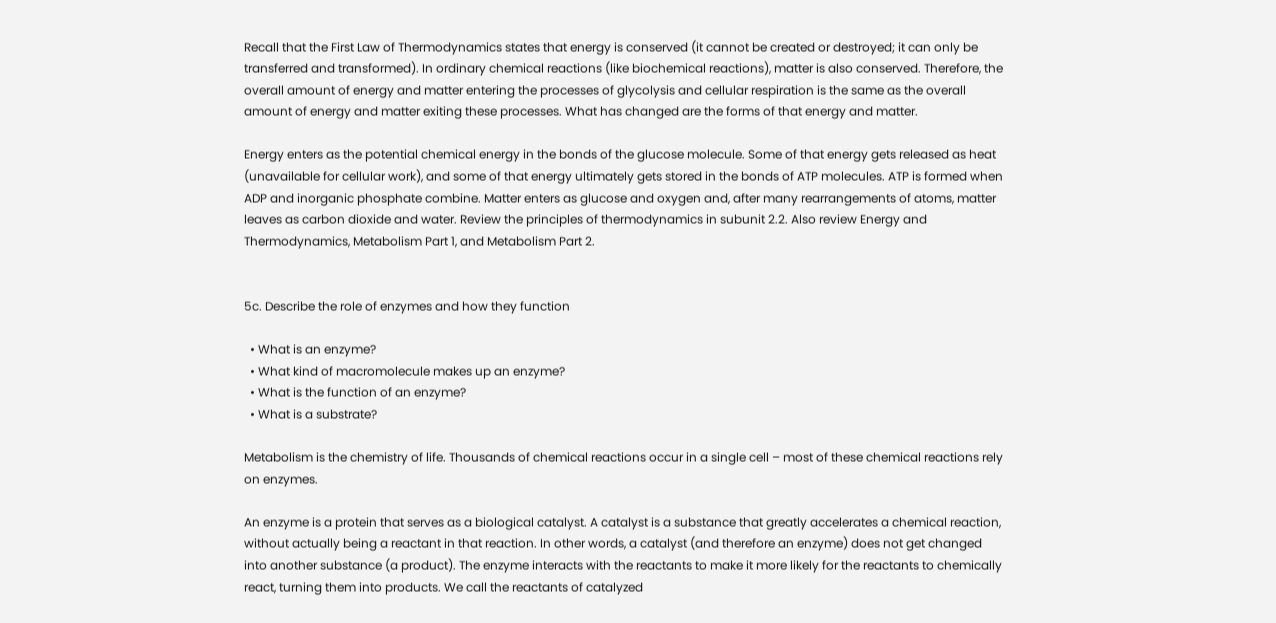Recall that the First Law of Thermodynamics states that energy is conserved (it cannot be created or destroyed; it can only be transferred and transformed). In ordinary chemical reactions (like biochemical reactions), matter is also conserved. Therefore, the overall amount of energy and matter entering the processes of glycolysis and cellular respiration is the same as the overall amount of energy and matter exiting these processes. What has changed are the forms of that energy and matter.

Energy enters as the potential chemical energy in the bonds of the glucose molecule. Some of that energy gets released as heat (unavailable for cellular work), and some of that energy ultimately gets stored in the bonds of ATP molecules. ATP is formed when ADP and inorganic phosphate combine. Matter enters as glucose and oxygen and, after many rearrangements of atoms, matter leaves as carbon dioxide and water. Review the principles of thermodynamics in subunit 2.2. Also review Energy and Thermodynamics, Metabolism Part 1, and Metabolism Part 2.


5c. Describe the role of enzymes and how they function

  • What is an enzyme?
  • What kind of macromolecule makes up an enzyme?
  • What is the function of an enzyme?
  • What is a substrate?

Metabolism is the chemistry of life. Thousands of chemical reactions occur in a single cell – most of these chemical reactions rely on enzymes.

An enzyme is a protein that serves as a biological catalyst. A catalyst is a substance that greatly accelerates a chemical reaction, without actually being a reactant in that reaction. In other words, a catalyst (and therefore an enzyme) does not get changed into another substance (a product). The enzyme interacts with the reactants to make it more likely for the reactants to chemically react, turning them into products. We call the reactants of catalyzed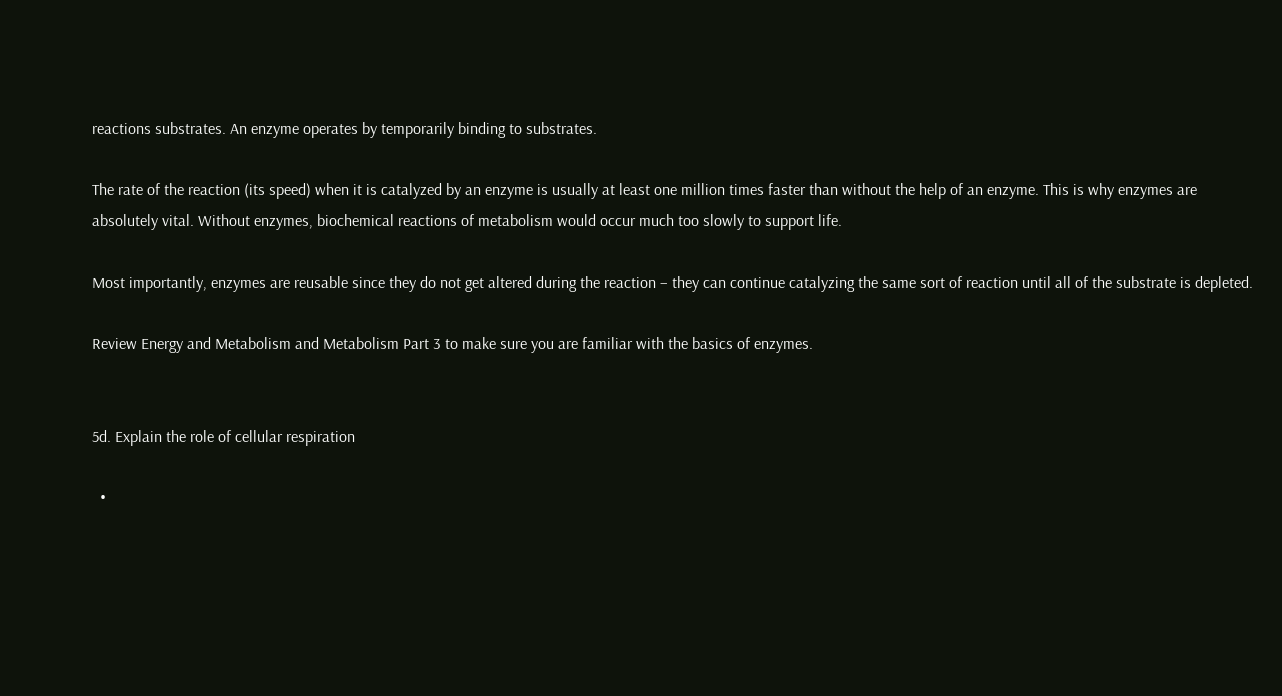reactions substrates. An enzyme operates by temporarily binding to substrates.

The rate of the reaction (its speed) when it is catalyzed by an enzyme is usually at least one million times faster than without the help of an enzyme. This is why enzymes are absolutely vital. Without enzymes, biochemical reactions of metabolism would occur much too slowly to support life.

Most importantly, enzymes are reusable since they do not get altered during the reaction – they can continue catalyzing the same sort of reaction until all of the substrate is depleted.

Review Energy and Metabolism and Metabolism Part 3 to make sure you are familiar with the basics of enzymes.


5d. Explain the role of cellular respiration

  •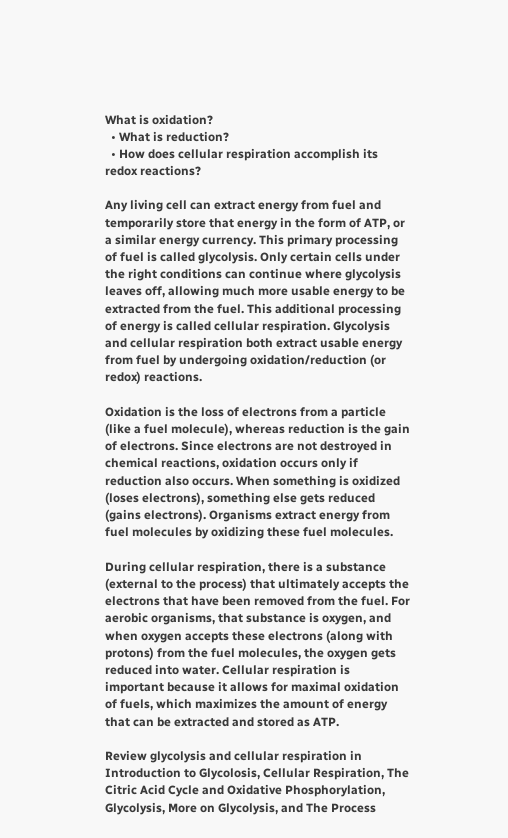What is oxidation?
  • What is reduction?
  • How does cellular respiration accomplish its redox reactions?

Any living cell can extract energy from fuel and temporarily store that energy in the form of ATP, or a similar energy currency. This primary processing of fuel is called glycolysis. Only certain cells under the right conditions can continue where glycolysis leaves off, allowing much more usable energy to be extracted from the fuel. This additional processing of energy is called cellular respiration. Glycolysis and cellular respiration both extract usable energy from fuel by undergoing oxidation/reduction (or redox) reactions.

Oxidation is the loss of electrons from a particle (like a fuel molecule), whereas reduction is the gain of electrons. Since electrons are not destroyed in chemical reactions, oxidation occurs only if reduction also occurs. When something is oxidized (loses electrons), something else gets reduced (gains electrons). Organisms extract energy from fuel molecules by oxidizing these fuel molecules.

During cellular respiration, there is a substance (external to the process) that ultimately accepts the electrons that have been removed from the fuel. For aerobic organisms, that substance is oxygen, and when oxygen accepts these electrons (along with protons) from the fuel molecules, the oxygen gets reduced into water. Cellular respiration is important because it allows for maximal oxidation of fuels, which maximizes the amount of energy that can be extracted and stored as ATP.

Review glycolysis and cellular respiration in Introduction to Glycolosis, Cellular Respiration, The Citric Acid Cycle and Oxidative Phosphorylation, Glycolysis, More on Glycolysis, and The Process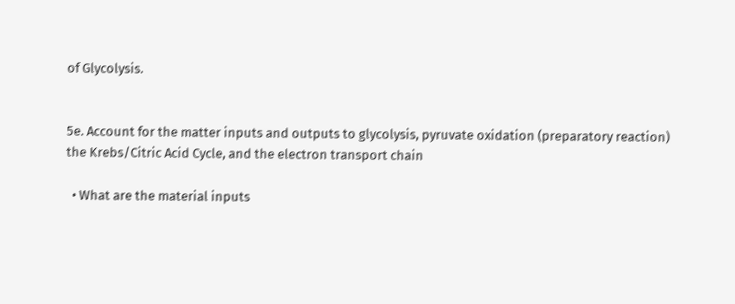of Glycolysis.


5e. Account for the matter inputs and outputs to glycolysis, pyruvate oxidation (preparatory reaction) the Krebs/Citric Acid Cycle, and the electron transport chain

  • What are the material inputs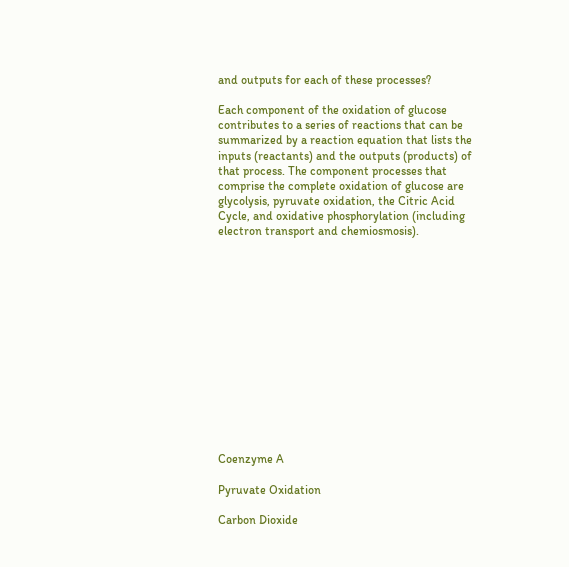and outputs for each of these processes?

Each component of the oxidation of glucose contributes to a series of reactions that can be summarized by a reaction equation that lists the inputs (reactants) and the outputs (products) of that process. The component processes that comprise the complete oxidation of glucose are glycolysis, pyruvate oxidation, the Citric Acid Cycle, and oxidative phosphorylation (including electron transport and chemiosmosis).














Coenzyme A

Pyruvate Oxidation

Carbon Dioxide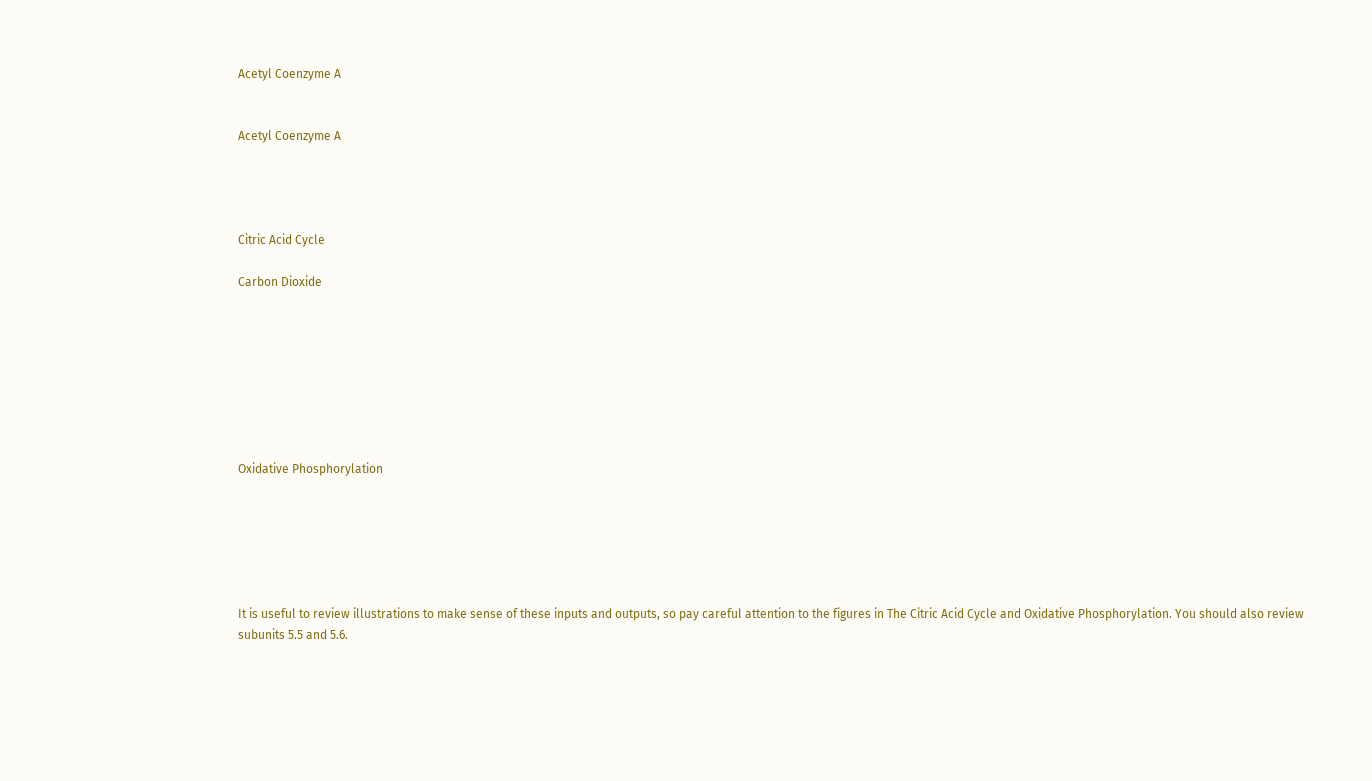Acetyl Coenzyme A


Acetyl Coenzyme A




Citric Acid Cycle

Carbon Dioxide








Oxidative Phosphorylation






It is useful to review illustrations to make sense of these inputs and outputs, so pay careful attention to the figures in The Citric Acid Cycle and Oxidative Phosphorylation. You should also review subunits 5.5 and 5.6.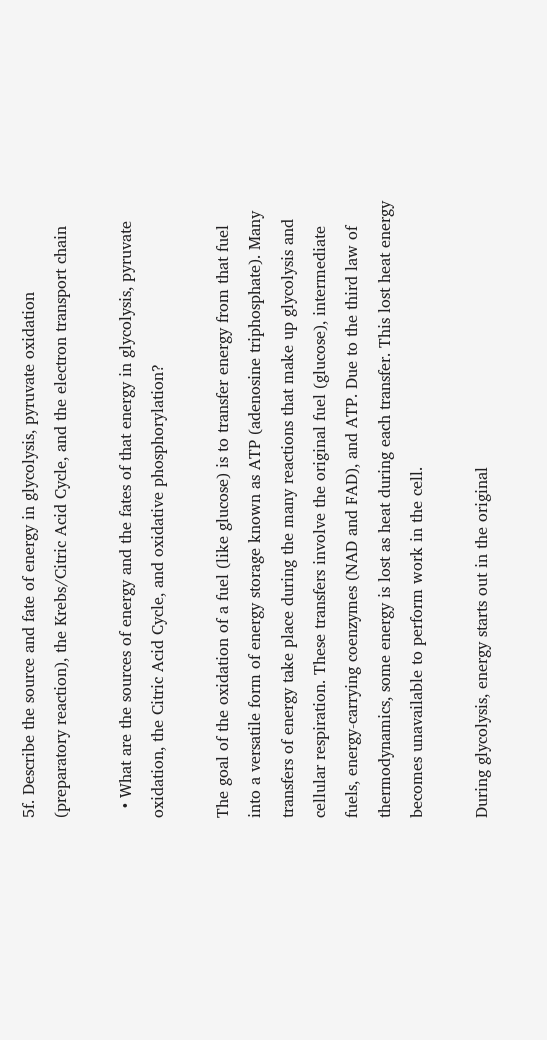5f. Describe the source and fate of energy in glycolysis, pyruvate oxidation (preparatory reaction), the Krebs/Citric Acid Cycle, and the electron transport chain

  • What are the sources of energy and the fates of that energy in glycolysis, pyruvate oxidation, the Citric Acid Cycle, and oxidative phosphorylation?

The goal of the oxidation of a fuel (like glucose) is to transfer energy from that fuel into a versatile form of energy storage known as ATP (adenosine triphosphate). Many transfers of energy take place during the many reactions that make up glycolysis and cellular respiration. These transfers involve the original fuel (glucose), intermediate fuels, energy-carrying coenzymes (NAD and FAD), and ATP. Due to the third law of thermodynamics, some energy is lost as heat during each transfer. This lost heat energy becomes unavailable to perform work in the cell.

During glycolysis, energy starts out in the original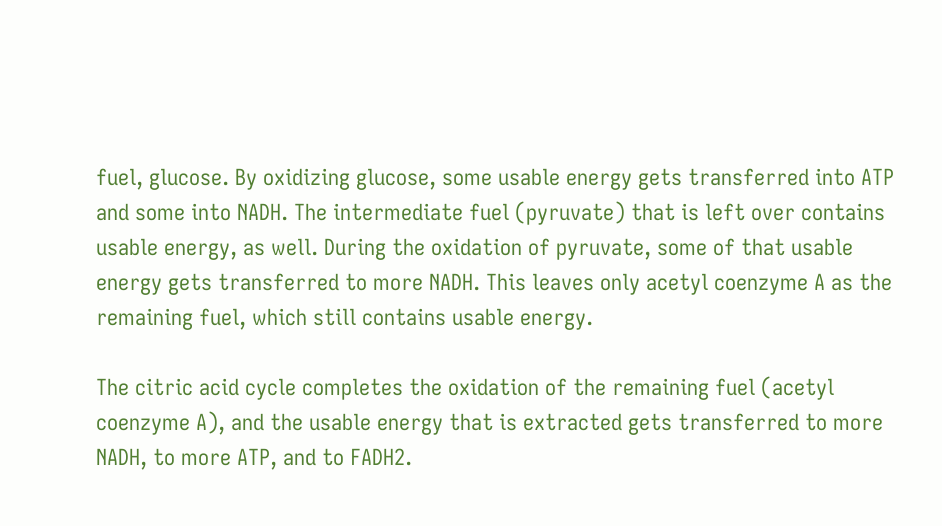fuel, glucose. By oxidizing glucose, some usable energy gets transferred into ATP and some into NADH. The intermediate fuel (pyruvate) that is left over contains usable energy, as well. During the oxidation of pyruvate, some of that usable energy gets transferred to more NADH. This leaves only acetyl coenzyme A as the remaining fuel, which still contains usable energy.

The citric acid cycle completes the oxidation of the remaining fuel (acetyl coenzyme A), and the usable energy that is extracted gets transferred to more NADH, to more ATP, and to FADH2.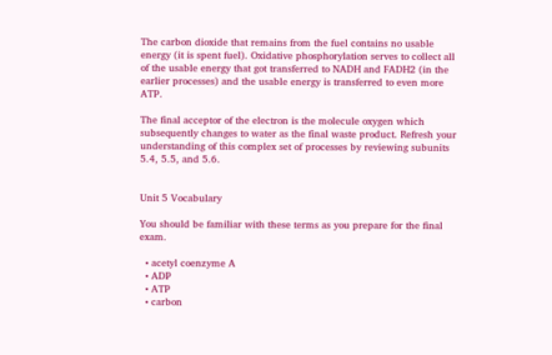The carbon dioxide that remains from the fuel contains no usable energy (it is spent fuel). Oxidative phosphorylation serves to collect all of the usable energy that got transferred to NADH and FADH2 (in the earlier processes) and the usable energy is transferred to even more ATP.

The final acceptor of the electron is the molecule oxygen which subsequently changes to water as the final waste product. Refresh your understanding of this complex set of processes by reviewing subunits 5.4, 5.5, and 5.6.


Unit 5 Vocabulary

You should be familiar with these terms as you prepare for the final exam.

  • acetyl coenzyme A
  • ADP
  • ATP
  • carbon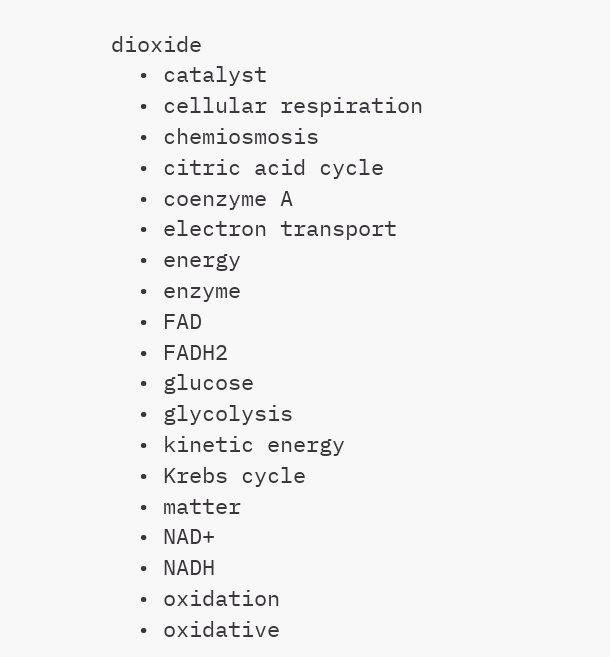dioxide
  • catalyst
  • cellular respiration
  • chemiosmosis
  • citric acid cycle
  • coenzyme A
  • electron transport
  • energy
  • enzyme
  • FAD
  • FADH2
  • glucose
  • glycolysis
  • kinetic energy
  • Krebs cycle
  • matter
  • NAD+
  • NADH
  • oxidation
  • oxidative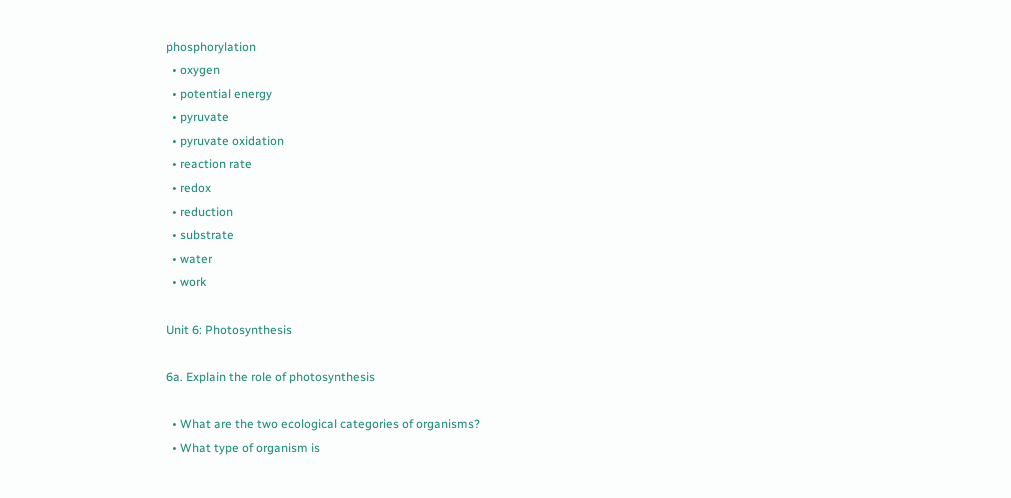phosphorylation
  • oxygen
  • potential energy
  • pyruvate
  • pyruvate oxidation
  • reaction rate
  • redox
  • reduction
  • substrate
  • water
  • work

Unit 6: Photosynthesis

6a. Explain the role of photosynthesis

  • What are the two ecological categories of organisms?
  • What type of organism is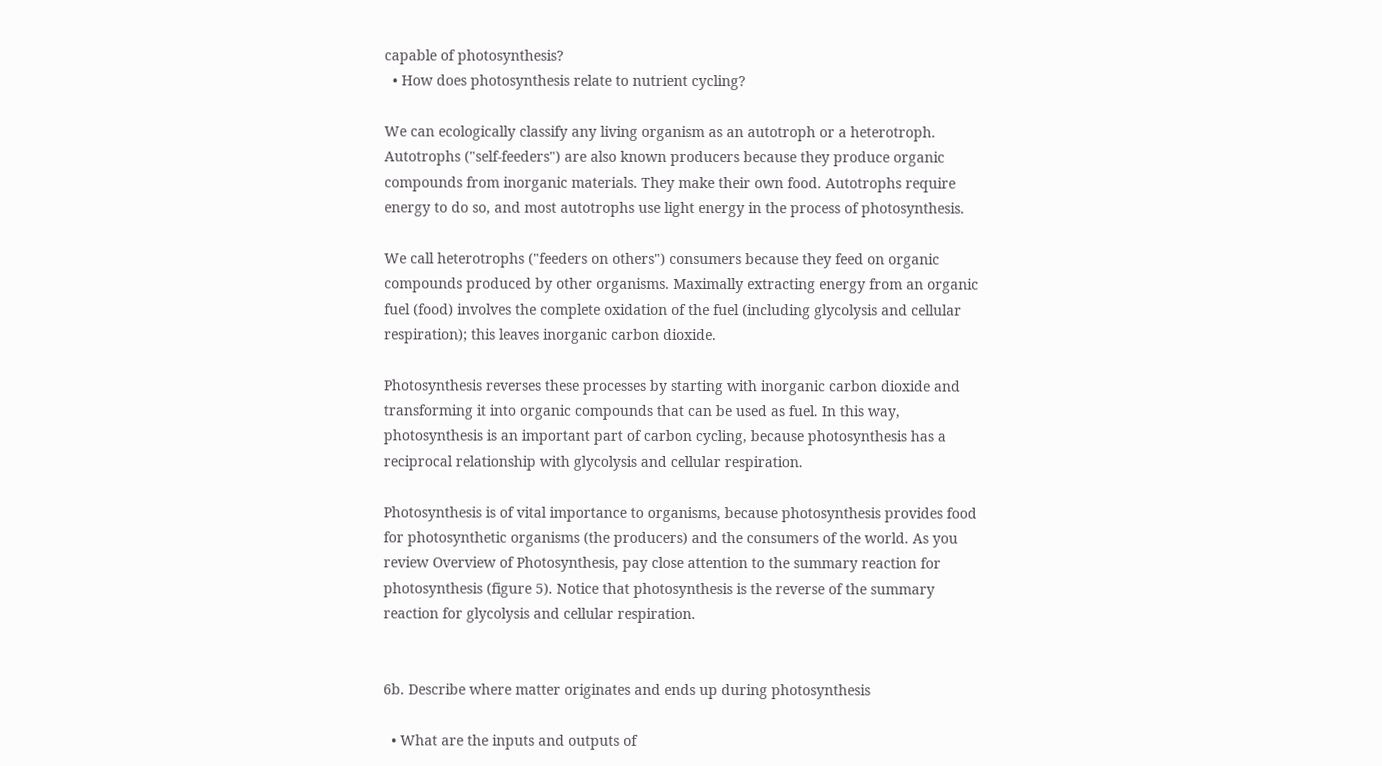capable of photosynthesis?
  • How does photosynthesis relate to nutrient cycling?

We can ecologically classify any living organism as an autotroph or a heterotroph. Autotrophs ("self-feeders") are also known producers because they produce organic compounds from inorganic materials. They make their own food. Autotrophs require energy to do so, and most autotrophs use light energy in the process of photosynthesis.

We call heterotrophs ("feeders on others") consumers because they feed on organic compounds produced by other organisms. Maximally extracting energy from an organic fuel (food) involves the complete oxidation of the fuel (including glycolysis and cellular respiration); this leaves inorganic carbon dioxide.

Photosynthesis reverses these processes by starting with inorganic carbon dioxide and transforming it into organic compounds that can be used as fuel. In this way, photosynthesis is an important part of carbon cycling, because photosynthesis has a reciprocal relationship with glycolysis and cellular respiration.

Photosynthesis is of vital importance to organisms, because photosynthesis provides food for photosynthetic organisms (the producers) and the consumers of the world. As you review Overview of Photosynthesis, pay close attention to the summary reaction for photosynthesis (figure 5). Notice that photosynthesis is the reverse of the summary reaction for glycolysis and cellular respiration.


6b. Describe where matter originates and ends up during photosynthesis

  • What are the inputs and outputs of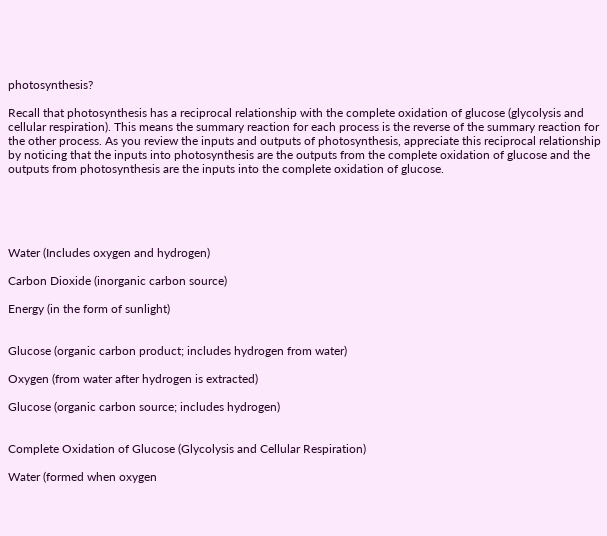photosynthesis?

Recall that photosynthesis has a reciprocal relationship with the complete oxidation of glucose (glycolysis and cellular respiration). This means the summary reaction for each process is the reverse of the summary reaction for the other process. As you review the inputs and outputs of photosynthesis, appreciate this reciprocal relationship by noticing that the inputs into photosynthesis are the outputs from the complete oxidation of glucose and the outputs from photosynthesis are the inputs into the complete oxidation of glucose.





Water (Includes oxygen and hydrogen)

Carbon Dioxide (inorganic carbon source)

Energy (in the form of sunlight)


Glucose (organic carbon product; includes hydrogen from water)

Oxygen (from water after hydrogen is extracted)

Glucose (organic carbon source; includes hydrogen)


Complete Oxidation of Glucose (Glycolysis and Cellular Respiration)

Water (formed when oxygen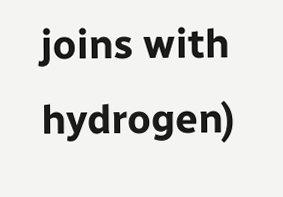joins with hydrogen)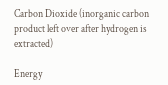Carbon Dioxide (inorganic carbon product left over after hydrogen is extracted)

Energy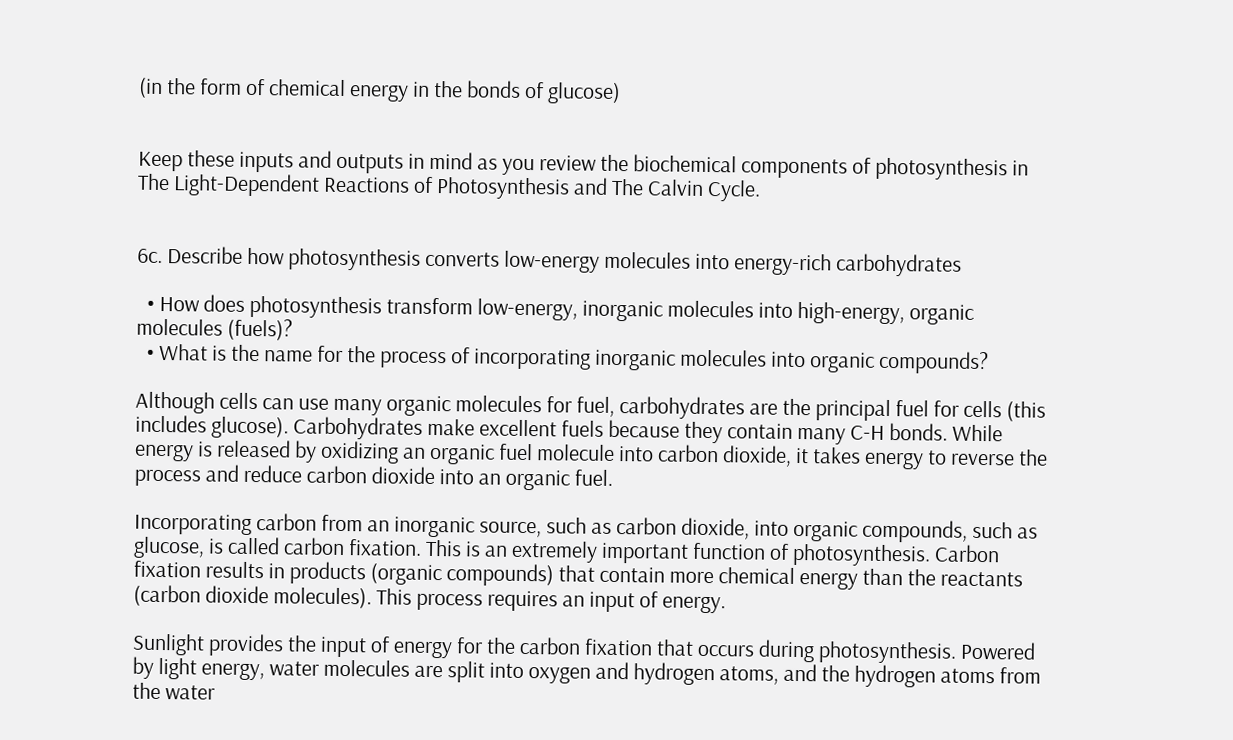(in the form of chemical energy in the bonds of glucose)


Keep these inputs and outputs in mind as you review the biochemical components of photosynthesis in The Light-Dependent Reactions of Photosynthesis and The Calvin Cycle.


6c. Describe how photosynthesis converts low-energy molecules into energy-rich carbohydrates

  • How does photosynthesis transform low-energy, inorganic molecules into high-energy, organic molecules (fuels)?
  • What is the name for the process of incorporating inorganic molecules into organic compounds?

Although cells can use many organic molecules for fuel, carbohydrates are the principal fuel for cells (this includes glucose). Carbohydrates make excellent fuels because they contain many C-H bonds. While energy is released by oxidizing an organic fuel molecule into carbon dioxide, it takes energy to reverse the process and reduce carbon dioxide into an organic fuel.

Incorporating carbon from an inorganic source, such as carbon dioxide, into organic compounds, such as glucose, is called carbon fixation. This is an extremely important function of photosynthesis. Carbon fixation results in products (organic compounds) that contain more chemical energy than the reactants (carbon dioxide molecules). This process requires an input of energy.

Sunlight provides the input of energy for the carbon fixation that occurs during photosynthesis. Powered by light energy, water molecules are split into oxygen and hydrogen atoms, and the hydrogen atoms from the water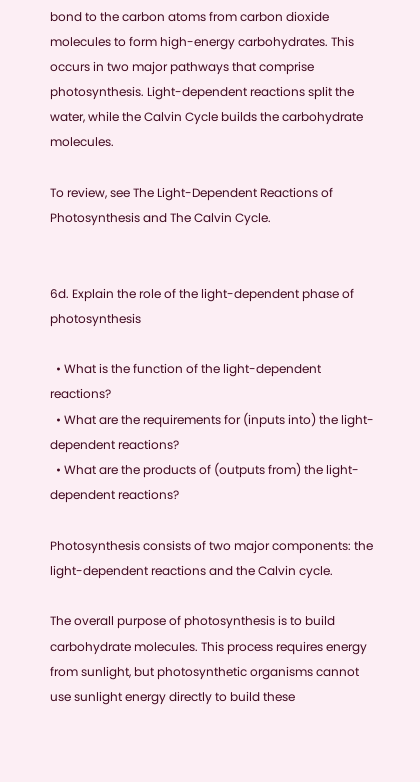bond to the carbon atoms from carbon dioxide molecules to form high-energy carbohydrates. This occurs in two major pathways that comprise photosynthesis. Light-dependent reactions split the water, while the Calvin Cycle builds the carbohydrate molecules.

To review, see The Light-Dependent Reactions of Photosynthesis and The Calvin Cycle.


6d. Explain the role of the light-dependent phase of photosynthesis

  • What is the function of the light-dependent reactions?
  • What are the requirements for (inputs into) the light-dependent reactions?
  • What are the products of (outputs from) the light-dependent reactions?

Photosynthesis consists of two major components: the light-dependent reactions and the Calvin cycle.

The overall purpose of photosynthesis is to build carbohydrate molecules. This process requires energy from sunlight, but photosynthetic organisms cannot use sunlight energy directly to build these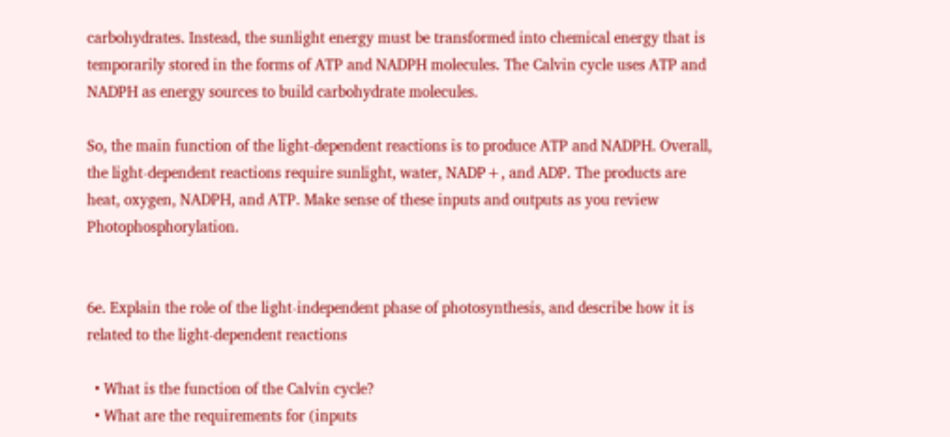carbohydrates. Instead, the sunlight energy must be transformed into chemical energy that is temporarily stored in the forms of ATP and NADPH molecules. The Calvin cycle uses ATP and NADPH as energy sources to build carbohydrate molecules.

So, the main function of the light-dependent reactions is to produce ATP and NADPH. Overall, the light-dependent reactions require sunlight, water, NADP+, and ADP. The products are heat, oxygen, NADPH, and ATP. Make sense of these inputs and outputs as you review Photophosphorylation.


6e. Explain the role of the light-independent phase of photosynthesis, and describe how it is related to the light-dependent reactions

  • What is the function of the Calvin cycle?
  • What are the requirements for (inputs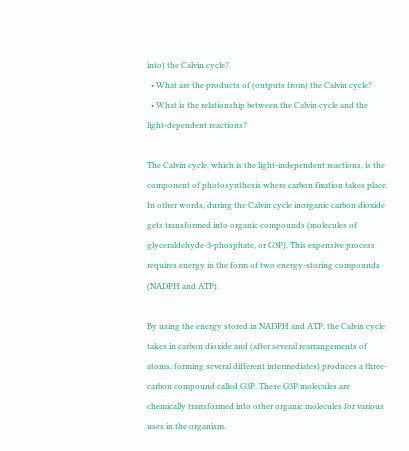into) the Calvin cycle?
  • What are the products of (outputs from) the Calvin cycle?
  • What is the relationship between the Calvin cycle and the light-dependent reactions?

The Calvin cycle, which is the light-independent reactions, is the component of photosynthesis where carbon fixation takes place. In other words, during the Calvin cycle inorganic carbon dioxide gets transformed into organic compounds (molecules of glyceraldehyde-3-phosphate, or G3P). This expensive process requires energy in the form of two energy-storing compounds (NADPH and ATP).

By using the energy stored in NADPH and ATP, the Calvin cycle takes in carbon dioxide and (after several rearrangements of atoms, forming several different intermediates) produces a three-carbon compound called G3P. These G3P molecules are chemically transformed into other organic molecules for various uses in the organism.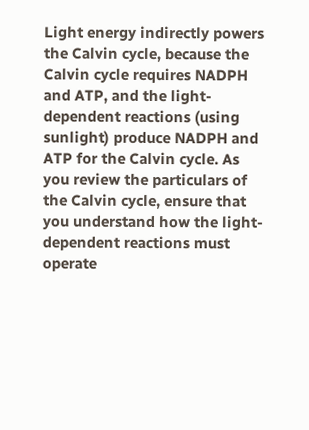Light energy indirectly powers the Calvin cycle, because the Calvin cycle requires NADPH and ATP, and the light-dependent reactions (using sunlight) produce NADPH and ATP for the Calvin cycle. As you review the particulars of the Calvin cycle, ensure that you understand how the light-dependent reactions must operate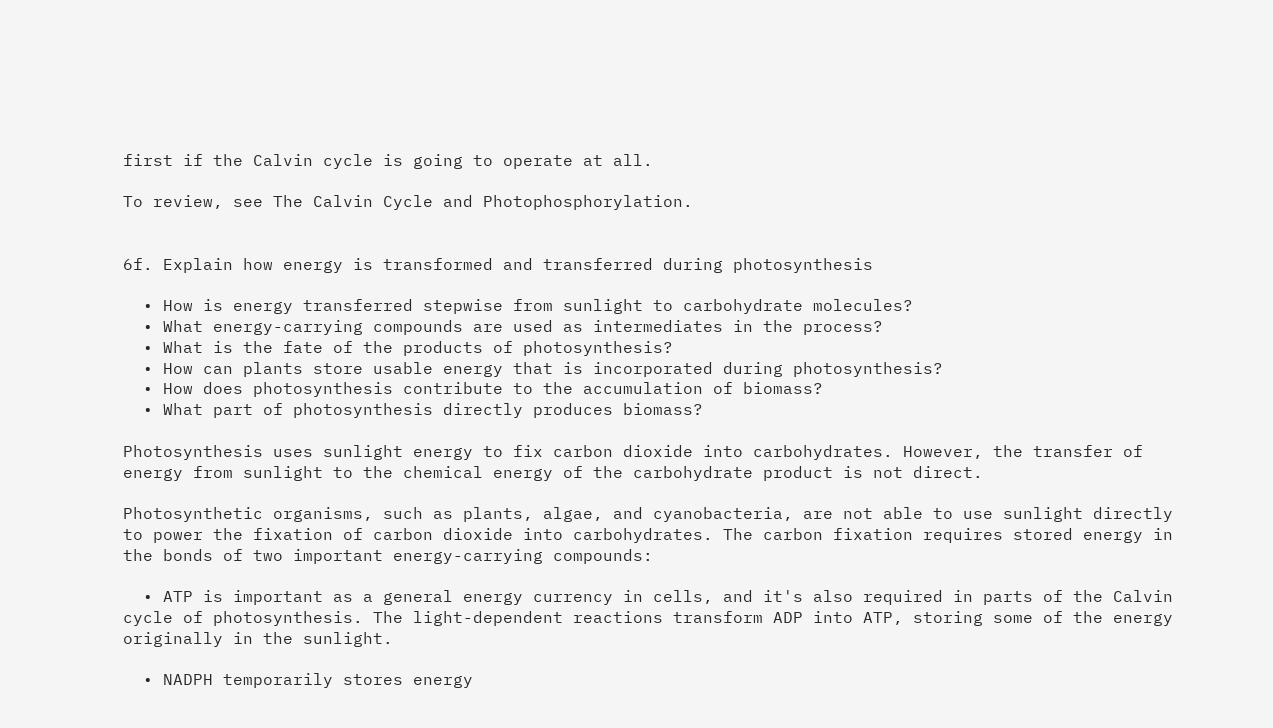first if the Calvin cycle is going to operate at all.

To review, see The Calvin Cycle and Photophosphorylation.


6f. Explain how energy is transformed and transferred during photosynthesis

  • How is energy transferred stepwise from sunlight to carbohydrate molecules?
  • What energy-carrying compounds are used as intermediates in the process?
  • What is the fate of the products of photosynthesis?
  • How can plants store usable energy that is incorporated during photosynthesis?
  • How does photosynthesis contribute to the accumulation of biomass?
  • What part of photosynthesis directly produces biomass?

Photosynthesis uses sunlight energy to fix carbon dioxide into carbohydrates. However, the transfer of energy from sunlight to the chemical energy of the carbohydrate product is not direct.

Photosynthetic organisms, such as plants, algae, and cyanobacteria, are not able to use sunlight directly to power the fixation of carbon dioxide into carbohydrates. The carbon fixation requires stored energy in the bonds of two important energy-carrying compounds:

  • ATP is important as a general energy currency in cells, and it's also required in parts of the Calvin cycle of photosynthesis. The light-dependent reactions transform ADP into ATP, storing some of the energy originally in the sunlight.

  • NADPH temporarily stores energy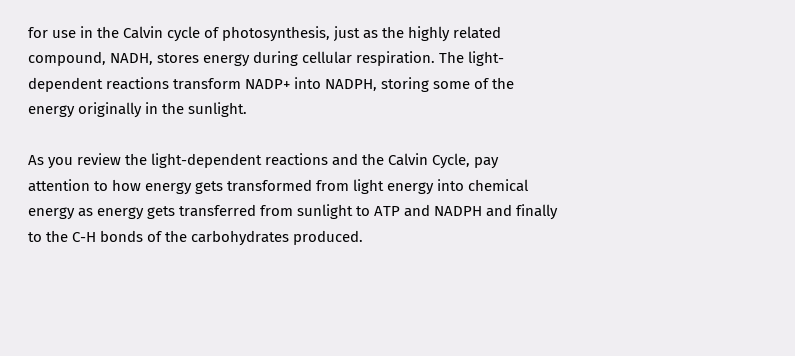for use in the Calvin cycle of photosynthesis, just as the highly related compound, NADH, stores energy during cellular respiration. The light-dependent reactions transform NADP+ into NADPH, storing some of the energy originally in the sunlight.

As you review the light-dependent reactions and the Calvin Cycle, pay attention to how energy gets transformed from light energy into chemical energy as energy gets transferred from sunlight to ATP and NADPH and finally to the C-H bonds of the carbohydrates produced.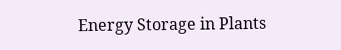Energy Storage in Plants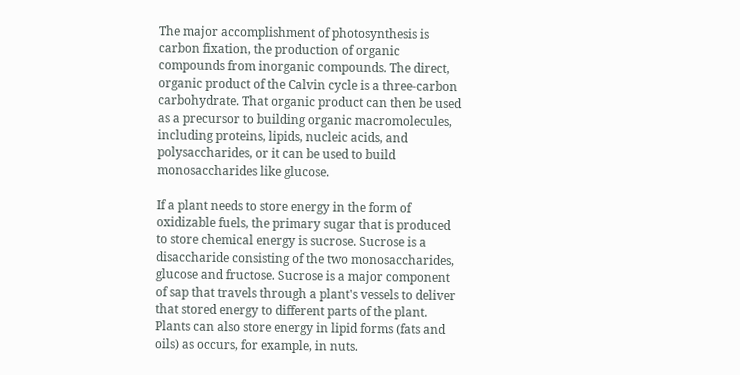The major accomplishment of photosynthesis is carbon fixation, the production of organic compounds from inorganic compounds. The direct, organic product of the Calvin cycle is a three-carbon carbohydrate. That organic product can then be used as a precursor to building organic macromolecules, including proteins, lipids, nucleic acids, and polysaccharides, or it can be used to build monosaccharides like glucose.

If a plant needs to store energy in the form of oxidizable fuels, the primary sugar that is produced to store chemical energy is sucrose. Sucrose is a disaccharide consisting of the two monosaccharides, glucose and fructose. Sucrose is a major component of sap that travels through a plant's vessels to deliver that stored energy to different parts of the plant. Plants can also store energy in lipid forms (fats and oils) as occurs, for example, in nuts.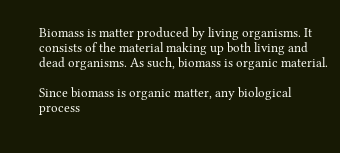Biomass is matter produced by living organisms. It consists of the material making up both living and dead organisms. As such, biomass is organic material.

Since biomass is organic matter, any biological process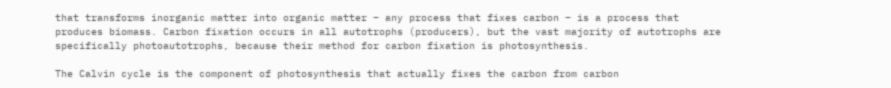that transforms inorganic matter into organic matter – any process that fixes carbon – is a process that produces biomass. Carbon fixation occurs in all autotrophs (producers), but the vast majority of autotrophs are specifically photoautotrophs, because their method for carbon fixation is photosynthesis.

The Calvin cycle is the component of photosynthesis that actually fixes the carbon from carbon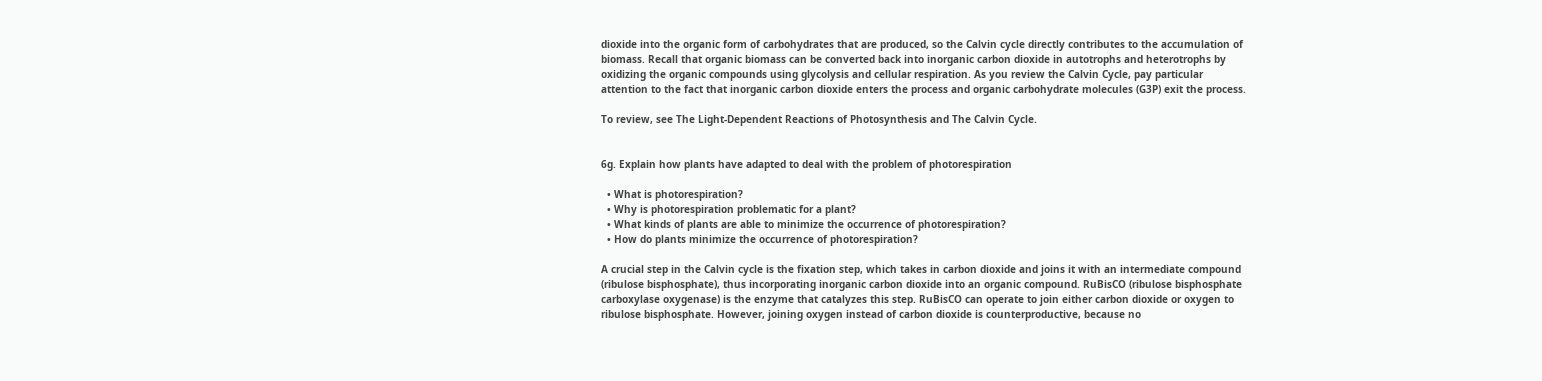dioxide into the organic form of carbohydrates that are produced, so the Calvin cycle directly contributes to the accumulation of biomass. Recall that organic biomass can be converted back into inorganic carbon dioxide in autotrophs and heterotrophs by oxidizing the organic compounds using glycolysis and cellular respiration. As you review the Calvin Cycle, pay particular attention to the fact that inorganic carbon dioxide enters the process and organic carbohydrate molecules (G3P) exit the process.

To review, see The Light-Dependent Reactions of Photosynthesis and The Calvin Cycle.


6g. Explain how plants have adapted to deal with the problem of photorespiration

  • What is photorespiration?
  • Why is photorespiration problematic for a plant?
  • What kinds of plants are able to minimize the occurrence of photorespiration?
  • How do plants minimize the occurrence of photorespiration?

A crucial step in the Calvin cycle is the fixation step, which takes in carbon dioxide and joins it with an intermediate compound (ribulose bisphosphate), thus incorporating inorganic carbon dioxide into an organic compound. RuBisCO (ribulose bisphosphate carboxylase oxygenase) is the enzyme that catalyzes this step. RuBisCO can operate to join either carbon dioxide or oxygen to ribulose bisphosphate. However, joining oxygen instead of carbon dioxide is counterproductive, because no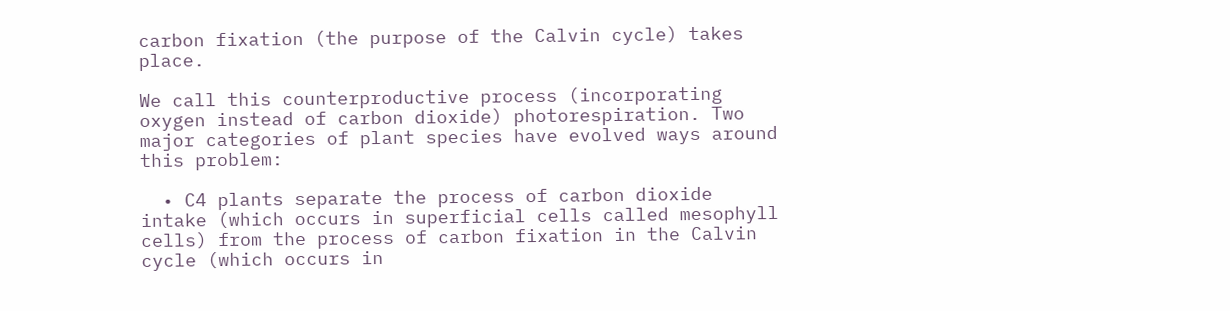carbon fixation (the purpose of the Calvin cycle) takes place.

We call this counterproductive process (incorporating oxygen instead of carbon dioxide) photorespiration. Two major categories of plant species have evolved ways around this problem:

  • C4 plants separate the process of carbon dioxide intake (which occurs in superficial cells called mesophyll cells) from the process of carbon fixation in the Calvin cycle (which occurs in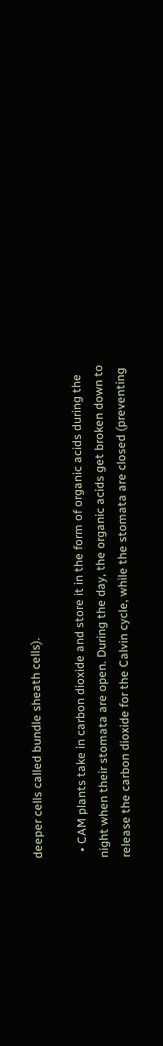deeper cells called bundle sheath cells).

  • CAM plants take in carbon dioxide and store it in the form of organic acids during the night when their stomata are open. During the day, the organic acids get broken down to release the carbon dioxide for the Calvin cycle, while the stomata are closed (preventing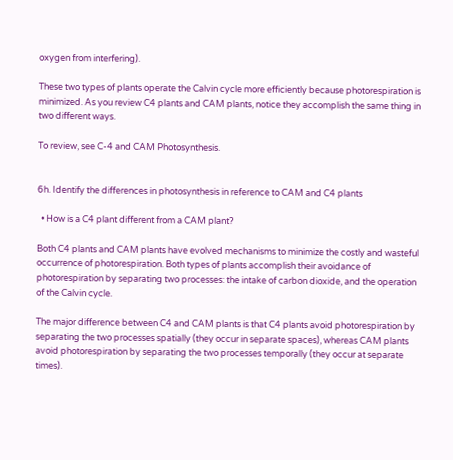oxygen from interfering).

These two types of plants operate the Calvin cycle more efficiently because photorespiration is minimized. As you review C4 plants and CAM plants, notice they accomplish the same thing in two different ways.

To review, see C-4 and CAM Photosynthesis.


6h. Identify the differences in photosynthesis in reference to CAM and C4 plants

  • How is a C4 plant different from a CAM plant?

Both C4 plants and CAM plants have evolved mechanisms to minimize the costly and wasteful occurrence of photorespiration. Both types of plants accomplish their avoidance of photorespiration by separating two processes: the intake of carbon dioxide, and the operation of the Calvin cycle.

The major difference between C4 and CAM plants is that C4 plants avoid photorespiration by separating the two processes spatially (they occur in separate spaces), whereas CAM plants avoid photorespiration by separating the two processes temporally (they occur at separate times).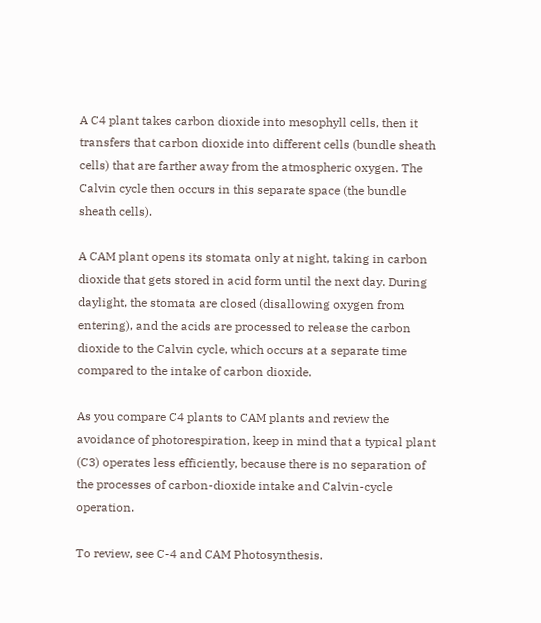A C4 plant takes carbon dioxide into mesophyll cells, then it transfers that carbon dioxide into different cells (bundle sheath cells) that are farther away from the atmospheric oxygen. The Calvin cycle then occurs in this separate space (the bundle sheath cells).

A CAM plant opens its stomata only at night, taking in carbon dioxide that gets stored in acid form until the next day. During daylight, the stomata are closed (disallowing oxygen from entering), and the acids are processed to release the carbon dioxide to the Calvin cycle, which occurs at a separate time compared to the intake of carbon dioxide.

As you compare C4 plants to CAM plants and review the avoidance of photorespiration, keep in mind that a typical plant (C3) operates less efficiently, because there is no separation of the processes of carbon-dioxide intake and Calvin-cycle operation.

To review, see C-4 and CAM Photosynthesis.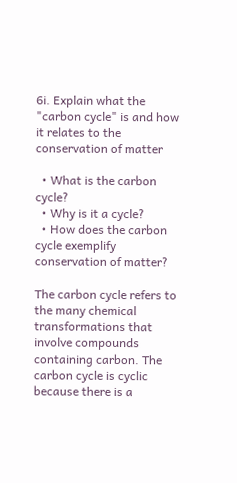6i. Explain what the "carbon cycle" is and how it relates to the conservation of matter

  • What is the carbon cycle?
  • Why is it a cycle?
  • How does the carbon cycle exemplify conservation of matter?

The carbon cycle refers to the many chemical transformations that involve compounds containing carbon. The carbon cycle is cyclic because there is a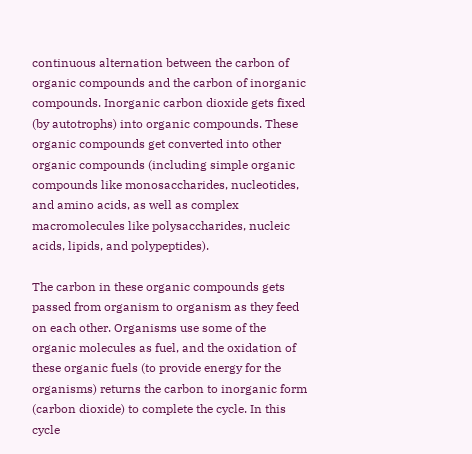continuous alternation between the carbon of organic compounds and the carbon of inorganic compounds. Inorganic carbon dioxide gets fixed (by autotrophs) into organic compounds. These organic compounds get converted into other organic compounds (including simple organic compounds like monosaccharides, nucleotides, and amino acids, as well as complex macromolecules like polysaccharides, nucleic acids, lipids, and polypeptides).

The carbon in these organic compounds gets passed from organism to organism as they feed on each other. Organisms use some of the organic molecules as fuel, and the oxidation of these organic fuels (to provide energy for the organisms) returns the carbon to inorganic form (carbon dioxide) to complete the cycle. In this cycle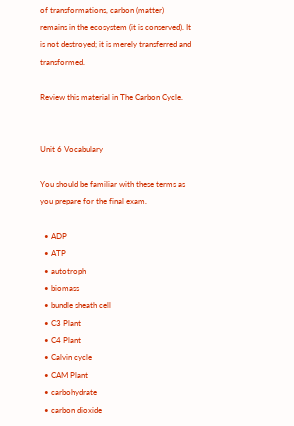of transformations, carbon (matter) remains in the ecosystem (it is conserved). It is not destroyed; it is merely transferred and transformed.

Review this material in The Carbon Cycle.


Unit 6 Vocabulary

You should be familiar with these terms as you prepare for the final exam.

  • ADP
  • ATP
  • autotroph
  • biomass
  • bundle sheath cell
  • C3 Plant
  • C4 Plant
  • Calvin cycle
  • CAM Plant
  • carbohydrate
  • carbon dioxide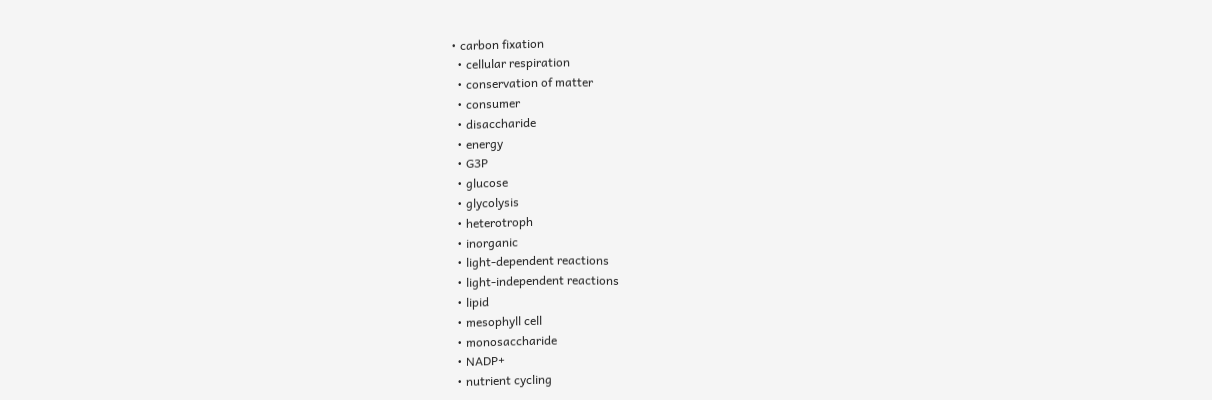• carbon fixation
  • cellular respiration
  • conservation of matter
  • consumer
  • disaccharide
  • energy
  • G3P
  • glucose
  • glycolysis
  • heterotroph
  • inorganic
  • light-dependent reactions
  • light-independent reactions
  • lipid
  • mesophyll cell
  • monosaccharide
  • NADP+
  • nutrient cycling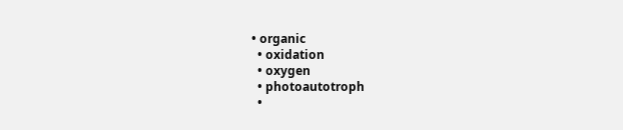• organic
  • oxidation
  • oxygen
  • photoautotroph
  •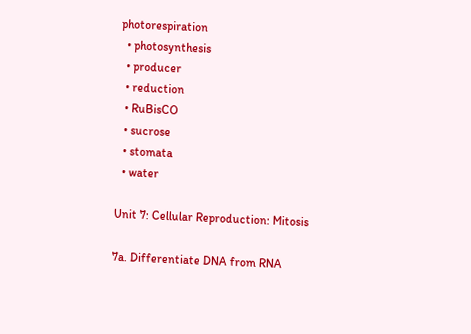photorespiration
  • photosynthesis
  • producer
  • reduction
  • RuBisCO
  • sucrose
  • stomata
  • water

Unit 7: Cellular Reproduction: Mitosis

7a. Differentiate DNA from RNA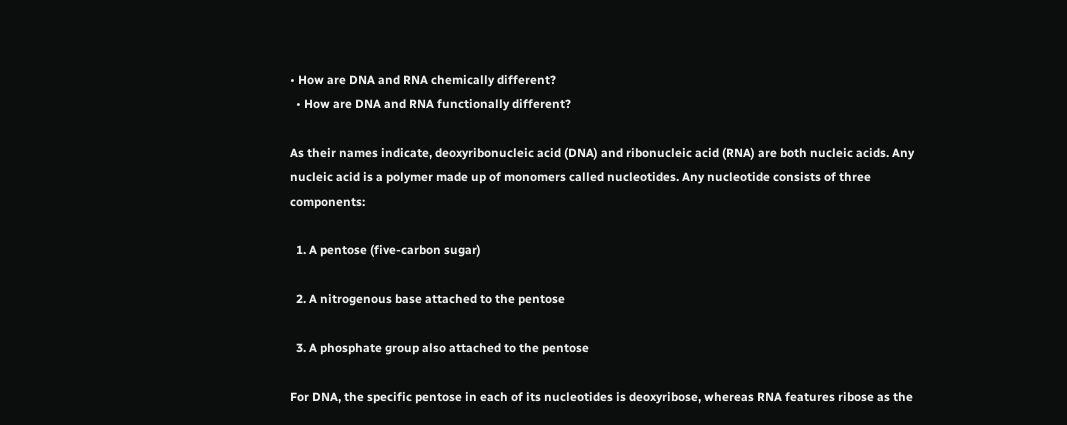• How are DNA and RNA chemically different?
  • How are DNA and RNA functionally different?

As their names indicate, deoxyribonucleic acid (DNA) and ribonucleic acid (RNA) are both nucleic acids. Any nucleic acid is a polymer made up of monomers called nucleotides. Any nucleotide consists of three components:

  1. A pentose (five-carbon sugar)

  2. A nitrogenous base attached to the pentose

  3. A phosphate group also attached to the pentose

For DNA, the specific pentose in each of its nucleotides is deoxyribose, whereas RNA features ribose as the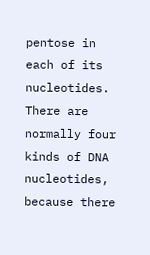pentose in each of its nucleotides. There are normally four kinds of DNA nucleotides, because there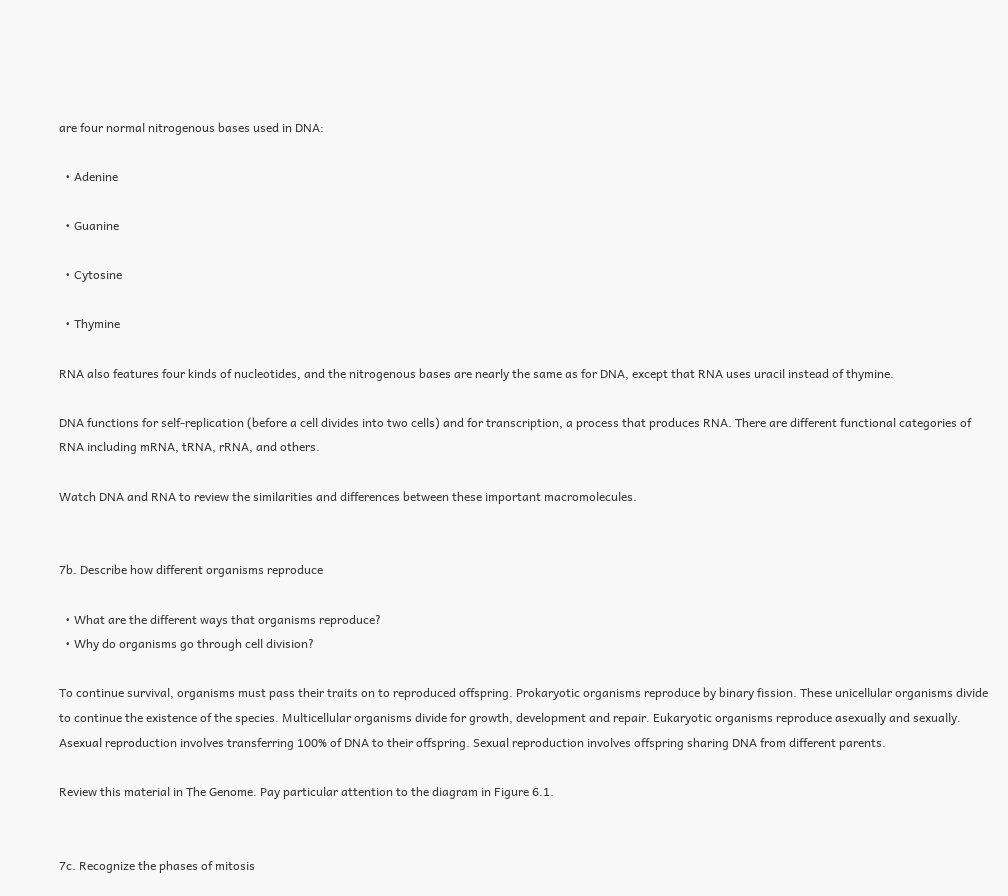are four normal nitrogenous bases used in DNA:

  • Adenine

  • Guanine

  • Cytosine

  • Thymine

RNA also features four kinds of nucleotides, and the nitrogenous bases are nearly the same as for DNA, except that RNA uses uracil instead of thymine.

DNA functions for self-replication (before a cell divides into two cells) and for transcription, a process that produces RNA. There are different functional categories of RNA including mRNA, tRNA, rRNA, and others.

Watch DNA and RNA to review the similarities and differences between these important macromolecules.


7b. Describe how different organisms reproduce

  • What are the different ways that organisms reproduce?
  • Why do organisms go through cell division?

To continue survival, organisms must pass their traits on to reproduced offspring. Prokaryotic organisms reproduce by binary fission. These unicellular organisms divide to continue the existence of the species. Multicellular organisms divide for growth, development and repair. Eukaryotic organisms reproduce asexually and sexually. Asexual reproduction involves transferring 100% of DNA to their offspring. Sexual reproduction involves offspring sharing DNA from different parents.

Review this material in The Genome. Pay particular attention to the diagram in Figure 6.1.


7c. Recognize the phases of mitosis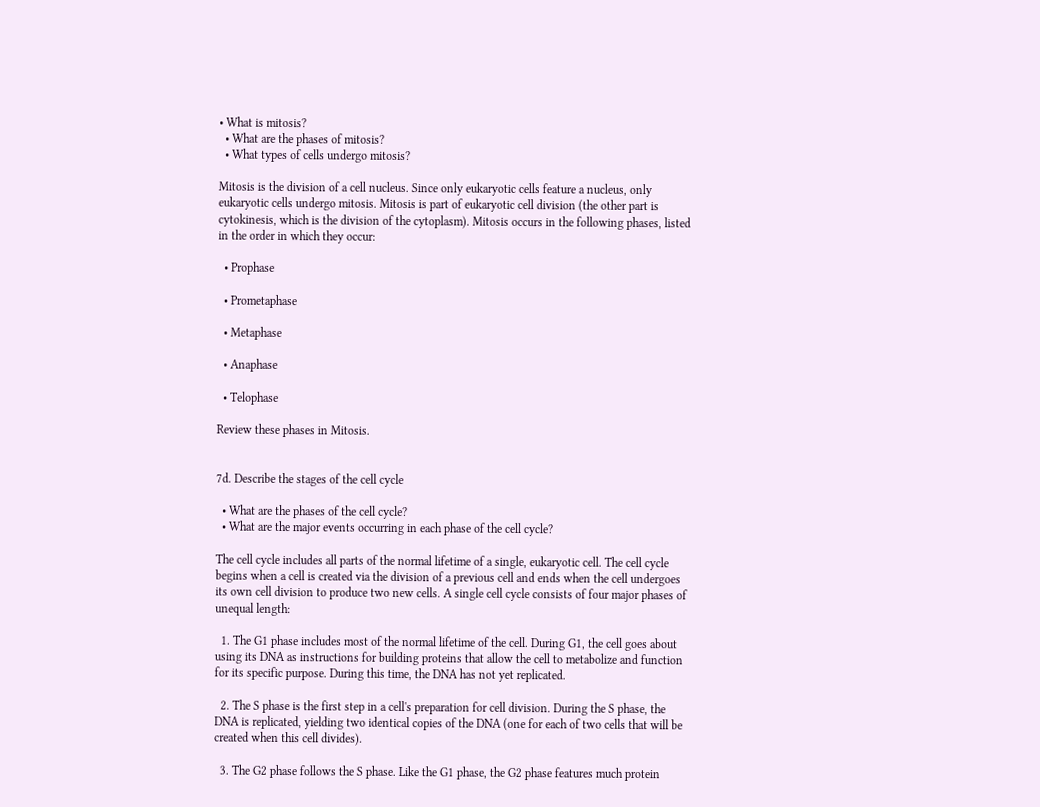• What is mitosis?
  • What are the phases of mitosis?
  • What types of cells undergo mitosis?

Mitosis is the division of a cell nucleus. Since only eukaryotic cells feature a nucleus, only eukaryotic cells undergo mitosis. Mitosis is part of eukaryotic cell division (the other part is cytokinesis, which is the division of the cytoplasm). Mitosis occurs in the following phases, listed in the order in which they occur:

  • Prophase

  • Prometaphase

  • Metaphase

  • Anaphase

  • Telophase

Review these phases in Mitosis.


7d. Describe the stages of the cell cycle

  • What are the phases of the cell cycle?
  • What are the major events occurring in each phase of the cell cycle?

The cell cycle includes all parts of the normal lifetime of a single, eukaryotic cell. The cell cycle begins when a cell is created via the division of a previous cell and ends when the cell undergoes its own cell division to produce two new cells. A single cell cycle consists of four major phases of unequal length:

  1. The G1 phase includes most of the normal lifetime of the cell. During G1, the cell goes about using its DNA as instructions for building proteins that allow the cell to metabolize and function for its specific purpose. During this time, the DNA has not yet replicated.

  2. The S phase is the first step in a cell's preparation for cell division. During the S phase, the DNA is replicated, yielding two identical copies of the DNA (one for each of two cells that will be created when this cell divides).

  3. The G2 phase follows the S phase. Like the G1 phase, the G2 phase features much protein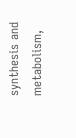synthesis and metabolism,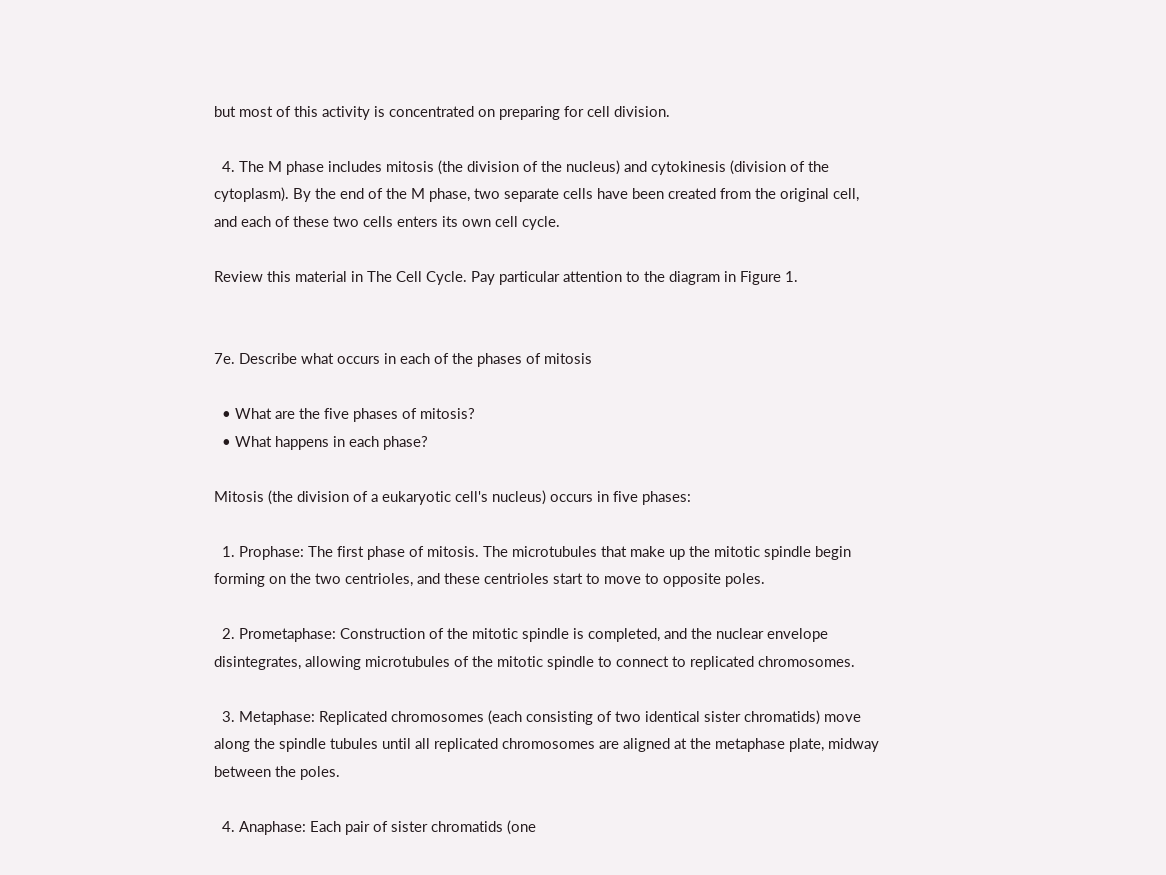but most of this activity is concentrated on preparing for cell division.

  4. The M phase includes mitosis (the division of the nucleus) and cytokinesis (division of the cytoplasm). By the end of the M phase, two separate cells have been created from the original cell, and each of these two cells enters its own cell cycle.

Review this material in The Cell Cycle. Pay particular attention to the diagram in Figure 1.


7e. Describe what occurs in each of the phases of mitosis

  • What are the five phases of mitosis?
  • What happens in each phase?

Mitosis (the division of a eukaryotic cell's nucleus) occurs in five phases:

  1. Prophase: The first phase of mitosis. The microtubules that make up the mitotic spindle begin forming on the two centrioles, and these centrioles start to move to opposite poles.

  2. Prometaphase: Construction of the mitotic spindle is completed, and the nuclear envelope disintegrates, allowing microtubules of the mitotic spindle to connect to replicated chromosomes.

  3. Metaphase: Replicated chromosomes (each consisting of two identical sister chromatids) move along the spindle tubules until all replicated chromosomes are aligned at the metaphase plate, midway between the poles.

  4. Anaphase: Each pair of sister chromatids (one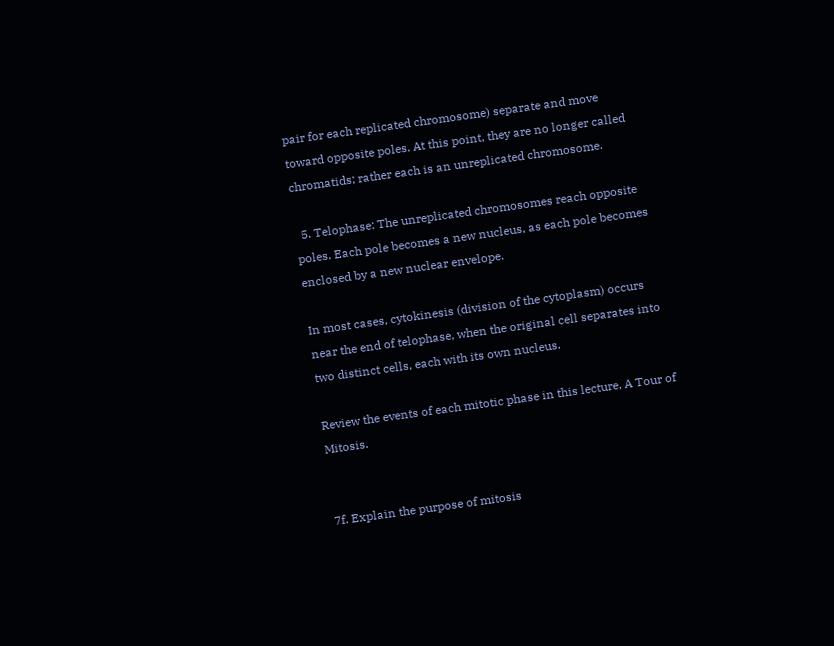pair for each replicated chromosome) separate and move toward opposite poles. At this point, they are no longer called chromatids; rather each is an unreplicated chromosome.

  5. Telophase: The unreplicated chromosomes reach opposite poles. Each pole becomes a new nucleus, as each pole becomes enclosed by a new nuclear envelope.

In most cases, cytokinesis (division of the cytoplasm) occurs near the end of telophase, when the original cell separates into two distinct cells, each with its own nucleus.

Review the events of each mitotic phase in this lecture, A Tour of Mitosis.


7f. Explain the purpose of mitosis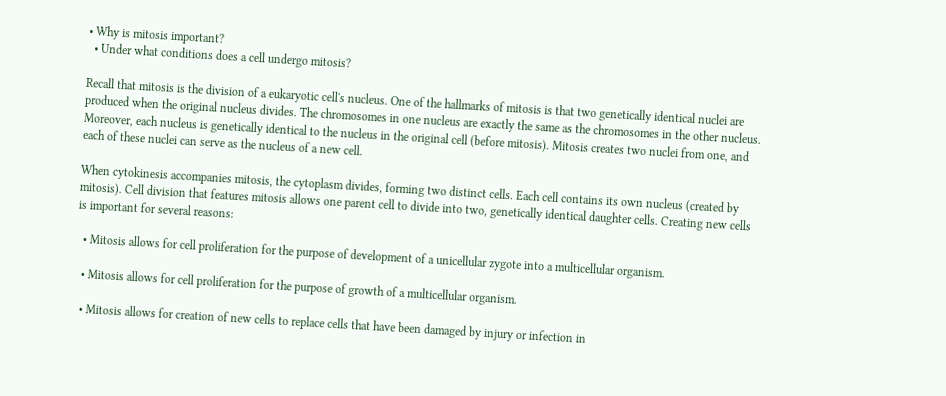• Why is mitosis important?
  • Under what conditions does a cell undergo mitosis?

Recall that mitosis is the division of a eukaryotic cell's nucleus. One of the hallmarks of mitosis is that two genetically identical nuclei are produced when the original nucleus divides. The chromosomes in one nucleus are exactly the same as the chromosomes in the other nucleus. Moreover, each nucleus is genetically identical to the nucleus in the original cell (before mitosis). Mitosis creates two nuclei from one, and each of these nuclei can serve as the nucleus of a new cell.

When cytokinesis accompanies mitosis, the cytoplasm divides, forming two distinct cells. Each cell contains its own nucleus (created by mitosis). Cell division that features mitosis allows one parent cell to divide into two, genetically identical daughter cells. Creating new cells is important for several reasons:

  • Mitosis allows for cell proliferation for the purpose of development of a unicellular zygote into a multicellular organism.

  • Mitosis allows for cell proliferation for the purpose of growth of a multicellular organism.

  • Mitosis allows for creation of new cells to replace cells that have been damaged by injury or infection in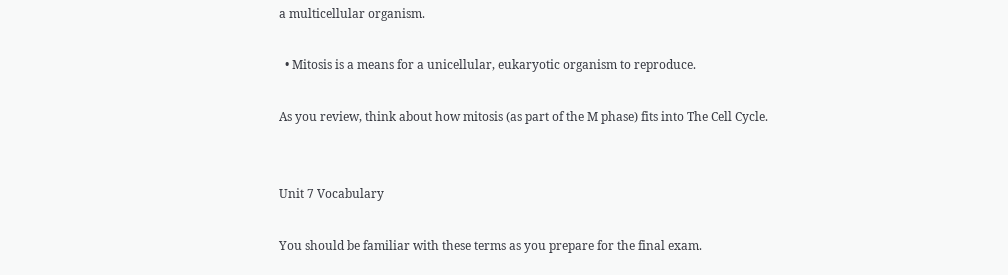a multicellular organism.

  • Mitosis is a means for a unicellular, eukaryotic organism to reproduce.

As you review, think about how mitosis (as part of the M phase) fits into The Cell Cycle.


Unit 7 Vocabulary

You should be familiar with these terms as you prepare for the final exam.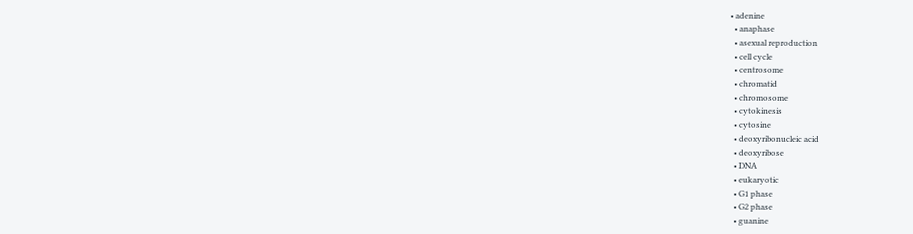• adenine
  • anaphase
  • asexual reproduction
  • cell cycle
  • centrosome
  • chromatid
  • chromosome
  • cytokinesis
  • cytosine
  • deoxyribonucleic acid
  • deoxyribose
  • DNA
  • eukaryotic
  • G1 phase
  • G2 phase
  • guanine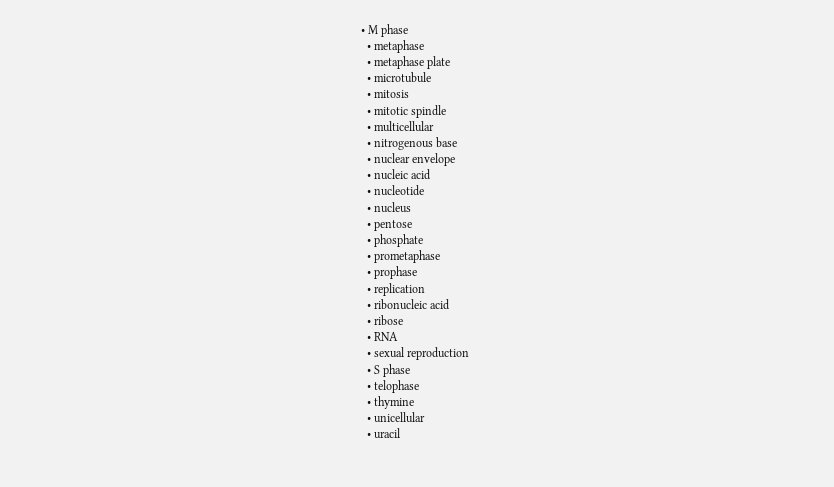• M phase
  • metaphase
  • metaphase plate
  • microtubule
  • mitosis
  • mitotic spindle
  • multicellular
  • nitrogenous base
  • nuclear envelope
  • nucleic acid
  • nucleotide
  • nucleus
  • pentose
  • phosphate
  • prometaphase
  • prophase
  • replication
  • ribonucleic acid
  • ribose
  • RNA
  • sexual reproduction
  • S phase
  • telophase
  • thymine
  • unicellular
  • uracil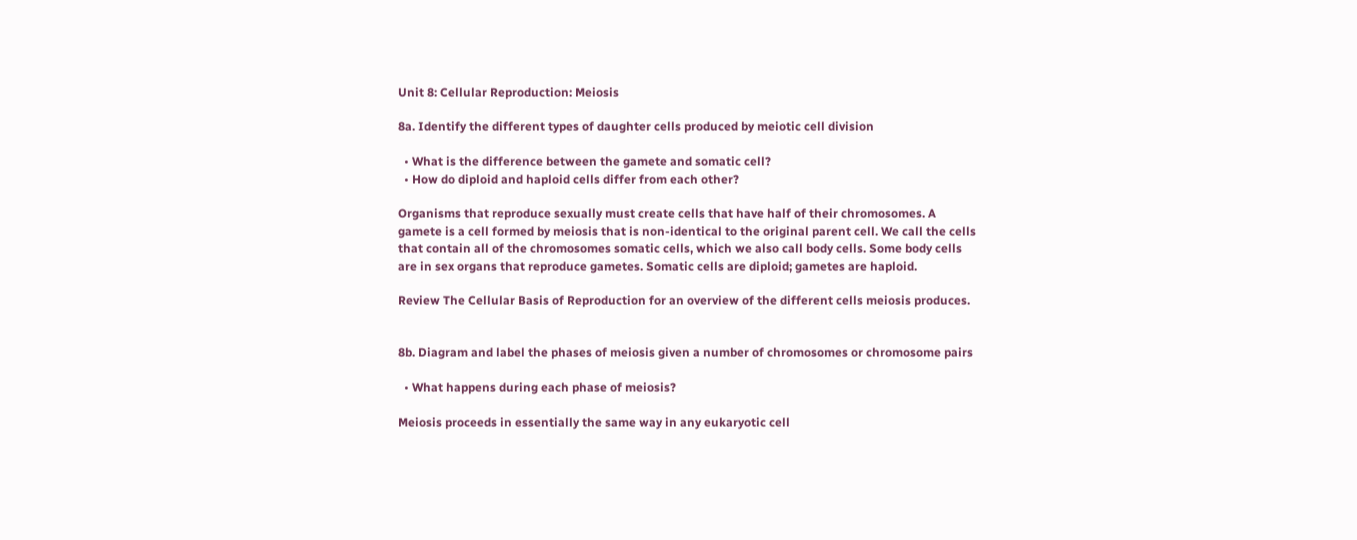Unit 8: Cellular Reproduction: Meiosis

8a. Identify the different types of daughter cells produced by meiotic cell division

  • What is the difference between the gamete and somatic cell?
  • How do diploid and haploid cells differ from each other?

Organisms that reproduce sexually must create cells that have half of their chromosomes. A gamete is a cell formed by meiosis that is non-identical to the original parent cell. We call the cells that contain all of the chromosomes somatic cells, which we also call body cells. Some body cells are in sex organs that reproduce gametes. Somatic cells are diploid; gametes are haploid.

Review The Cellular Basis of Reproduction for an overview of the different cells meiosis produces.


8b. Diagram and label the phases of meiosis given a number of chromosomes or chromosome pairs

  • What happens during each phase of meiosis?

Meiosis proceeds in essentially the same way in any eukaryotic cell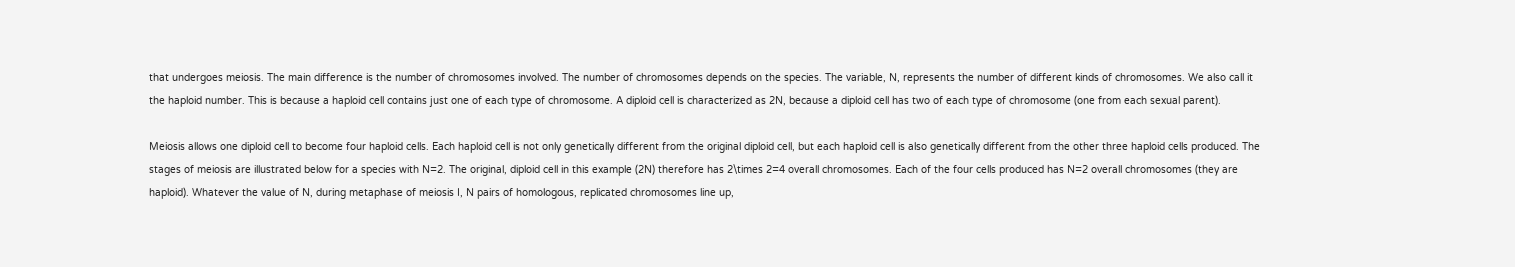that undergoes meiosis. The main difference is the number of chromosomes involved. The number of chromosomes depends on the species. The variable, N, represents the number of different kinds of chromosomes. We also call it the haploid number. This is because a haploid cell contains just one of each type of chromosome. A diploid cell is characterized as 2N, because a diploid cell has two of each type of chromosome (one from each sexual parent).

Meiosis allows one diploid cell to become four haploid cells. Each haploid cell is not only genetically different from the original diploid cell, but each haploid cell is also genetically different from the other three haploid cells produced. The stages of meiosis are illustrated below for a species with N=2. The original, diploid cell in this example (2N) therefore has 2\times 2=4 overall chromosomes. Each of the four cells produced has N=2 overall chromosomes (they are haploid). Whatever the value of N, during metaphase of meiosis I, N pairs of homologous, replicated chromosomes line up,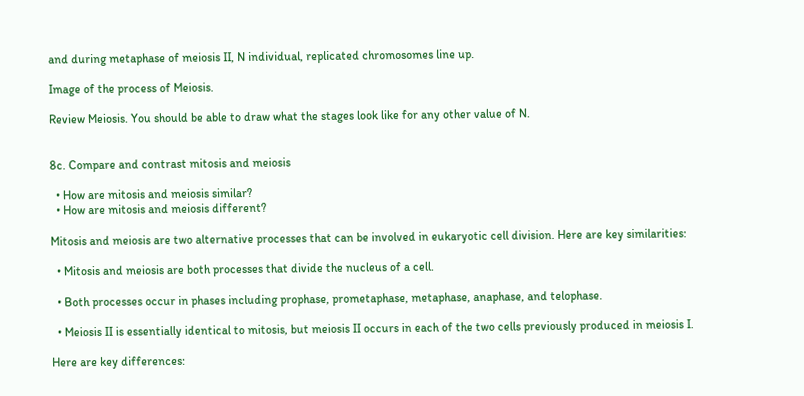and during metaphase of meiosis II, N individual, replicated chromosomes line up.

Image of the process of Meiosis.

Review Meiosis. You should be able to draw what the stages look like for any other value of N.


8c. Compare and contrast mitosis and meiosis

  • How are mitosis and meiosis similar?
  • How are mitosis and meiosis different?

Mitosis and meiosis are two alternative processes that can be involved in eukaryotic cell division. Here are key similarities:

  • Mitosis and meiosis are both processes that divide the nucleus of a cell.

  • Both processes occur in phases including prophase, prometaphase, metaphase, anaphase, and telophase.

  • Meiosis II is essentially identical to mitosis, but meiosis II occurs in each of the two cells previously produced in meiosis I.

Here are key differences: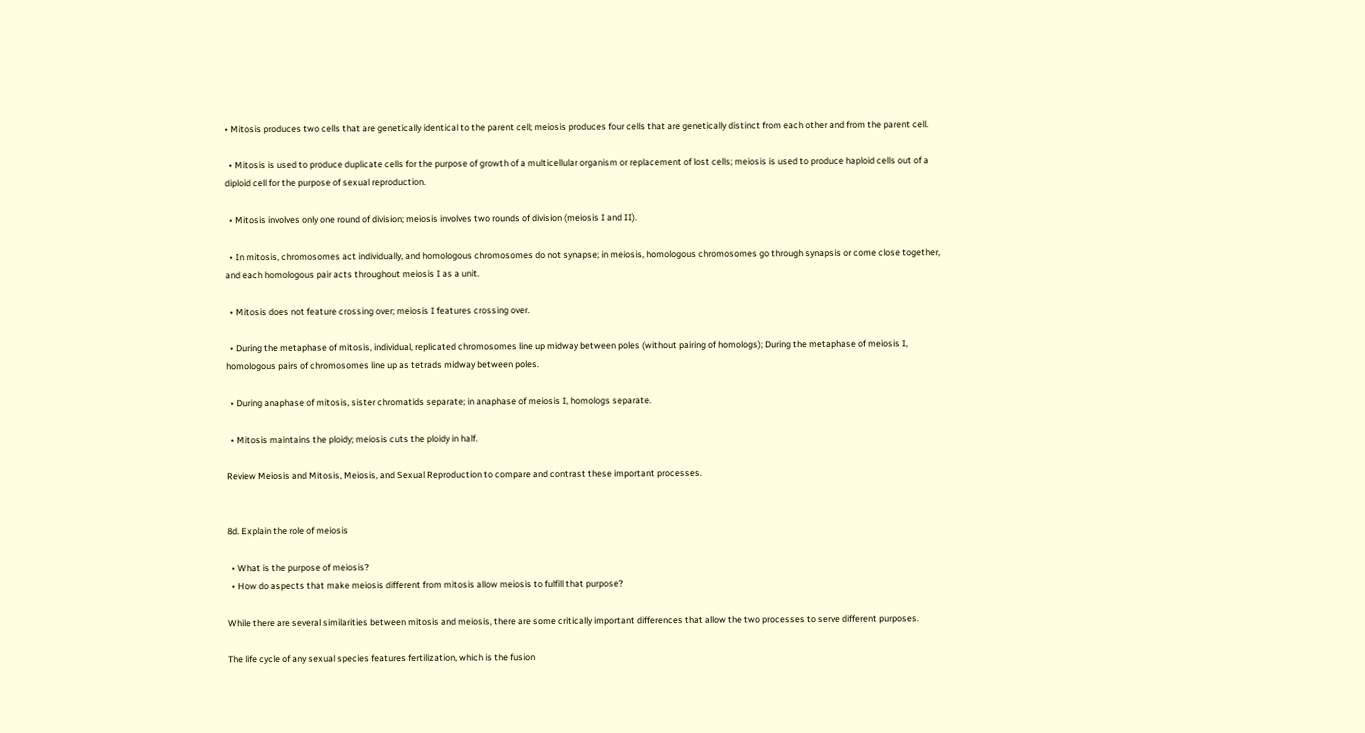• Mitosis produces two cells that are genetically identical to the parent cell; meiosis produces four cells that are genetically distinct from each other and from the parent cell.

  • Mitosis is used to produce duplicate cells for the purpose of growth of a multicellular organism or replacement of lost cells; meiosis is used to produce haploid cells out of a diploid cell for the purpose of sexual reproduction.

  • Mitosis involves only one round of division; meiosis involves two rounds of division (meiosis I and II).

  • In mitosis, chromosomes act individually, and homologous chromosomes do not synapse; in meiosis, homologous chromosomes go through synapsis or come close together, and each homologous pair acts throughout meiosis I as a unit.

  • Mitosis does not feature crossing over; meiosis I features crossing over.

  • During the metaphase of mitosis, individual, replicated chromosomes line up midway between poles (without pairing of homologs); During the metaphase of meiosis I, homologous pairs of chromosomes line up as tetrads midway between poles.

  • During anaphase of mitosis, sister chromatids separate; in anaphase of meiosis I, homologs separate.

  • Mitosis maintains the ploidy; meiosis cuts the ploidy in half.

Review Meiosis and Mitosis, Meiosis, and Sexual Reproduction to compare and contrast these important processes.


8d. Explain the role of meiosis

  • What is the purpose of meiosis?
  • How do aspects that make meiosis different from mitosis allow meiosis to fulfill that purpose?

While there are several similarities between mitosis and meiosis, there are some critically important differences that allow the two processes to serve different purposes.

The life cycle of any sexual species features fertilization, which is the fusion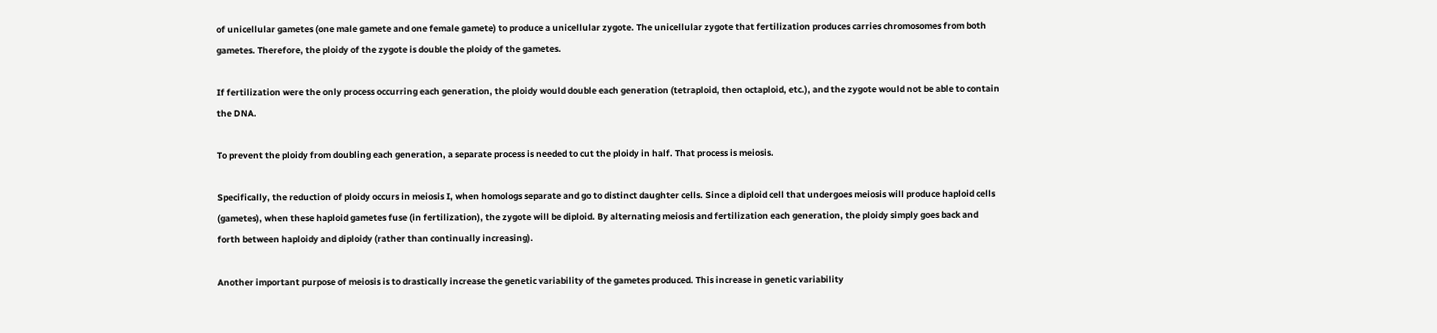of unicellular gametes (one male gamete and one female gamete) to produce a unicellular zygote. The unicellular zygote that fertilization produces carries chromosomes from both gametes. Therefore, the ploidy of the zygote is double the ploidy of the gametes.

If fertilization were the only process occurring each generation, the ploidy would double each generation (tetraploid, then octaploid, etc.), and the zygote would not be able to contain the DNA.

To prevent the ploidy from doubling each generation, a separate process is needed to cut the ploidy in half. That process is meiosis.

Specifically, the reduction of ploidy occurs in meiosis I, when homologs separate and go to distinct daughter cells. Since a diploid cell that undergoes meiosis will produce haploid cells (gametes), when these haploid gametes fuse (in fertilization), the zygote will be diploid. By alternating meiosis and fertilization each generation, the ploidy simply goes back and forth between haploidy and diploidy (rather than continually increasing).

Another important purpose of meiosis is to drastically increase the genetic variability of the gametes produced. This increase in genetic variability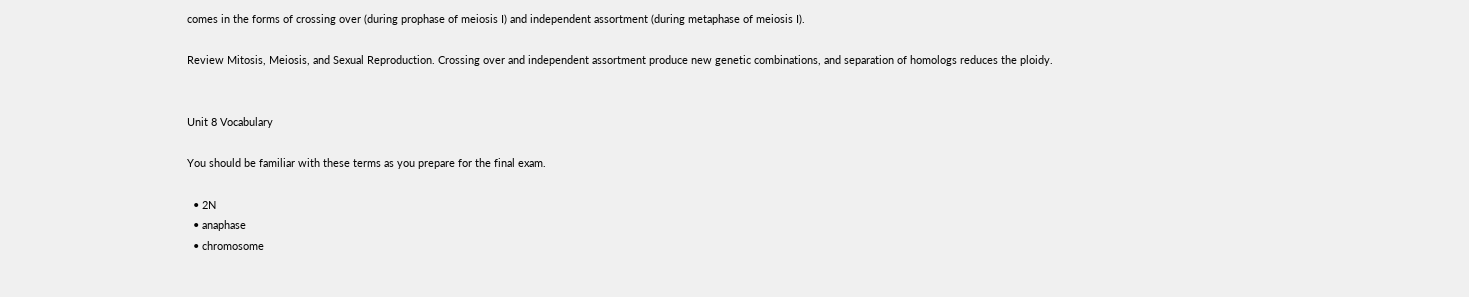comes in the forms of crossing over (during prophase of meiosis I) and independent assortment (during metaphase of meiosis I).

Review Mitosis, Meiosis, and Sexual Reproduction. Crossing over and independent assortment produce new genetic combinations, and separation of homologs reduces the ploidy.


Unit 8 Vocabulary

You should be familiar with these terms as you prepare for the final exam.

  • 2N
  • anaphase
  • chromosome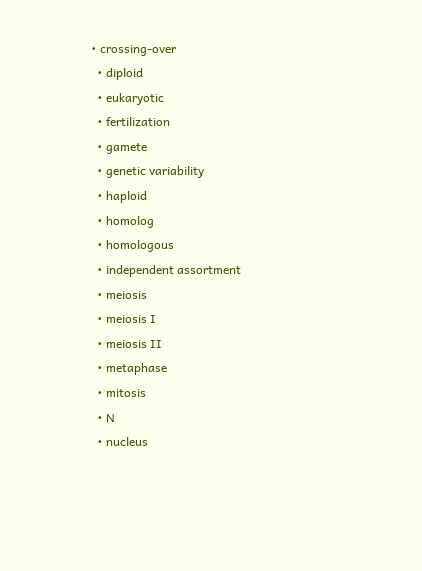• crossing-over
  • diploid
  • eukaryotic
  • fertilization
  • gamete
  • genetic variability
  • haploid
  • homolog
  • homologous
  • independent assortment
  • meiosis
  • meiosis I
  • meiosis II
  • metaphase
  • mitosis
  • N
  • nucleus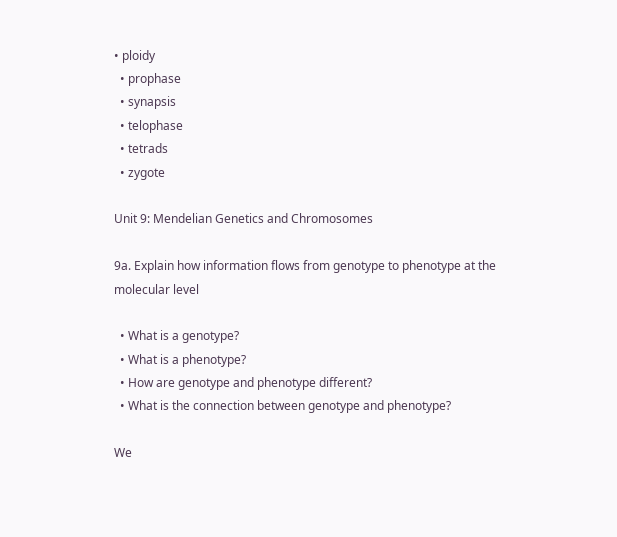• ploidy
  • prophase
  • synapsis
  • telophase
  • tetrads
  • zygote

Unit 9: Mendelian Genetics and Chromosomes

9a. Explain how information flows from genotype to phenotype at the molecular level

  • What is a genotype?
  • What is a phenotype?
  • How are genotype and phenotype different?
  • What is the connection between genotype and phenotype?

We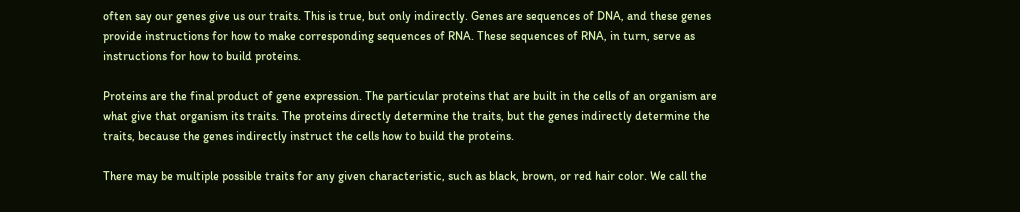often say our genes give us our traits. This is true, but only indirectly. Genes are sequences of DNA, and these genes provide instructions for how to make corresponding sequences of RNA. These sequences of RNA, in turn, serve as instructions for how to build proteins.

Proteins are the final product of gene expression. The particular proteins that are built in the cells of an organism are what give that organism its traits. The proteins directly determine the traits, but the genes indirectly determine the traits, because the genes indirectly instruct the cells how to build the proteins.

There may be multiple possible traits for any given characteristic, such as black, brown, or red hair color. We call the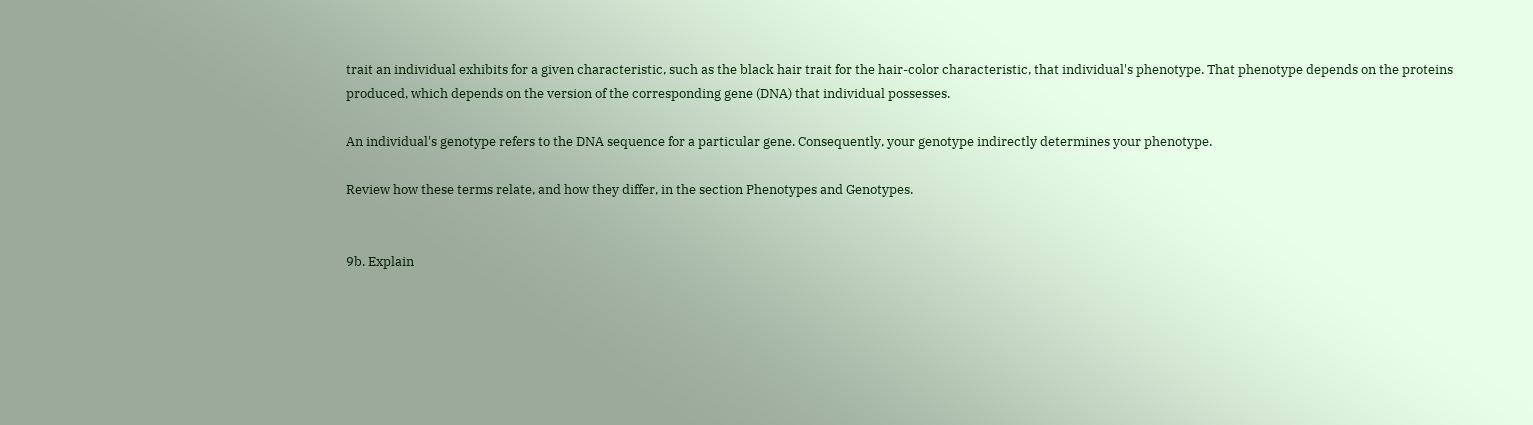trait an individual exhibits for a given characteristic, such as the black hair trait for the hair-color characteristic, that individual's phenotype. That phenotype depends on the proteins produced, which depends on the version of the corresponding gene (DNA) that individual possesses.

An individual's genotype refers to the DNA sequence for a particular gene. Consequently, your genotype indirectly determines your phenotype.

Review how these terms relate, and how they differ, in the section Phenotypes and Genotypes.


9b. Explain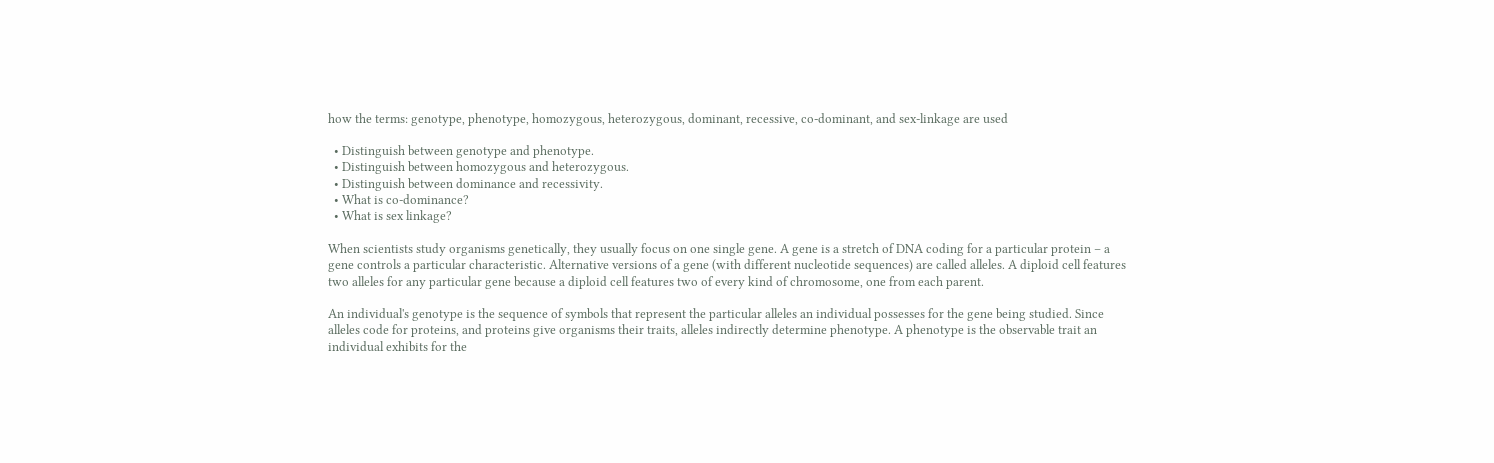how the terms: genotype, phenotype, homozygous, heterozygous, dominant, recessive, co-dominant, and sex-linkage are used

  • Distinguish between genotype and phenotype.
  • Distinguish between homozygous and heterozygous.
  • Distinguish between dominance and recessivity.
  • What is co-dominance?
  • What is sex linkage?

When scientists study organisms genetically, they usually focus on one single gene. A gene is a stretch of DNA coding for a particular protein – a gene controls a particular characteristic. Alternative versions of a gene (with different nucleotide sequences) are called alleles. A diploid cell features two alleles for any particular gene because a diploid cell features two of every kind of chromosome, one from each parent.

An individual's genotype is the sequence of symbols that represent the particular alleles an individual possesses for the gene being studied. Since alleles code for proteins, and proteins give organisms their traits, alleles indirectly determine phenotype. A phenotype is the observable trait an individual exhibits for the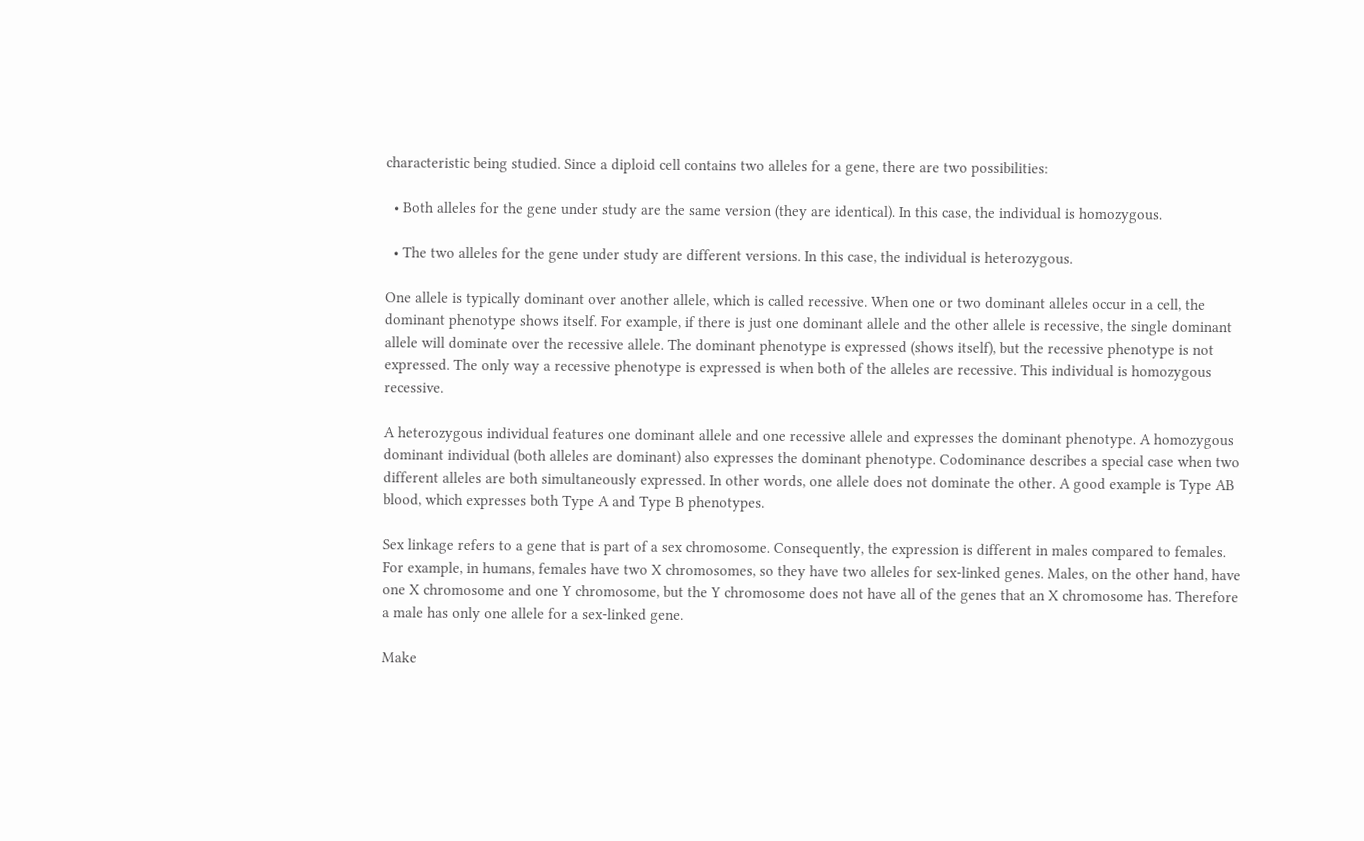characteristic being studied. Since a diploid cell contains two alleles for a gene, there are two possibilities:

  • Both alleles for the gene under study are the same version (they are identical). In this case, the individual is homozygous.

  • The two alleles for the gene under study are different versions. In this case, the individual is heterozygous.

One allele is typically dominant over another allele, which is called recessive. When one or two dominant alleles occur in a cell, the dominant phenotype shows itself. For example, if there is just one dominant allele and the other allele is recessive, the single dominant allele will dominate over the recessive allele. The dominant phenotype is expressed (shows itself), but the recessive phenotype is not expressed. The only way a recessive phenotype is expressed is when both of the alleles are recessive. This individual is homozygous recessive.

A heterozygous individual features one dominant allele and one recessive allele and expresses the dominant phenotype. A homozygous dominant individual (both alleles are dominant) also expresses the dominant phenotype. Codominance describes a special case when two different alleles are both simultaneously expressed. In other words, one allele does not dominate the other. A good example is Type AB blood, which expresses both Type A and Type B phenotypes.

Sex linkage refers to a gene that is part of a sex chromosome. Consequently, the expression is different in males compared to females. For example, in humans, females have two X chromosomes, so they have two alleles for sex-linked genes. Males, on the other hand, have one X chromosome and one Y chromosome, but the Y chromosome does not have all of the genes that an X chromosome has. Therefore a male has only one allele for a sex-linked gene.

Make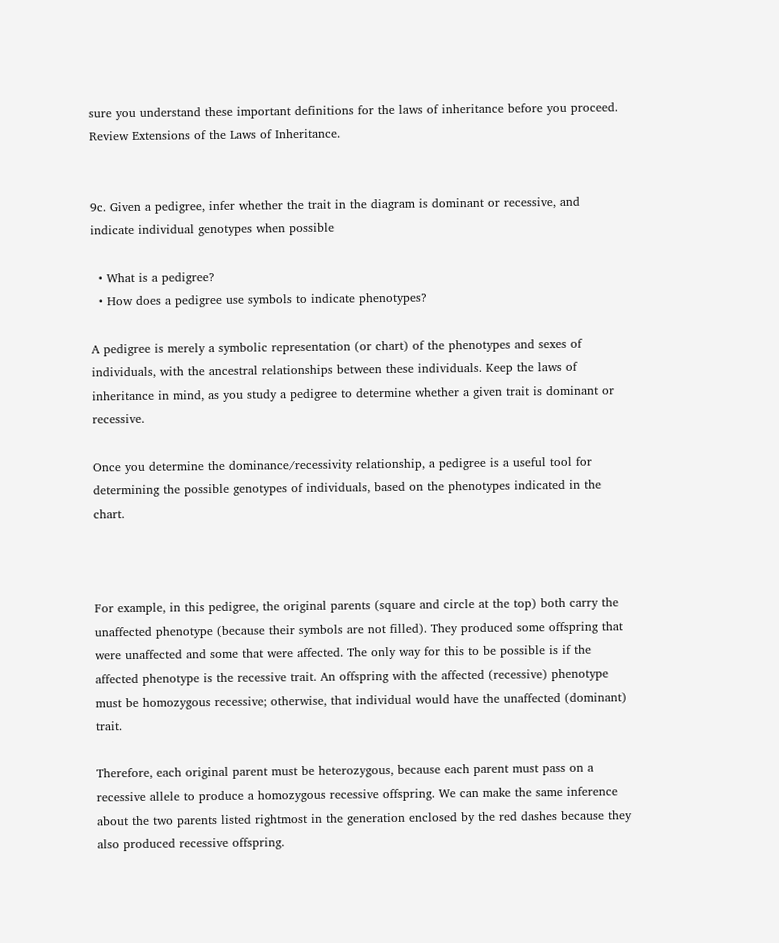sure you understand these important definitions for the laws of inheritance before you proceed. Review Extensions of the Laws of Inheritance.


9c. Given a pedigree, infer whether the trait in the diagram is dominant or recessive, and indicate individual genotypes when possible

  • What is a pedigree?
  • How does a pedigree use symbols to indicate phenotypes?

A pedigree is merely a symbolic representation (or chart) of the phenotypes and sexes of individuals, with the ancestral relationships between these individuals. Keep the laws of inheritance in mind, as you study a pedigree to determine whether a given trait is dominant or recessive.

Once you determine the dominance/recessivity relationship, a pedigree is a useful tool for determining the possible genotypes of individuals, based on the phenotypes indicated in the chart.



For example, in this pedigree, the original parents (square and circle at the top) both carry the unaffected phenotype (because their symbols are not filled). They produced some offspring that were unaffected and some that were affected. The only way for this to be possible is if the affected phenotype is the recessive trait. An offspring with the affected (recessive) phenotype must be homozygous recessive; otherwise, that individual would have the unaffected (dominant) trait.

Therefore, each original parent must be heterozygous, because each parent must pass on a recessive allele to produce a homozygous recessive offspring. We can make the same inference about the two parents listed rightmost in the generation enclosed by the red dashes because they also produced recessive offspring.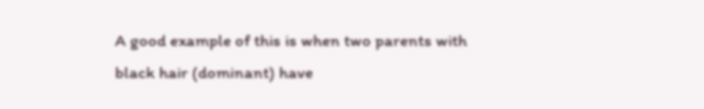A good example of this is when two parents with black hair (dominant) have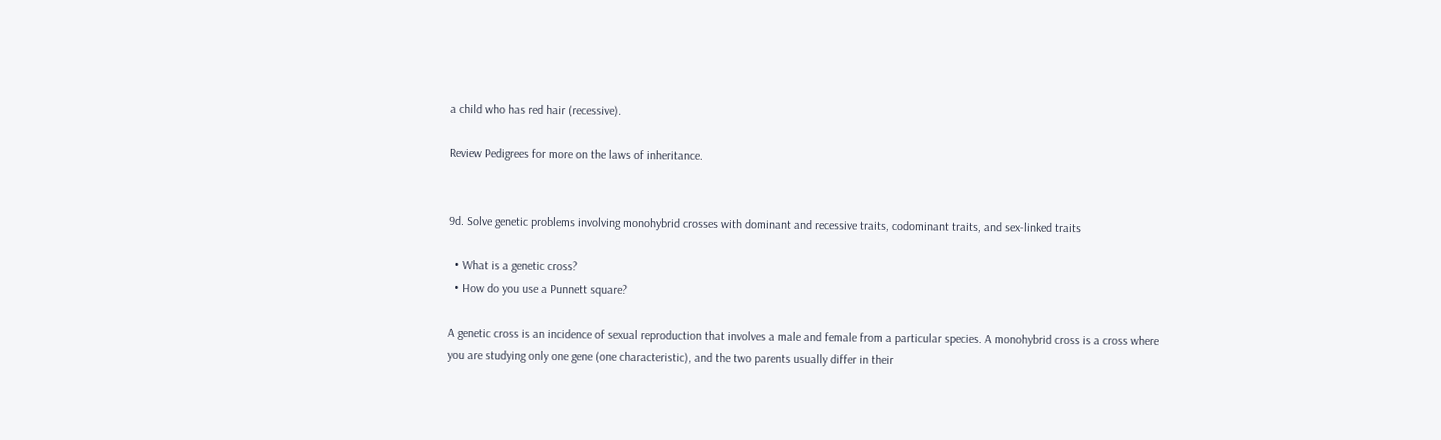a child who has red hair (recessive).

Review Pedigrees for more on the laws of inheritance.


9d. Solve genetic problems involving monohybrid crosses with dominant and recessive traits, codominant traits, and sex-linked traits

  • What is a genetic cross?
  • How do you use a Punnett square?

A genetic cross is an incidence of sexual reproduction that involves a male and female from a particular species. A monohybrid cross is a cross where you are studying only one gene (one characteristic), and the two parents usually differ in their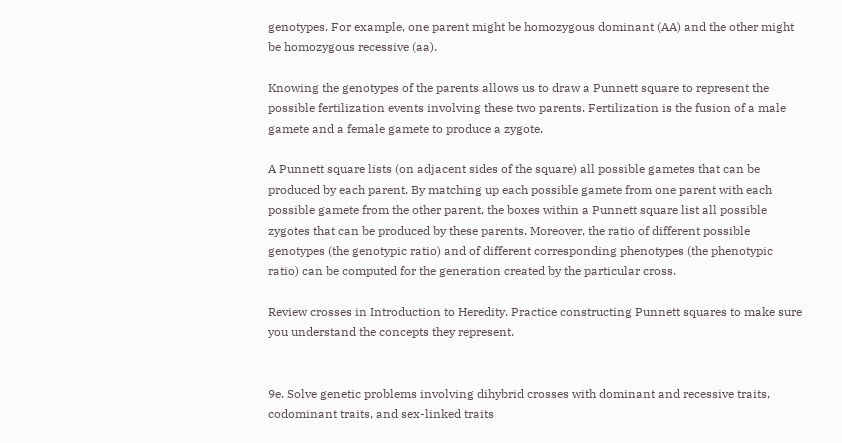genotypes. For example, one parent might be homozygous dominant (AA) and the other might be homozygous recessive (aa).

Knowing the genotypes of the parents allows us to draw a Punnett square to represent the possible fertilization events involving these two parents. Fertilization is the fusion of a male gamete and a female gamete to produce a zygote.

A Punnett square lists (on adjacent sides of the square) all possible gametes that can be produced by each parent. By matching up each possible gamete from one parent with each possible gamete from the other parent, the boxes within a Punnett square list all possible zygotes that can be produced by these parents. Moreover, the ratio of different possible genotypes (the genotypic ratio) and of different corresponding phenotypes (the phenotypic ratio) can be computed for the generation created by the particular cross.

Review crosses in Introduction to Heredity. Practice constructing Punnett squares to make sure you understand the concepts they represent.


9e. Solve genetic problems involving dihybrid crosses with dominant and recessive traits, codominant traits, and sex-linked traits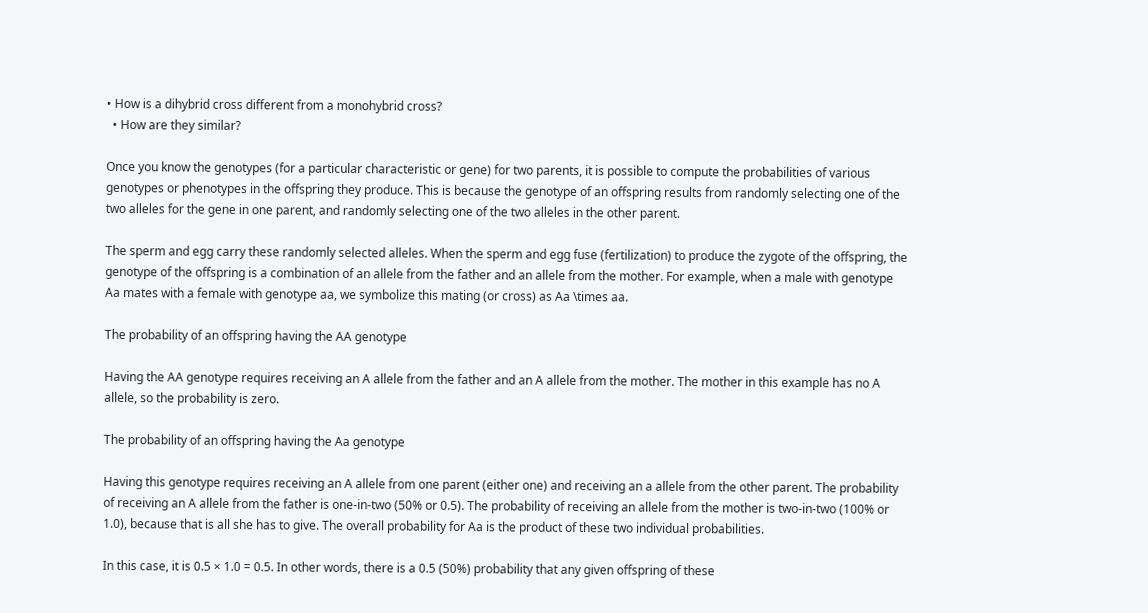• How is a dihybrid cross different from a monohybrid cross?
  • How are they similar?

Once you know the genotypes (for a particular characteristic or gene) for two parents, it is possible to compute the probabilities of various genotypes or phenotypes in the offspring they produce. This is because the genotype of an offspring results from randomly selecting one of the two alleles for the gene in one parent, and randomly selecting one of the two alleles in the other parent.

The sperm and egg carry these randomly selected alleles. When the sperm and egg fuse (fertilization) to produce the zygote of the offspring, the genotype of the offspring is a combination of an allele from the father and an allele from the mother. For example, when a male with genotype Aa mates with a female with genotype aa, we symbolize this mating (or cross) as Aa \times aa.

The probability of an offspring having the AA genotype

Having the AA genotype requires receiving an A allele from the father and an A allele from the mother. The mother in this example has no A allele, so the probability is zero.

The probability of an offspring having the Aa genotype

Having this genotype requires receiving an A allele from one parent (either one) and receiving an a allele from the other parent. The probability of receiving an A allele from the father is one-in-two (50% or 0.5). The probability of receiving an allele from the mother is two-in-two (100% or 1.0), because that is all she has to give. The overall probability for Aa is the product of these two individual probabilities.

In this case, it is 0.5 × 1.0 = 0.5. In other words, there is a 0.5 (50%) probability that any given offspring of these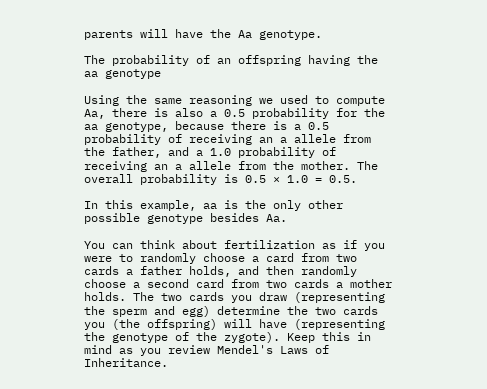parents will have the Aa genotype.

The probability of an offspring having the aa genotype

Using the same reasoning we used to compute Aa, there is also a 0.5 probability for the aa genotype, because there is a 0.5 probability of receiving an a allele from the father, and a 1.0 probability of receiving an a allele from the mother. The overall probability is 0.5 × 1.0 = 0.5.

In this example, aa is the only other possible genotype besides Aa.

You can think about fertilization as if you were to randomly choose a card from two cards a father holds, and then randomly choose a second card from two cards a mother holds. The two cards you draw (representing the sperm and egg) determine the two cards you (the offspring) will have (representing the genotype of the zygote). Keep this in mind as you review Mendel's Laws of Inheritance.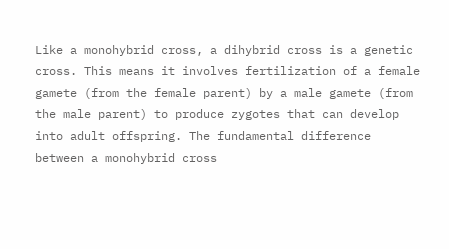Like a monohybrid cross, a dihybrid cross is a genetic cross. This means it involves fertilization of a female gamete (from the female parent) by a male gamete (from the male parent) to produce zygotes that can develop into adult offspring. The fundamental difference between a monohybrid cross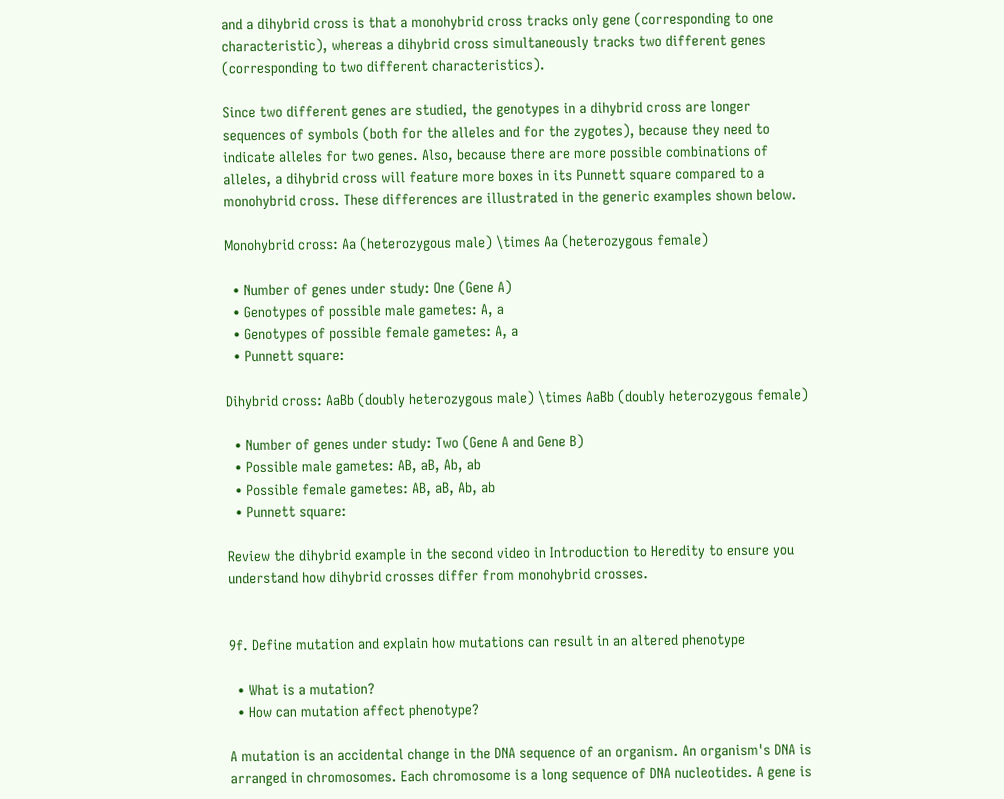and a dihybrid cross is that a monohybrid cross tracks only gene (corresponding to one characteristic), whereas a dihybrid cross simultaneously tracks two different genes (corresponding to two different characteristics).

Since two different genes are studied, the genotypes in a dihybrid cross are longer sequences of symbols (both for the alleles and for the zygotes), because they need to indicate alleles for two genes. Also, because there are more possible combinations of alleles, a dihybrid cross will feature more boxes in its Punnett square compared to a monohybrid cross. These differences are illustrated in the generic examples shown below.

Monohybrid cross: Aa (heterozygous male) \times Aa (heterozygous female)

  • Number of genes under study: One (Gene A)
  • Genotypes of possible male gametes: A, a
  • Genotypes of possible female gametes: A, a
  • Punnett square:

Dihybrid cross: AaBb (doubly heterozygous male) \times AaBb (doubly heterozygous female)

  • Number of genes under study: Two (Gene A and Gene B)
  • Possible male gametes: AB, aB, Ab, ab
  • Possible female gametes: AB, aB, Ab, ab
  • Punnett square:

Review the dihybrid example in the second video in Introduction to Heredity to ensure you understand how dihybrid crosses differ from monohybrid crosses.


9f. Define mutation and explain how mutations can result in an altered phenotype

  • What is a mutation?
  • How can mutation affect phenotype?

A mutation is an accidental change in the DNA sequence of an organism. An organism's DNA is arranged in chromosomes. Each chromosome is a long sequence of DNA nucleotides. A gene is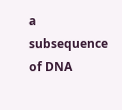a subsequence of DNA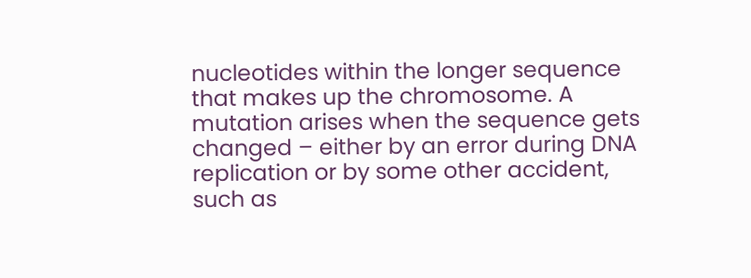nucleotides within the longer sequence that makes up the chromosome. A mutation arises when the sequence gets changed – either by an error during DNA replication or by some other accident, such as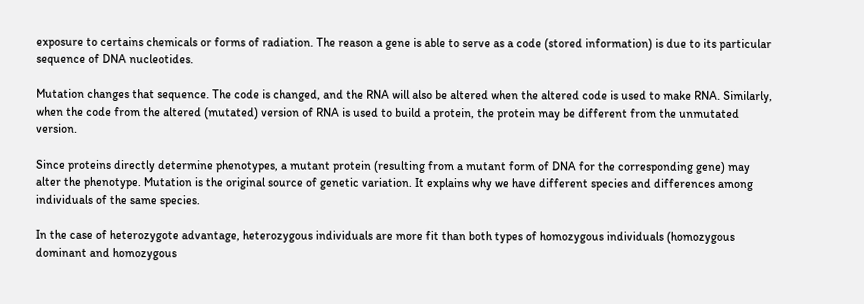exposure to certains chemicals or forms of radiation. The reason a gene is able to serve as a code (stored information) is due to its particular sequence of DNA nucleotides.

Mutation changes that sequence. The code is changed, and the RNA will also be altered when the altered code is used to make RNA. Similarly, when the code from the altered (mutated) version of RNA is used to build a protein, the protein may be different from the unmutated version.

Since proteins directly determine phenotypes, a mutant protein (resulting from a mutant form of DNA for the corresponding gene) may alter the phenotype. Mutation is the original source of genetic variation. It explains why we have different species and differences among individuals of the same species.

In the case of heterozygote advantage, heterozygous individuals are more fit than both types of homozygous individuals (homozygous dominant and homozygous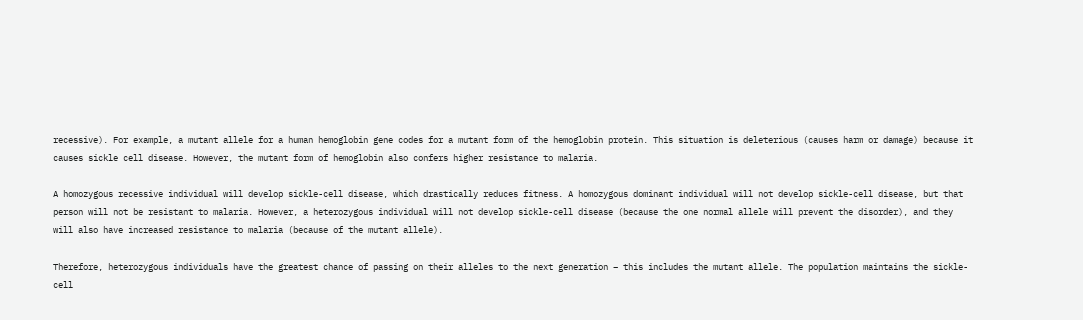recessive). For example, a mutant allele for a human hemoglobin gene codes for a mutant form of the hemoglobin protein. This situation is deleterious (causes harm or damage) because it causes sickle cell disease. However, the mutant form of hemoglobin also confers higher resistance to malaria.

A homozygous recessive individual will develop sickle-cell disease, which drastically reduces fitness. A homozygous dominant individual will not develop sickle-cell disease, but that person will not be resistant to malaria. However, a heterozygous individual will not develop sickle-cell disease (because the one normal allele will prevent the disorder), and they will also have increased resistance to malaria (because of the mutant allele).

Therefore, heterozygous individuals have the greatest chance of passing on their alleles to the next generation – this includes the mutant allele. The population maintains the sickle-cell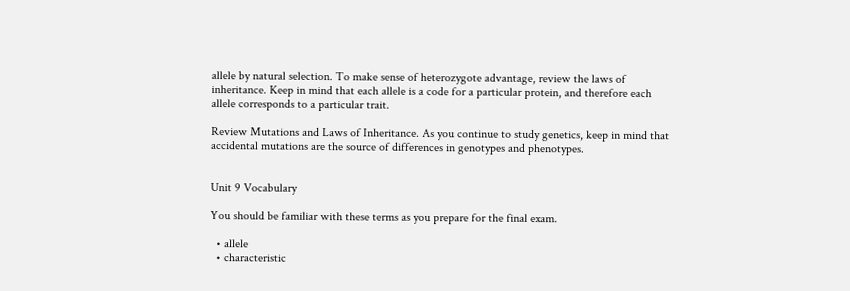allele by natural selection. To make sense of heterozygote advantage, review the laws of inheritance. Keep in mind that each allele is a code for a particular protein, and therefore each allele corresponds to a particular trait.

Review Mutations and Laws of Inheritance. As you continue to study genetics, keep in mind that accidental mutations are the source of differences in genotypes and phenotypes.


Unit 9 Vocabulary

You should be familiar with these terms as you prepare for the final exam.

  • allele
  • characteristic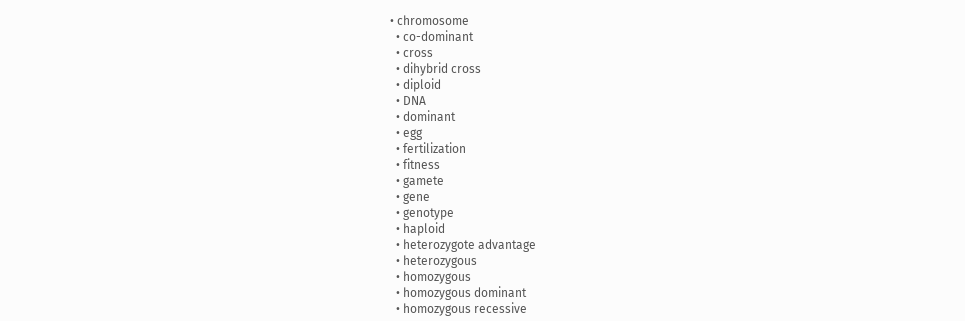• chromosome
  • co-dominant
  • cross
  • dihybrid cross
  • diploid
  • DNA
  • dominant
  • egg
  • fertilization
  • fitness
  • gamete
  • gene
  • genotype
  • haploid
  • heterozygote advantage
  • heterozygous
  • homozygous
  • homozygous dominant
  • homozygous recessive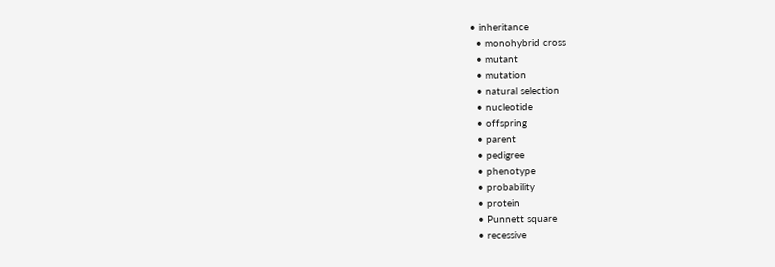• inheritance
  • monohybrid cross
  • mutant
  • mutation
  • natural selection
  • nucleotide
  • offspring
  • parent
  • pedigree
  • phenotype
  • probability
  • protein
  • Punnett square
  • recessive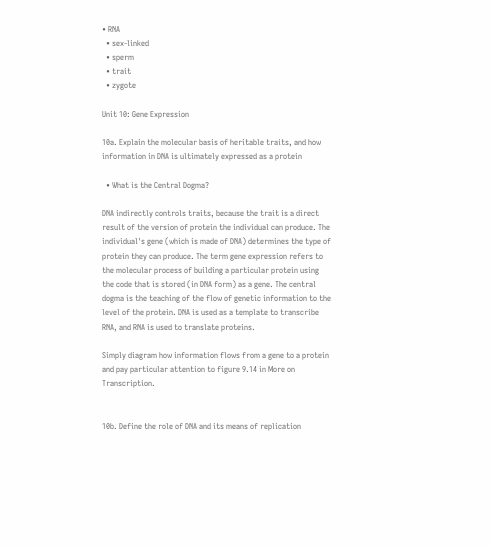• RNA
  • sex-linked
  • sperm
  • trait
  • zygote

Unit 10: Gene Expression

10a. Explain the molecular basis of heritable traits, and how information in DNA is ultimately expressed as a protein

  • What is the Central Dogma?

DNA indirectly controls traits, because the trait is a direct result of the version of protein the individual can produce. The individual's gene (which is made of DNA) determines the type of protein they can produce. The term gene expression refers to the molecular process of building a particular protein using the code that is stored (in DNA form) as a gene. The central dogma is the teaching of the flow of genetic information to the level of the protein. DNA is used as a template to transcribe RNA, and RNA is used to translate proteins.

Simply diagram how information flows from a gene to a protein and pay particular attention to figure 9.14 in More on Transcription.


10b. Define the role of DNA and its means of replication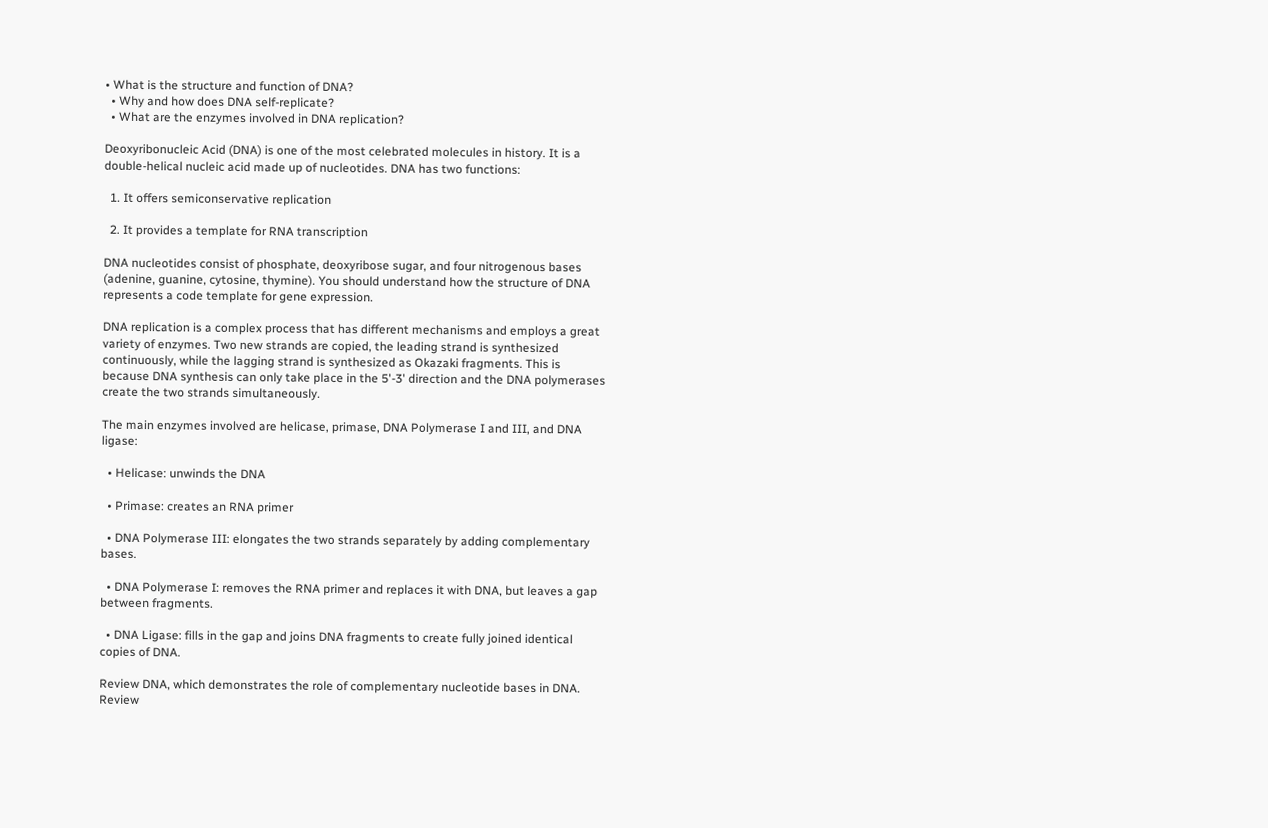• What is the structure and function of DNA?
  • Why and how does DNA self-replicate?
  • What are the enzymes involved in DNA replication?

Deoxyribonucleic Acid (DNA) is one of the most celebrated molecules in history. It is a double-helical nucleic acid made up of nucleotides. DNA has two functions:

  1. It offers semiconservative replication

  2. It provides a template for RNA transcription

DNA nucleotides consist of phosphate, deoxyribose sugar, and four nitrogenous bases (adenine, guanine, cytosine, thymine). You should understand how the structure of DNA represents a code template for gene expression.

DNA replication is a complex process that has different mechanisms and employs a great variety of enzymes. Two new strands are copied, the leading strand is synthesized continuously, while the lagging strand is synthesized as Okazaki fragments. This is because DNA synthesis can only take place in the 5'-3' direction and the DNA polymerases create the two strands simultaneously.

The main enzymes involved are helicase, primase, DNA Polymerase I and III, and DNA ligase:

  • Helicase: unwinds the DNA

  • Primase: creates an RNA primer

  • DNA Polymerase III: elongates the two strands separately by adding complementary bases.

  • DNA Polymerase I: removes the RNA primer and replaces it with DNA, but leaves a gap between fragments.

  • DNA Ligase: fills in the gap and joins DNA fragments to create fully joined identical copies of DNA.

Review DNA, which demonstrates the role of complementary nucleotide bases in DNA. Review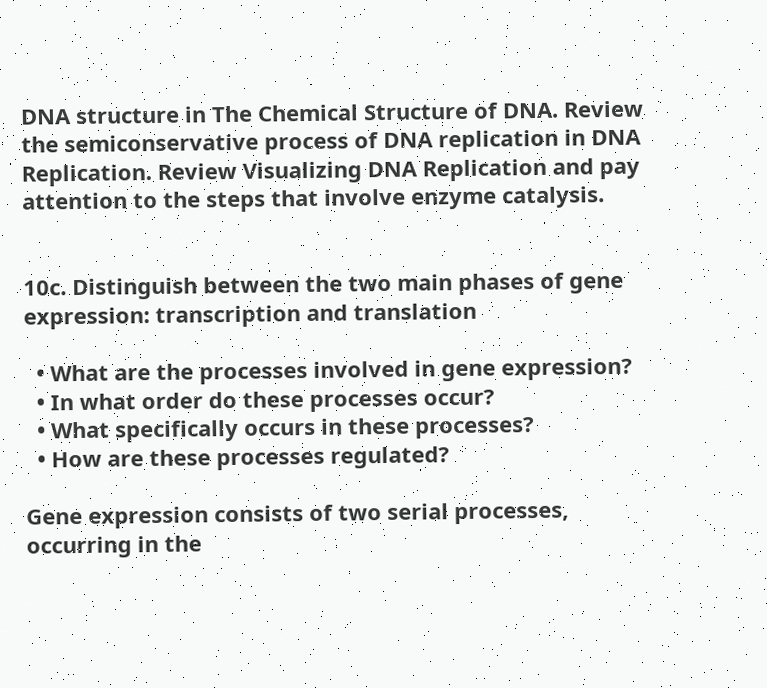DNA structure in The Chemical Structure of DNA. Review the semiconservative process of DNA replication in DNA Replication. Review Visualizing DNA Replication and pay attention to the steps that involve enzyme catalysis.


10c. Distinguish between the two main phases of gene expression: transcription and translation

  • What are the processes involved in gene expression?
  • In what order do these processes occur?
  • What specifically occurs in these processes?
  • How are these processes regulated?

Gene expression consists of two serial processes, occurring in the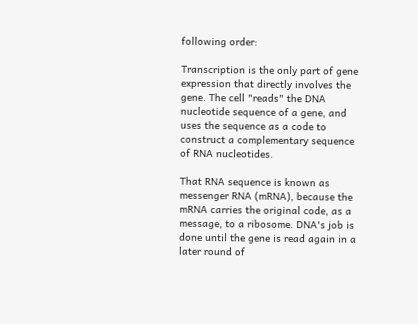following order:

Transcription is the only part of gene expression that directly involves the gene. The cell "reads" the DNA nucleotide sequence of a gene, and uses the sequence as a code to construct a complementary sequence of RNA nucleotides.

That RNA sequence is known as messenger RNA (mRNA), because the mRNA carries the original code, as a message, to a ribosome. DNA's job is done until the gene is read again in a later round of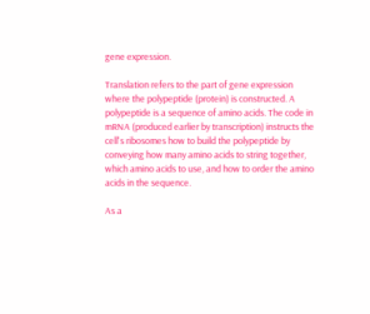gene expression.

Translation refers to the part of gene expression where the polypeptide (protein) is constructed. A polypeptide is a sequence of amino acids. The code in mRNA (produced earlier by transcription) instructs the cell's ribosomes how to build the polypeptide by conveying how many amino acids to string together, which amino acids to use, and how to order the amino acids in the sequence.

As a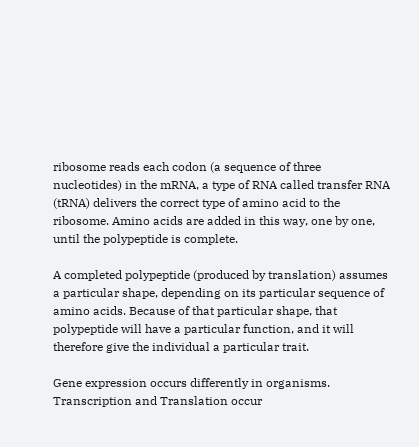ribosome reads each codon (a sequence of three nucleotides) in the mRNA, a type of RNA called transfer RNA (tRNA) delivers the correct type of amino acid to the ribosome. Amino acids are added in this way, one by one, until the polypeptide is complete.

A completed polypeptide (produced by translation) assumes a particular shape, depending on its particular sequence of amino acids. Because of that particular shape, that polypeptide will have a particular function, and it will therefore give the individual a particular trait.

Gene expression occurs differently in organisms. Transcription and Translation occur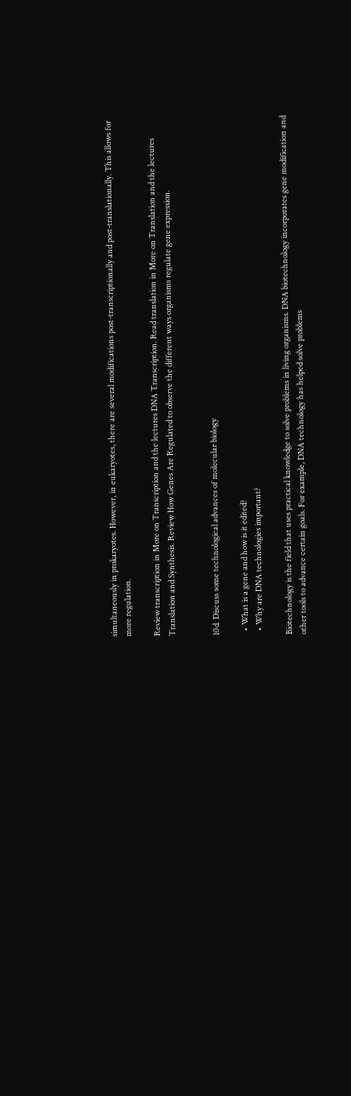simultaneously in prokaryotes. However, in eukaryotes, there are several modifications post-transcriptionally and post-translationally. This allows for more regulation.

Review transcription in More on Transcription and the lectures DNA Transcription. Read translation in More on Translation and the lectures Translation and Synthesis. Review How Genes Are Regulated to observe the different ways organisms regulate gene expression.


10d. Discuss some technological advances of molecular biology

  • What is a gene and how is it edited?
  • Why are DNA technologies important?

Biotechnology is the field that uses practical knowledge to solve problems in living organisms. DNA biotechnology incorporates gene modification and other tools to advance certain goals. For example, DNA technology has helped solve problems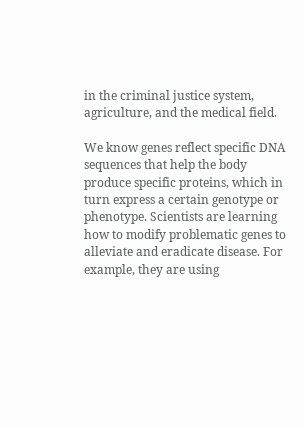in the criminal justice system, agriculture, and the medical field.

We know genes reflect specific DNA sequences that help the body produce specific proteins, which in turn express a certain genotype or phenotype. Scientists are learning how to modify problematic genes to alleviate and eradicate disease. For example, they are using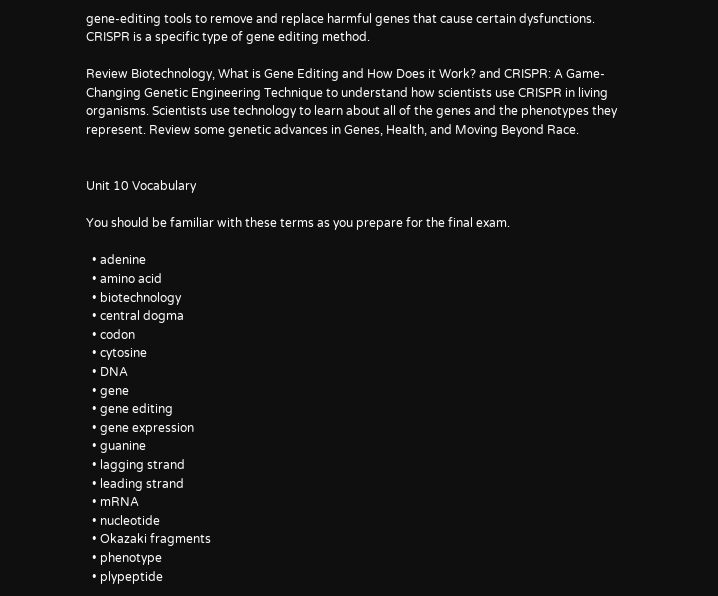gene-editing tools to remove and replace harmful genes that cause certain dysfunctions. CRISPR is a specific type of gene editing method.

Review Biotechnology, What is Gene Editing and How Does it Work? and CRISPR: A Game-Changing Genetic Engineering Technique to understand how scientists use CRISPR in living organisms. Scientists use technology to learn about all of the genes and the phenotypes they represent. Review some genetic advances in Genes, Health, and Moving Beyond Race.


Unit 10 Vocabulary

You should be familiar with these terms as you prepare for the final exam.

  • adenine
  • amino acid
  • biotechnology
  • central dogma
  • codon
  • cytosine
  • DNA
  • gene
  • gene editing
  • gene expression
  • guanine
  • lagging strand
  • leading strand
  • mRNA
  • nucleotide
  • Okazaki fragments
  • phenotype
  • plypeptide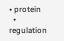• protein
  • regulation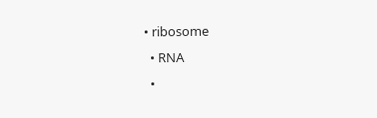• ribosome
  • RNA
  •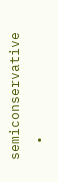semiconservative
  •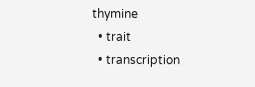thymine
  • trait
  • transcription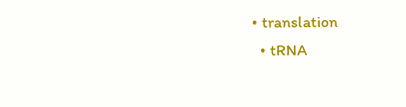• translation
  • tRNA